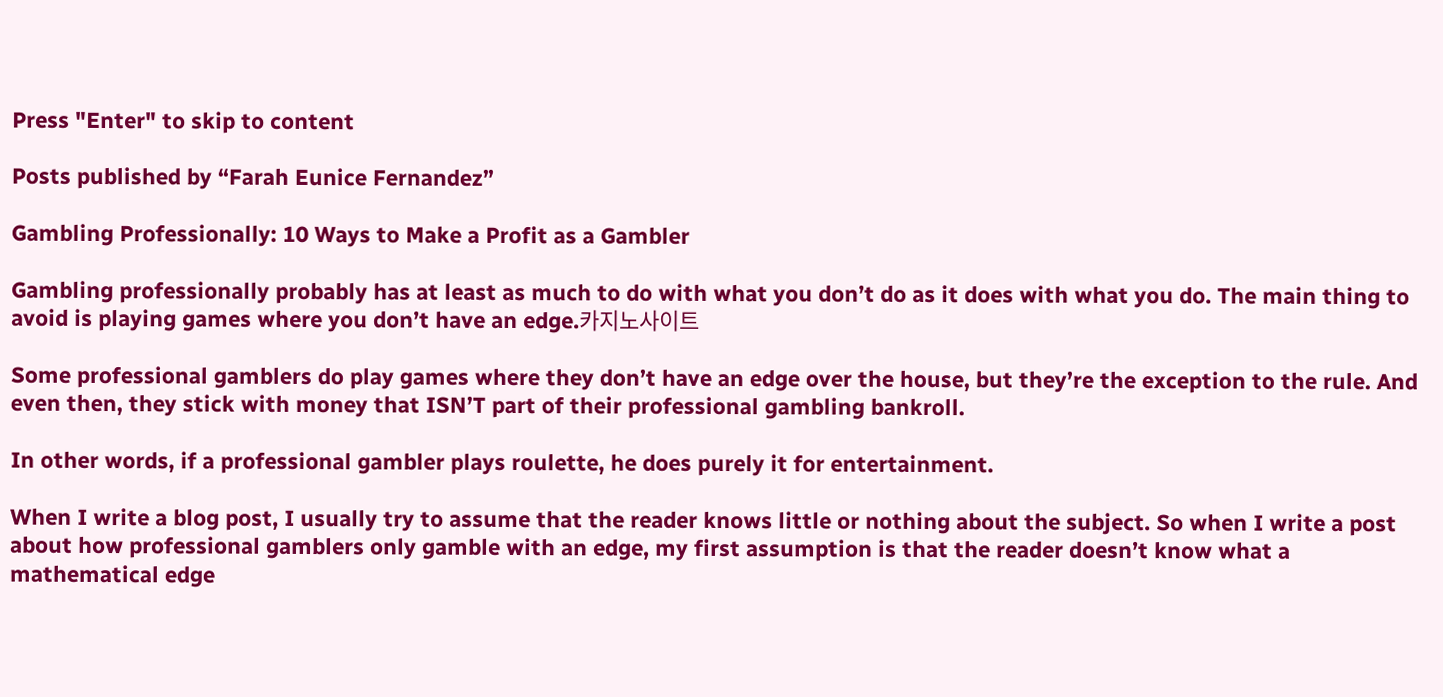Press "Enter" to skip to content

Posts published by “Farah Eunice Fernandez”

Gambling Professionally: 10 Ways to Make a Profit as a Gambler

Gambling professionally probably has at least as much to do with what you don’t do as it does with what you do. The main thing to avoid is playing games where you don’t have an edge.카지노사이트

Some professional gamblers do play games where they don’t have an edge over the house, but they’re the exception to the rule. And even then, they stick with money that ISN’T part of their professional gambling bankroll.

In other words, if a professional gambler plays roulette, he does purely it for entertainment.

When I write a blog post, I usually try to assume that the reader knows little or nothing about the subject. So when I write a post about how professional gamblers only gamble with an edge, my first assumption is that the reader doesn’t know what a mathematical edge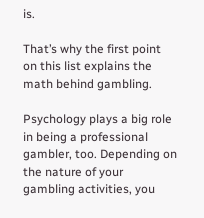is.

That’s why the first point on this list explains the math behind gambling.

Psychology plays a big role in being a professional gambler, too. Depending on the nature of your gambling activities, you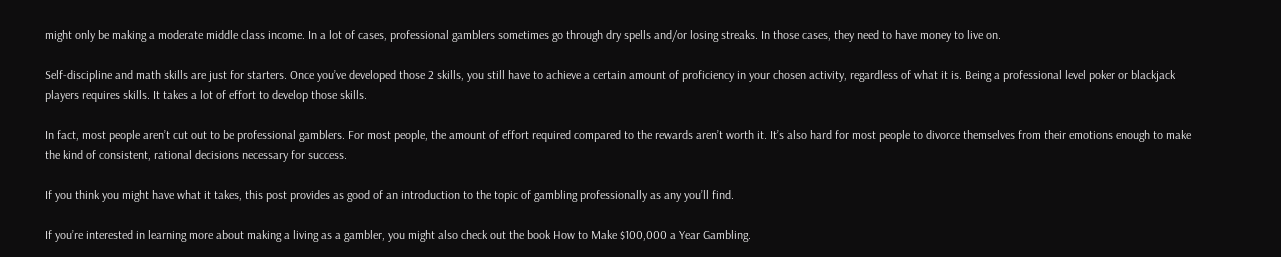might only be making a moderate middle class income. In a lot of cases, professional gamblers sometimes go through dry spells and/or losing streaks. In those cases, they need to have money to live on.

Self-discipline and math skills are just for starters. Once you’ve developed those 2 skills, you still have to achieve a certain amount of proficiency in your chosen activity, regardless of what it is. Being a professional level poker or blackjack players requires skills. It takes a lot of effort to develop those skills.

In fact, most people aren’t cut out to be professional gamblers. For most people, the amount of effort required compared to the rewards aren’t worth it. It’s also hard for most people to divorce themselves from their emotions enough to make the kind of consistent, rational decisions necessary for success.

If you think you might have what it takes, this post provides as good of an introduction to the topic of gambling professionally as any you’ll find.

If you’re interested in learning more about making a living as a gambler, you might also check out the book How to Make $100,000 a Year Gambling.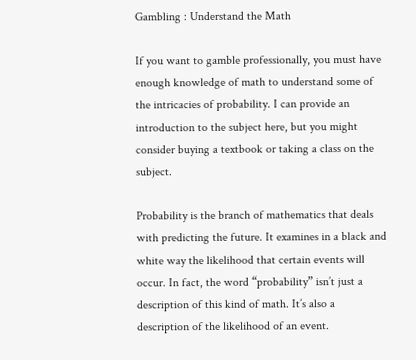Gambling : Understand the Math

If you want to gamble professionally, you must have enough knowledge of math to understand some of the intricacies of probability. I can provide an introduction to the subject here, but you might consider buying a textbook or taking a class on the subject.

Probability is the branch of mathematics that deals with predicting the future. It examines in a black and white way the likelihood that certain events will occur. In fact, the word “probability” isn’t just a description of this kind of math. It’s also a description of the likelihood of an event.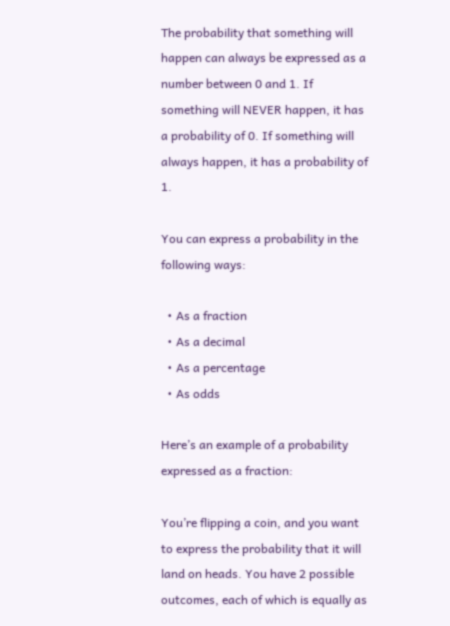The probability that something will happen can always be expressed as a number between 0 and 1. If something will NEVER happen, it has a probability of 0. If something will always happen, it has a probability of 1.

You can express a probability in the following ways:

  • As a fraction
  • As a decimal
  • As a percentage
  • As odds

Here’s an example of a probability expressed as a fraction:

You’re flipping a coin, and you want to express the probability that it will land on heads. You have 2 possible outcomes, each of which is equally as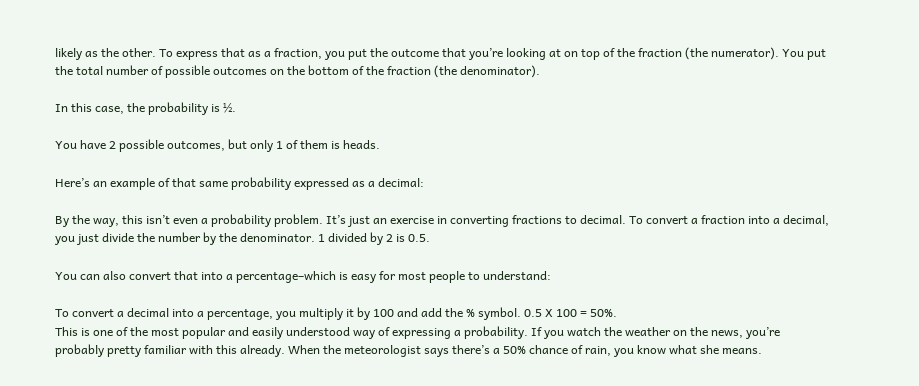likely as the other. To express that as a fraction, you put the outcome that you’re looking at on top of the fraction (the numerator). You put the total number of possible outcomes on the bottom of the fraction (the denominator).

In this case, the probability is ½.

You have 2 possible outcomes, but only 1 of them is heads.

Here’s an example of that same probability expressed as a decimal:

By the way, this isn’t even a probability problem. It’s just an exercise in converting fractions to decimal. To convert a fraction into a decimal, you just divide the number by the denominator. 1 divided by 2 is 0.5.

You can also convert that into a percentage–which is easy for most people to understand:

To convert a decimal into a percentage, you multiply it by 100 and add the % symbol. 0.5 X 100 = 50%.
This is one of the most popular and easily understood way of expressing a probability. If you watch the weather on the news, you’re probably pretty familiar with this already. When the meteorologist says there’s a 50% chance of rain, you know what she means.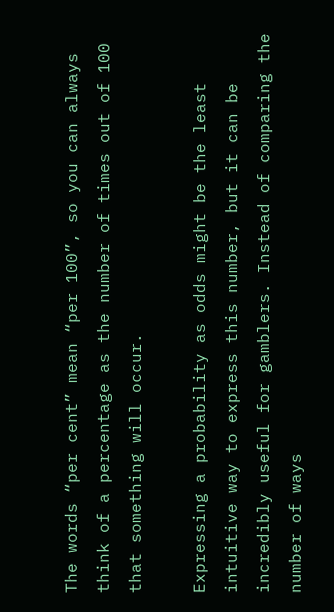The words “per cent” mean “per 100”, so you can always think of a percentage as the number of times out of 100 that something will occur.

Expressing a probability as odds might be the least intuitive way to express this number, but it can be incredibly useful for gamblers. Instead of comparing the number of ways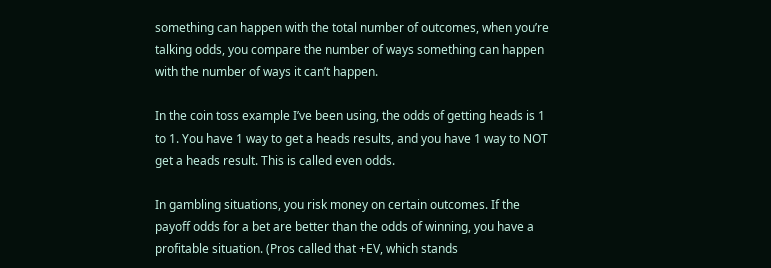something can happen with the total number of outcomes, when you’re talking odds, you compare the number of ways something can happen with the number of ways it can’t happen.

In the coin toss example I’ve been using, the odds of getting heads is 1 to 1. You have 1 way to get a heads results, and you have 1 way to NOT get a heads result. This is called even odds.

In gambling situations, you risk money on certain outcomes. If the payoff odds for a bet are better than the odds of winning, you have a profitable situation. (Pros called that +EV, which stands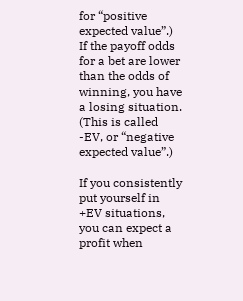for “positive expected value”.) If the payoff odds for a bet are lower than the odds of winning, you have a losing situation. (This is called -EV, or “negative expected value”.)

If you consistently put yourself in +EV situations, you can expect a profit when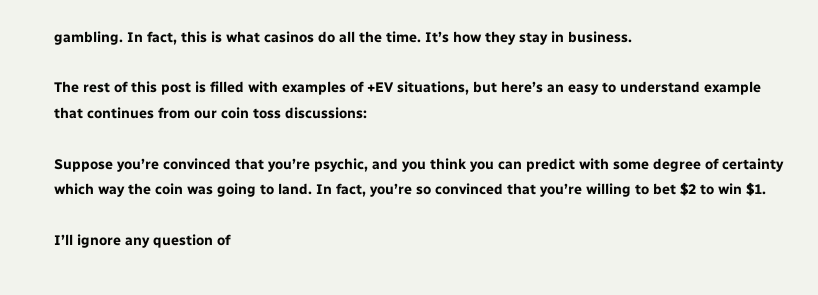gambling. In fact, this is what casinos do all the time. It’s how they stay in business.

The rest of this post is filled with examples of +EV situations, but here’s an easy to understand example that continues from our coin toss discussions:

Suppose you’re convinced that you’re psychic, and you think you can predict with some degree of certainty which way the coin was going to land. In fact, you’re so convinced that you’re willing to bet $2 to win $1.

I’ll ignore any question of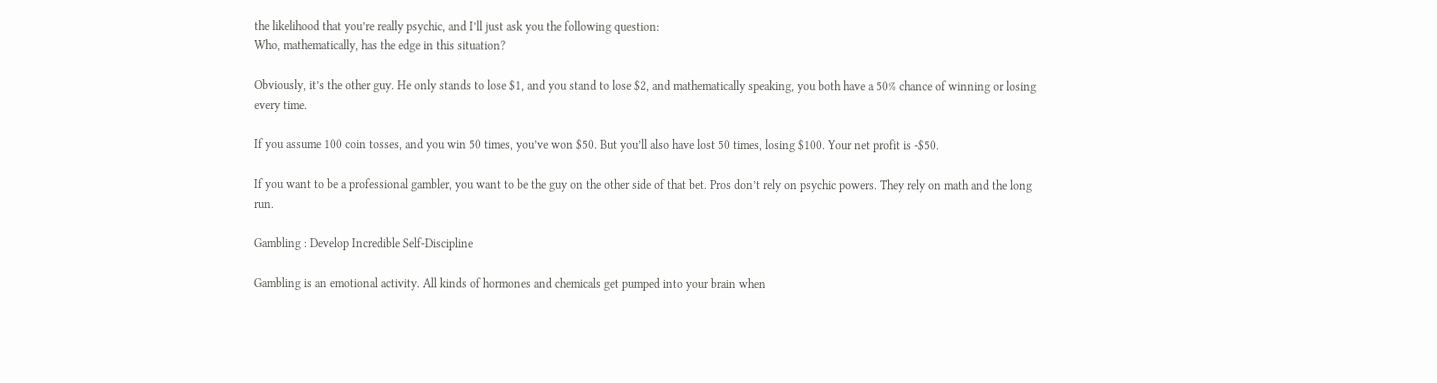the likelihood that you’re really psychic, and I’ll just ask you the following question:
Who, mathematically, has the edge in this situation?

Obviously, it’s the other guy. He only stands to lose $1, and you stand to lose $2, and mathematically speaking, you both have a 50% chance of winning or losing every time.

If you assume 100 coin tosses, and you win 50 times, you’ve won $50. But you’ll also have lost 50 times, losing $100. Your net profit is -$50.

If you want to be a professional gambler, you want to be the guy on the other side of that bet. Pros don’t rely on psychic powers. They rely on math and the long run.

Gambling : Develop Incredible Self-Discipline

Gambling is an emotional activity. All kinds of hormones and chemicals get pumped into your brain when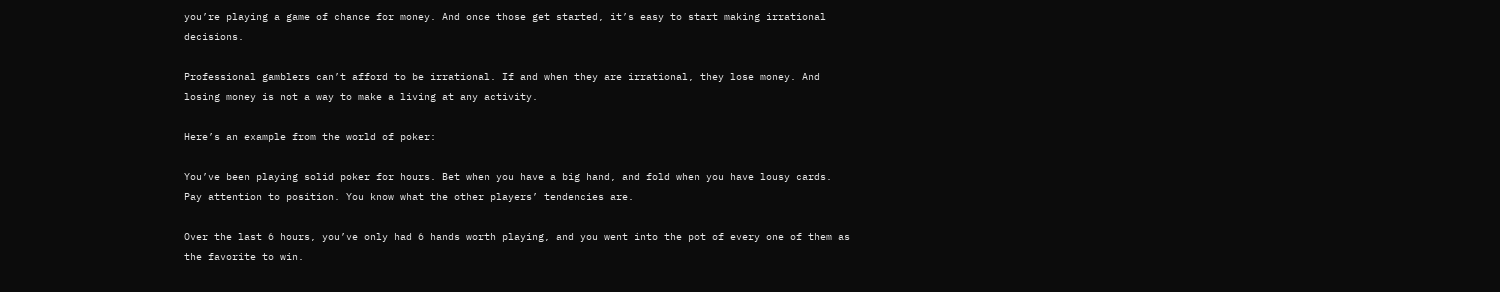you’re playing a game of chance for money. And once those get started, it’s easy to start making irrational decisions.

Professional gamblers can’t afford to be irrational. If and when they are irrational, they lose money. And losing money is not a way to make a living at any activity.

Here’s an example from the world of poker:

You’ve been playing solid poker for hours. Bet when you have a big hand, and fold when you have lousy cards. Pay attention to position. You know what the other players’ tendencies are.

Over the last 6 hours, you’ve only had 6 hands worth playing, and you went into the pot of every one of them as the favorite to win.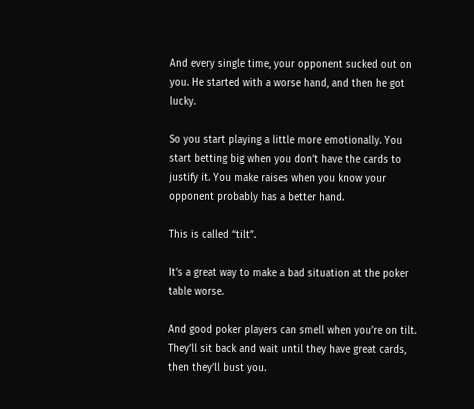And every single time, your opponent sucked out on you. He started with a worse hand, and then he got lucky.

So you start playing a little more emotionally. You start betting big when you don’t have the cards to justify it. You make raises when you know your opponent probably has a better hand.

This is called “tilt”.

It’s a great way to make a bad situation at the poker table worse.

And good poker players can smell when you’re on tilt. They’ll sit back and wait until they have great cards, then they’ll bust you.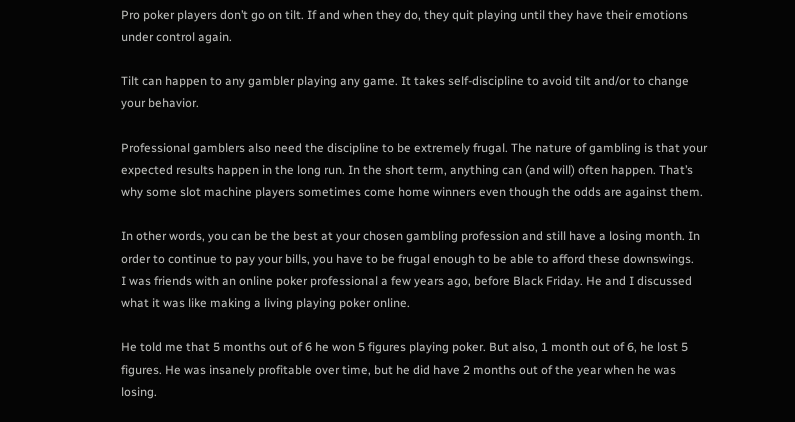Pro poker players don’t go on tilt. If and when they do, they quit playing until they have their emotions under control again.

Tilt can happen to any gambler playing any game. It takes self-discipline to avoid tilt and/or to change your behavior.

Professional gamblers also need the discipline to be extremely frugal. The nature of gambling is that your expected results happen in the long run. In the short term, anything can (and will) often happen. That’s why some slot machine players sometimes come home winners even though the odds are against them.

In other words, you can be the best at your chosen gambling profession and still have a losing month. In order to continue to pay your bills, you have to be frugal enough to be able to afford these downswings.
I was friends with an online poker professional a few years ago, before Black Friday. He and I discussed what it was like making a living playing poker online.

He told me that 5 months out of 6 he won 5 figures playing poker. But also, 1 month out of 6, he lost 5 figures. He was insanely profitable over time, but he did have 2 months out of the year when he was losing.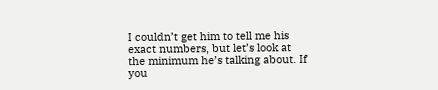I couldn’t get him to tell me his exact numbers, but let’s look at the minimum he’s talking about. If you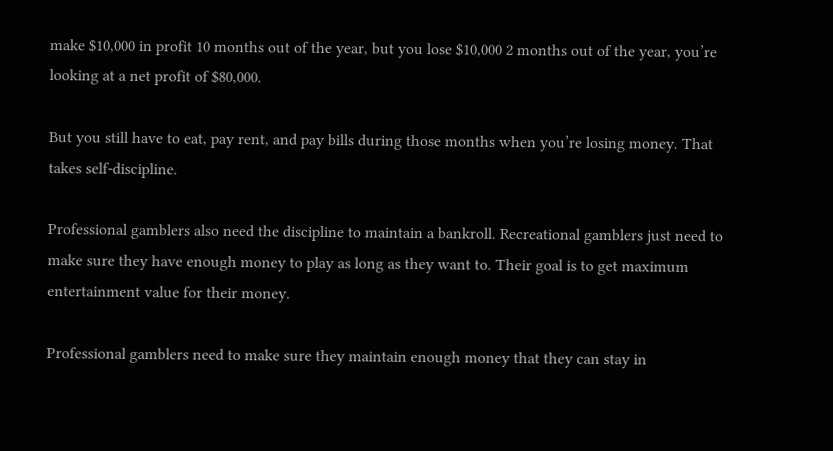make $10,000 in profit 10 months out of the year, but you lose $10,000 2 months out of the year, you’re looking at a net profit of $80,000.

But you still have to eat, pay rent, and pay bills during those months when you’re losing money. That takes self-discipline.

Professional gamblers also need the discipline to maintain a bankroll. Recreational gamblers just need to make sure they have enough money to play as long as they want to. Their goal is to get maximum entertainment value for their money.

Professional gamblers need to make sure they maintain enough money that they can stay in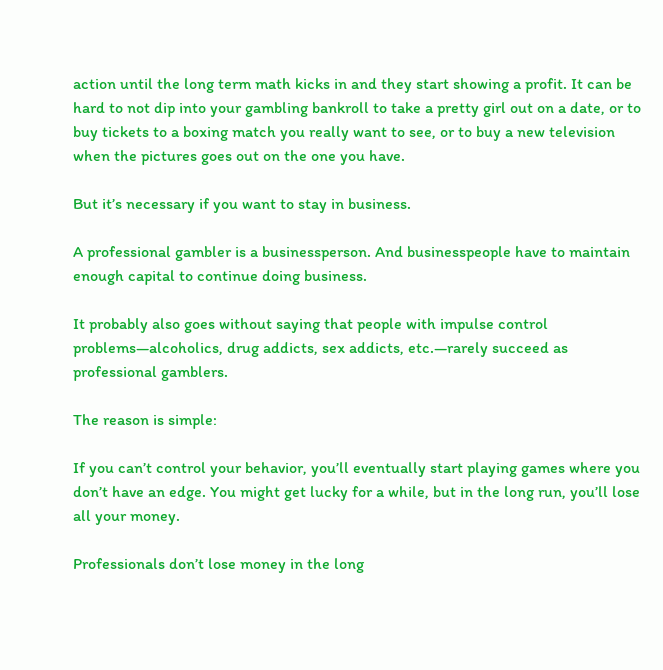action until the long term math kicks in and they start showing a profit. It can be hard to not dip into your gambling bankroll to take a pretty girl out on a date, or to buy tickets to a boxing match you really want to see, or to buy a new television when the pictures goes out on the one you have.

But it’s necessary if you want to stay in business.

A professional gambler is a businessperson. And businesspeople have to maintain enough capital to continue doing business.

It probably also goes without saying that people with impulse control problems—alcoholics, drug addicts, sex addicts, etc.—rarely succeed as professional gamblers.

The reason is simple:

If you can’t control your behavior, you’ll eventually start playing games where you don’t have an edge. You might get lucky for a while, but in the long run, you’ll lose all your money.

Professionals don’t lose money in the long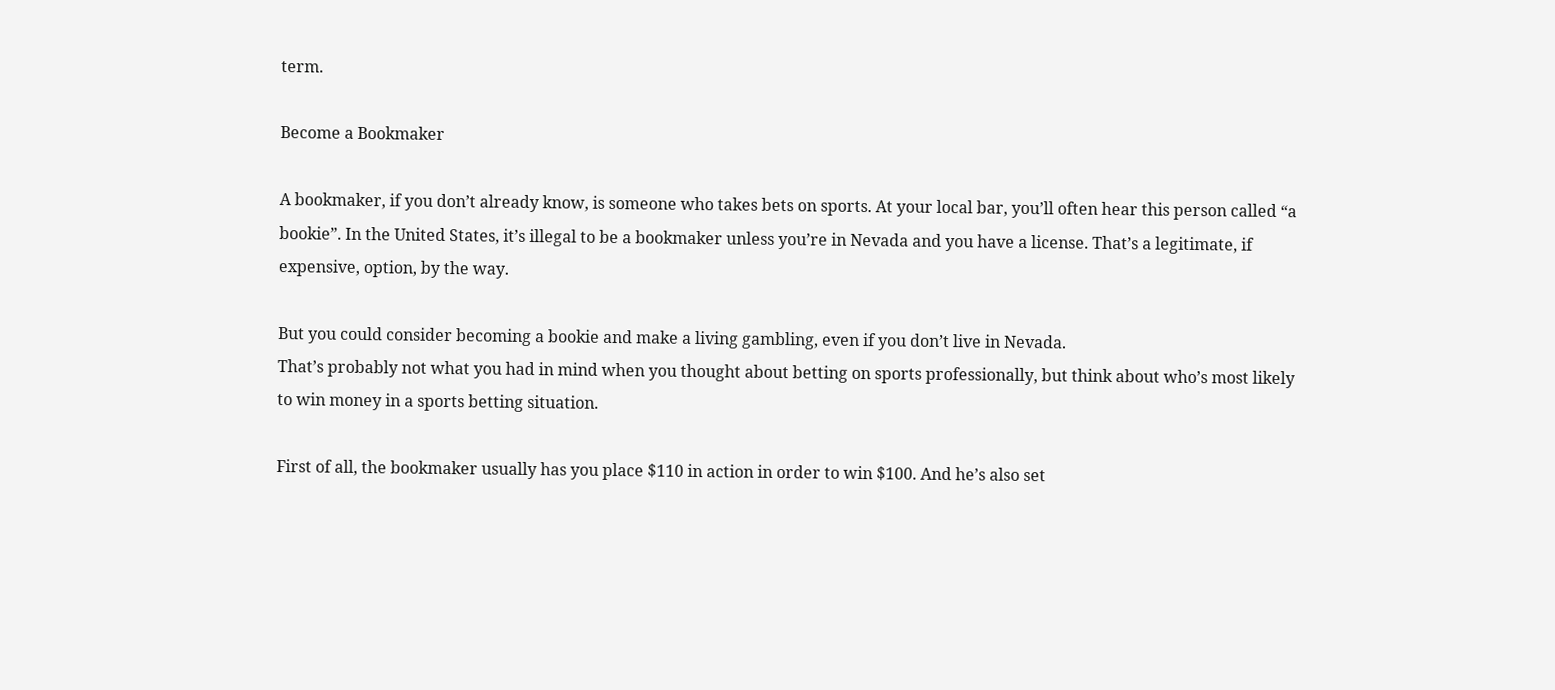term.

Become a Bookmaker

A bookmaker, if you don’t already know, is someone who takes bets on sports. At your local bar, you’ll often hear this person called “a bookie”. In the United States, it’s illegal to be a bookmaker unless you’re in Nevada and you have a license. That’s a legitimate, if expensive, option, by the way.

But you could consider becoming a bookie and make a living gambling, even if you don’t live in Nevada.
That’s probably not what you had in mind when you thought about betting on sports professionally, but think about who’s most likely to win money in a sports betting situation.

First of all, the bookmaker usually has you place $110 in action in order to win $100. And he’s also set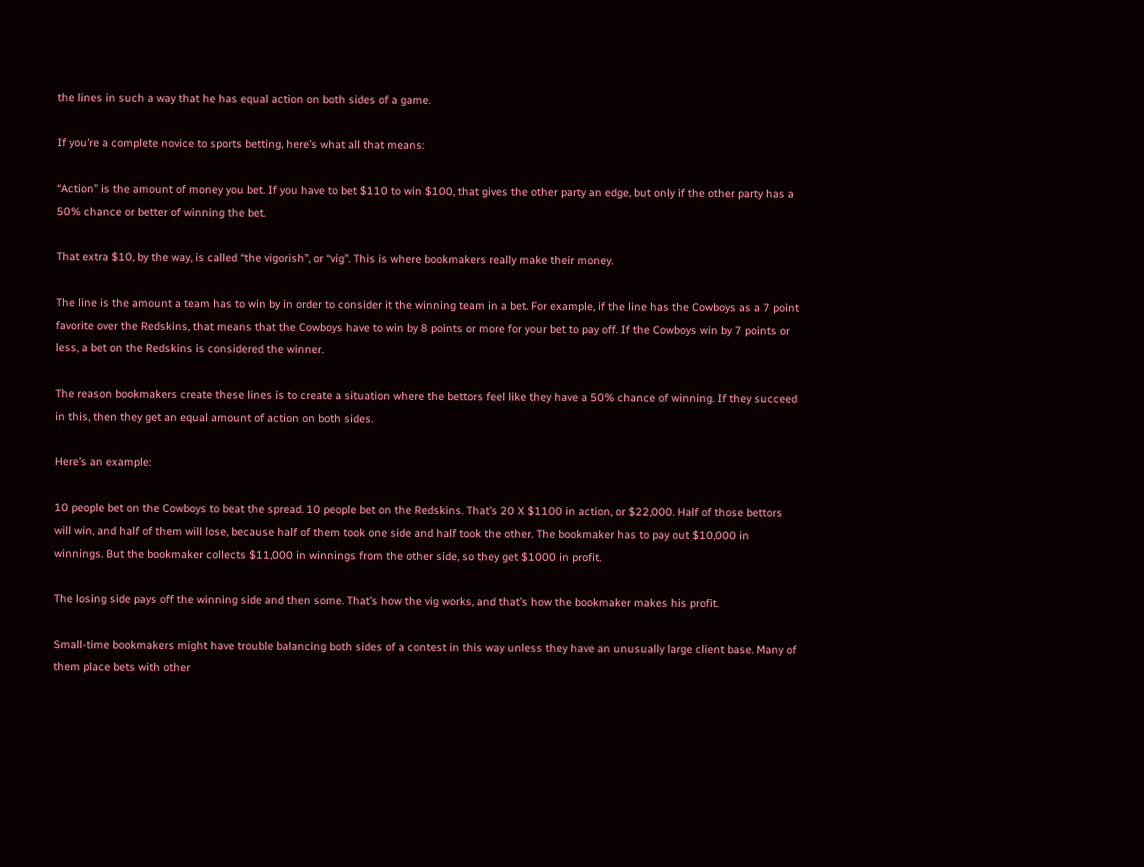the lines in such a way that he has equal action on both sides of a game.

If you’re a complete novice to sports betting, here’s what all that means:

“Action” is the amount of money you bet. If you have to bet $110 to win $100, that gives the other party an edge, but only if the other party has a 50% chance or better of winning the bet.

That extra $10, by the way, is called “the vigorish”, or “vig”. This is where bookmakers really make their money.

The line is the amount a team has to win by in order to consider it the winning team in a bet. For example, if the line has the Cowboys as a 7 point favorite over the Redskins, that means that the Cowboys have to win by 8 points or more for your bet to pay off. If the Cowboys win by 7 points or less, a bet on the Redskins is considered the winner.

The reason bookmakers create these lines is to create a situation where the bettors feel like they have a 50% chance of winning. If they succeed in this, then they get an equal amount of action on both sides.

Here’s an example:

10 people bet on the Cowboys to beat the spread. 10 people bet on the Redskins. That’s 20 X $1100 in action, or $22,000. Half of those bettors will win, and half of them will lose, because half of them took one side and half took the other. The bookmaker has to pay out $10,000 in winnings. But the bookmaker collects $11,000 in winnings from the other side, so they get $1000 in profit.

The losing side pays off the winning side and then some. That’s how the vig works, and that’s how the bookmaker makes his profit.

Small-time bookmakers might have trouble balancing both sides of a contest in this way unless they have an unusually large client base. Many of them place bets with other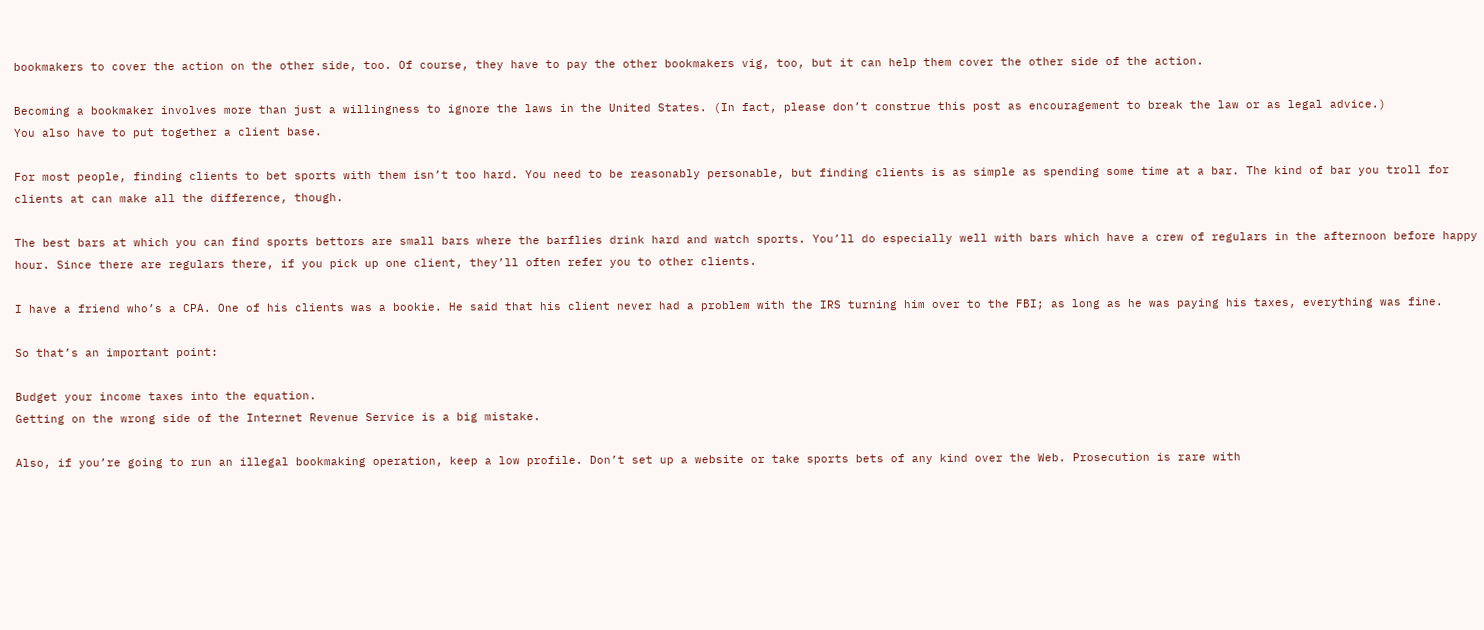bookmakers to cover the action on the other side, too. Of course, they have to pay the other bookmakers vig, too, but it can help them cover the other side of the action.

Becoming a bookmaker involves more than just a willingness to ignore the laws in the United States. (In fact, please don’t construe this post as encouragement to break the law or as legal advice.)
You also have to put together a client base.

For most people, finding clients to bet sports with them isn’t too hard. You need to be reasonably personable, but finding clients is as simple as spending some time at a bar. The kind of bar you troll for clients at can make all the difference, though.

The best bars at which you can find sports bettors are small bars where the barflies drink hard and watch sports. You’ll do especially well with bars which have a crew of regulars in the afternoon before happy hour. Since there are regulars there, if you pick up one client, they’ll often refer you to other clients.

I have a friend who’s a CPA. One of his clients was a bookie. He said that his client never had a problem with the IRS turning him over to the FBI; as long as he was paying his taxes, everything was fine.

So that’s an important point:

Budget your income taxes into the equation.
Getting on the wrong side of the Internet Revenue Service is a big mistake.

Also, if you’re going to run an illegal bookmaking operation, keep a low profile. Don’t set up a website or take sports bets of any kind over the Web. Prosecution is rare with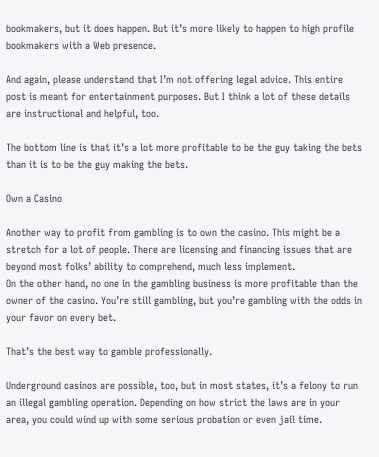bookmakers, but it does happen. But it’s more likely to happen to high profile bookmakers with a Web presence.

And again, please understand that I’m not offering legal advice. This entire post is meant for entertainment purposes. But I think a lot of these details are instructional and helpful, too.

The bottom line is that it’s a lot more profitable to be the guy taking the bets than it is to be the guy making the bets.

Own a Casino

Another way to profit from gambling is to own the casino. This might be a stretch for a lot of people. There are licensing and financing issues that are beyond most folks’ ability to comprehend, much less implement.
On the other hand, no one in the gambling business is more profitable than the owner of the casino. You’re still gambling, but you’re gambling with the odds in your favor on every bet.

That’s the best way to gamble professionally.

Underground casinos are possible, too, but in most states, it’s a felony to run an illegal gambling operation. Depending on how strict the laws are in your area, you could wind up with some serious probation or even jail time.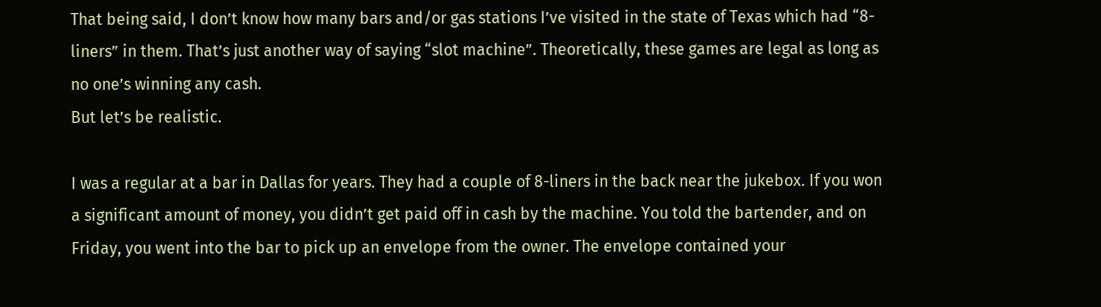That being said, I don’t know how many bars and/or gas stations I’ve visited in the state of Texas which had “8-liners” in them. That’s just another way of saying “slot machine”. Theoretically, these games are legal as long as no one’s winning any cash.
But let’s be realistic.

I was a regular at a bar in Dallas for years. They had a couple of 8-liners in the back near the jukebox. If you won a significant amount of money, you didn’t get paid off in cash by the machine. You told the bartender, and on Friday, you went into the bar to pick up an envelope from the owner. The envelope contained your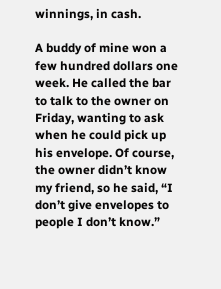winnings, in cash.

A buddy of mine won a few hundred dollars one week. He called the bar to talk to the owner on Friday, wanting to ask when he could pick up his envelope. Of course, the owner didn’t know my friend, so he said, “I don’t give envelopes to people I don’t know.”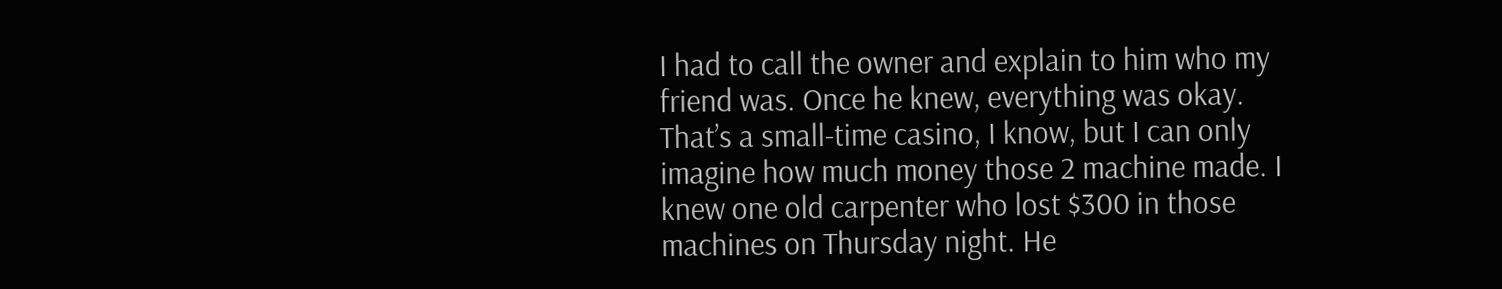I had to call the owner and explain to him who my friend was. Once he knew, everything was okay.
That’s a small-time casino, I know, but I can only imagine how much money those 2 machine made. I knew one old carpenter who lost $300 in those machines on Thursday night. He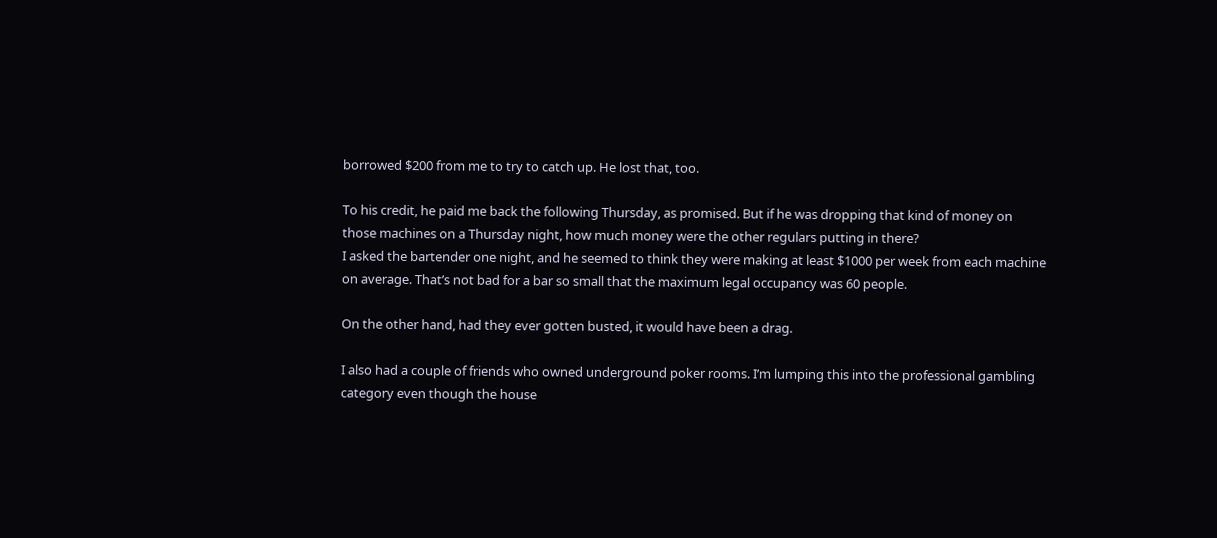borrowed $200 from me to try to catch up. He lost that, too.

To his credit, he paid me back the following Thursday, as promised. But if he was dropping that kind of money on those machines on a Thursday night, how much money were the other regulars putting in there?
I asked the bartender one night, and he seemed to think they were making at least $1000 per week from each machine on average. That’s not bad for a bar so small that the maximum legal occupancy was 60 people.

On the other hand, had they ever gotten busted, it would have been a drag.

I also had a couple of friends who owned underground poker rooms. I’m lumping this into the professional gambling category even though the house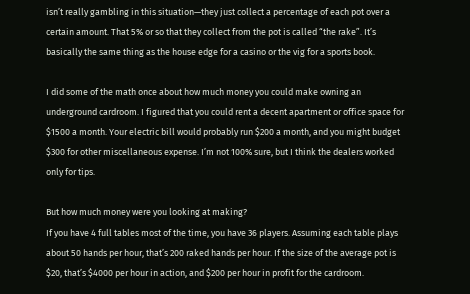isn’t really gambling in this situation—they just collect a percentage of each pot over a certain amount. That 5% or so that they collect from the pot is called “the rake”. It’s basically the same thing as the house edge for a casino or the vig for a sports book.

I did some of the math once about how much money you could make owning an underground cardroom. I figured that you could rent a decent apartment or office space for $1500 a month. Your electric bill would probably run $200 a month, and you might budget $300 for other miscellaneous expense. I’m not 100% sure, but I think the dealers worked only for tips.

But how much money were you looking at making?
If you have 4 full tables most of the time, you have 36 players. Assuming each table plays about 50 hands per hour, that’s 200 raked hands per hour. If the size of the average pot is $20, that’s $4000 per hour in action, and $200 per hour in profit for the cardroom.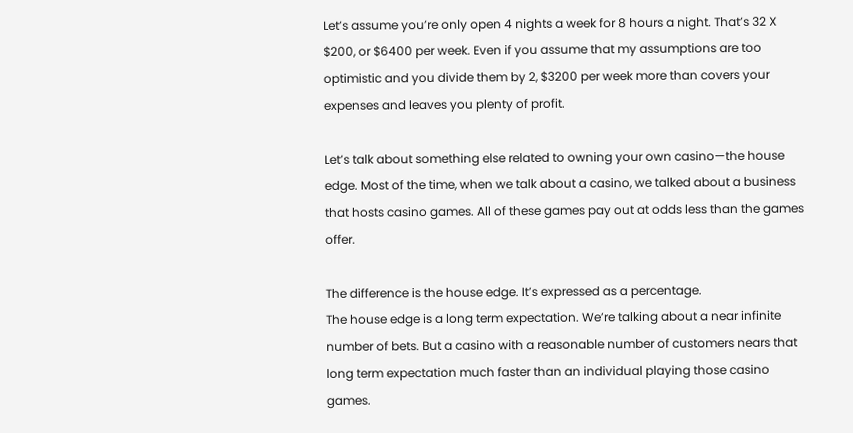Let’s assume you’re only open 4 nights a week for 8 hours a night. That’s 32 X $200, or $6400 per week. Even if you assume that my assumptions are too optimistic and you divide them by 2, $3200 per week more than covers your expenses and leaves you plenty of profit.

Let’s talk about something else related to owning your own casino—the house edge. Most of the time, when we talk about a casino, we talked about a business that hosts casino games. All of these games pay out at odds less than the games offer.

The difference is the house edge. It’s expressed as a percentage.
The house edge is a long term expectation. We’re talking about a near infinite number of bets. But a casino with a reasonable number of customers nears that long term expectation much faster than an individual playing those casino games.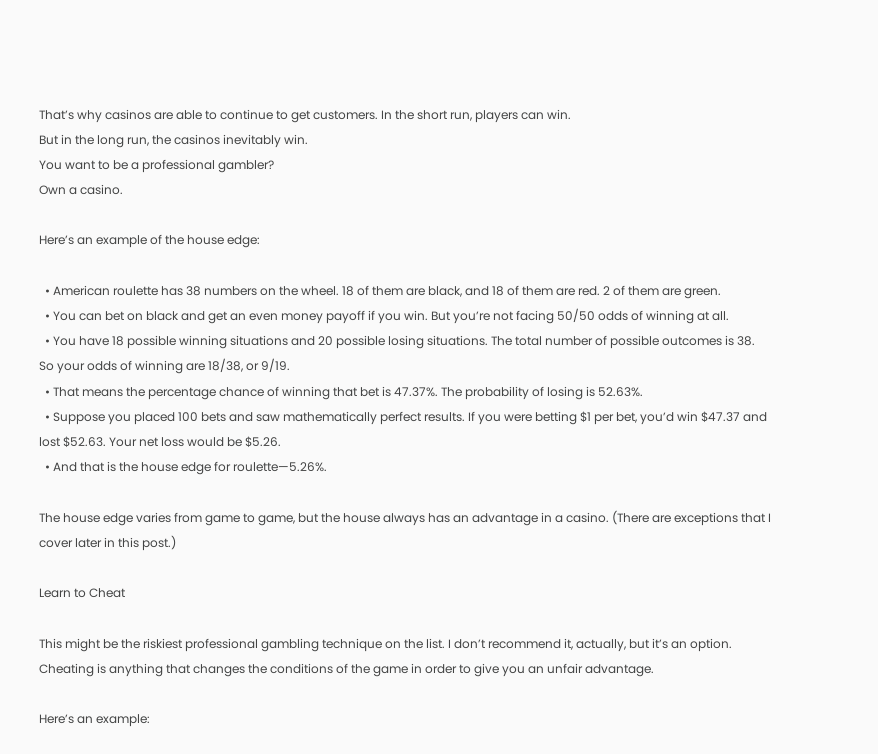That’s why casinos are able to continue to get customers. In the short run, players can win.
But in the long run, the casinos inevitably win.
You want to be a professional gambler?
Own a casino.

Here’s an example of the house edge:

  • American roulette has 38 numbers on the wheel. 18 of them are black, and 18 of them are red. 2 of them are green.
  • You can bet on black and get an even money payoff if you win. But you’re not facing 50/50 odds of winning at all.
  • You have 18 possible winning situations and 20 possible losing situations. The total number of possible outcomes is 38. So your odds of winning are 18/38, or 9/19.
  • That means the percentage chance of winning that bet is 47.37%. The probability of losing is 52.63%.
  • Suppose you placed 100 bets and saw mathematically perfect results. If you were betting $1 per bet, you’d win $47.37 and lost $52.63. Your net loss would be $5.26.
  • And that is the house edge for roulette—5.26%.

The house edge varies from game to game, but the house always has an advantage in a casino. (There are exceptions that I cover later in this post.)

Learn to Cheat

This might be the riskiest professional gambling technique on the list. I don’t recommend it, actually, but it’s an option. Cheating is anything that changes the conditions of the game in order to give you an unfair advantage.

Here’s an example: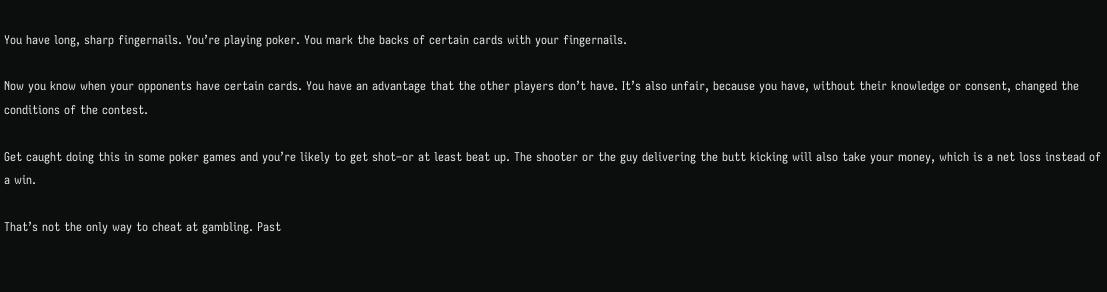You have long, sharp fingernails. You’re playing poker. You mark the backs of certain cards with your fingernails.

Now you know when your opponents have certain cards. You have an advantage that the other players don’t have. It’s also unfair, because you have, without their knowledge or consent, changed the conditions of the contest.

Get caught doing this in some poker games and you’re likely to get shot–or at least beat up. The shooter or the guy delivering the butt kicking will also take your money, which is a net loss instead of a win.

That’s not the only way to cheat at gambling. Past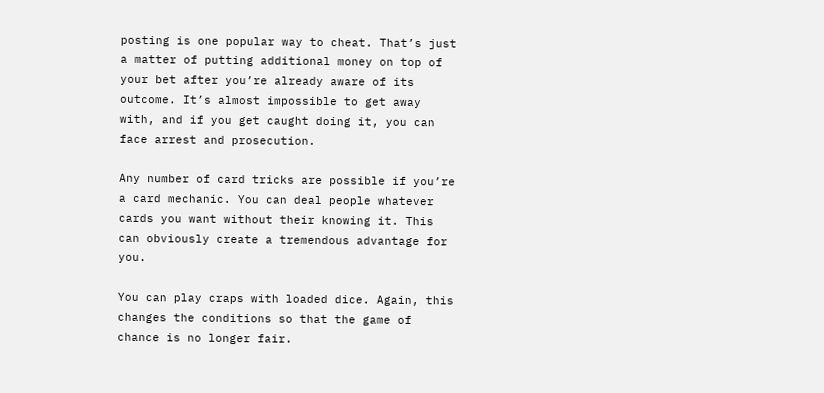posting is one popular way to cheat. That’s just a matter of putting additional money on top of your bet after you’re already aware of its outcome. It’s almost impossible to get away with, and if you get caught doing it, you can face arrest and prosecution.

Any number of card tricks are possible if you’re a card mechanic. You can deal people whatever cards you want without their knowing it. This can obviously create a tremendous advantage for you.

You can play craps with loaded dice. Again, this changes the conditions so that the game of chance is no longer fair.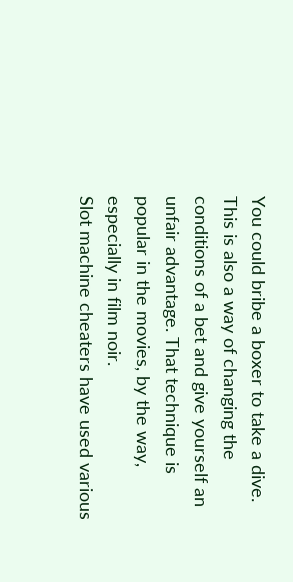You could bribe a boxer to take a dive. This is also a way of changing the conditions of a bet and give yourself an unfair advantage. That technique is popular in the movies, by the way, especially in film noir.
Slot machine cheaters have used various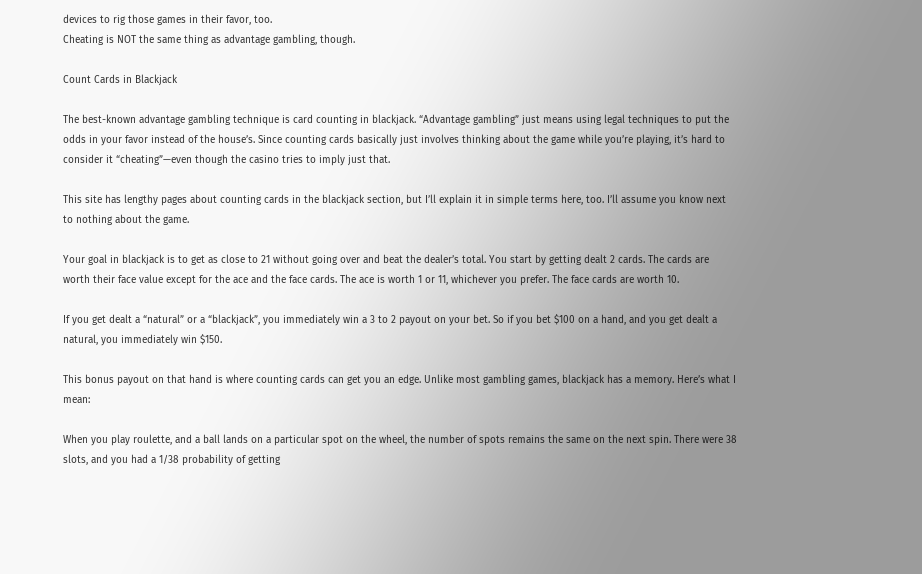devices to rig those games in their favor, too.
Cheating is NOT the same thing as advantage gambling, though.

Count Cards in Blackjack

The best-known advantage gambling technique is card counting in blackjack. “Advantage gambling” just means using legal techniques to put the odds in your favor instead of the house’s. Since counting cards basically just involves thinking about the game while you’re playing, it’s hard to consider it “cheating”—even though the casino tries to imply just that.

This site has lengthy pages about counting cards in the blackjack section, but I’ll explain it in simple terms here, too. I’ll assume you know next to nothing about the game.

Your goal in blackjack is to get as close to 21 without going over and beat the dealer’s total. You start by getting dealt 2 cards. The cards are worth their face value except for the ace and the face cards. The ace is worth 1 or 11, whichever you prefer. The face cards are worth 10.

If you get dealt a “natural” or a “blackjack”, you immediately win a 3 to 2 payout on your bet. So if you bet $100 on a hand, and you get dealt a natural, you immediately win $150.

This bonus payout on that hand is where counting cards can get you an edge. Unlike most gambling games, blackjack has a memory. Here’s what I mean:

When you play roulette, and a ball lands on a particular spot on the wheel, the number of spots remains the same on the next spin. There were 38 slots, and you had a 1/38 probability of getting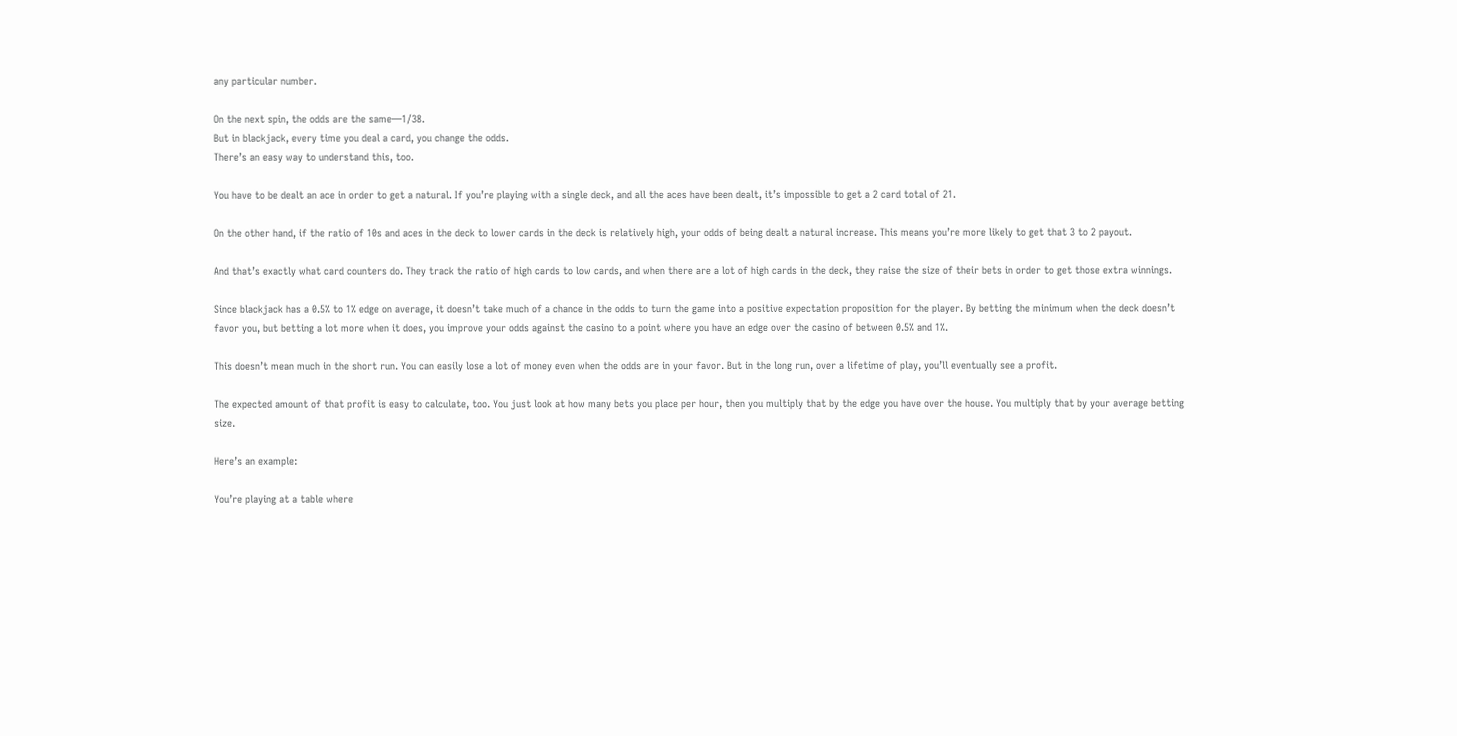any particular number.

On the next spin, the odds are the same—1/38.
But in blackjack, every time you deal a card, you change the odds.
There’s an easy way to understand this, too.

You have to be dealt an ace in order to get a natural. If you’re playing with a single deck, and all the aces have been dealt, it’s impossible to get a 2 card total of 21.

On the other hand, if the ratio of 10s and aces in the deck to lower cards in the deck is relatively high, your odds of being dealt a natural increase. This means you’re more likely to get that 3 to 2 payout.

And that’s exactly what card counters do. They track the ratio of high cards to low cards, and when there are a lot of high cards in the deck, they raise the size of their bets in order to get those extra winnings.

Since blackjack has a 0.5% to 1% edge on average, it doesn’t take much of a chance in the odds to turn the game into a positive expectation proposition for the player. By betting the minimum when the deck doesn’t favor you, but betting a lot more when it does, you improve your odds against the casino to a point where you have an edge over the casino of between 0.5% and 1%.

This doesn’t mean much in the short run. You can easily lose a lot of money even when the odds are in your favor. But in the long run, over a lifetime of play, you’ll eventually see a profit.

The expected amount of that profit is easy to calculate, too. You just look at how many bets you place per hour, then you multiply that by the edge you have over the house. You multiply that by your average betting size.

Here’s an example:

You’re playing at a table where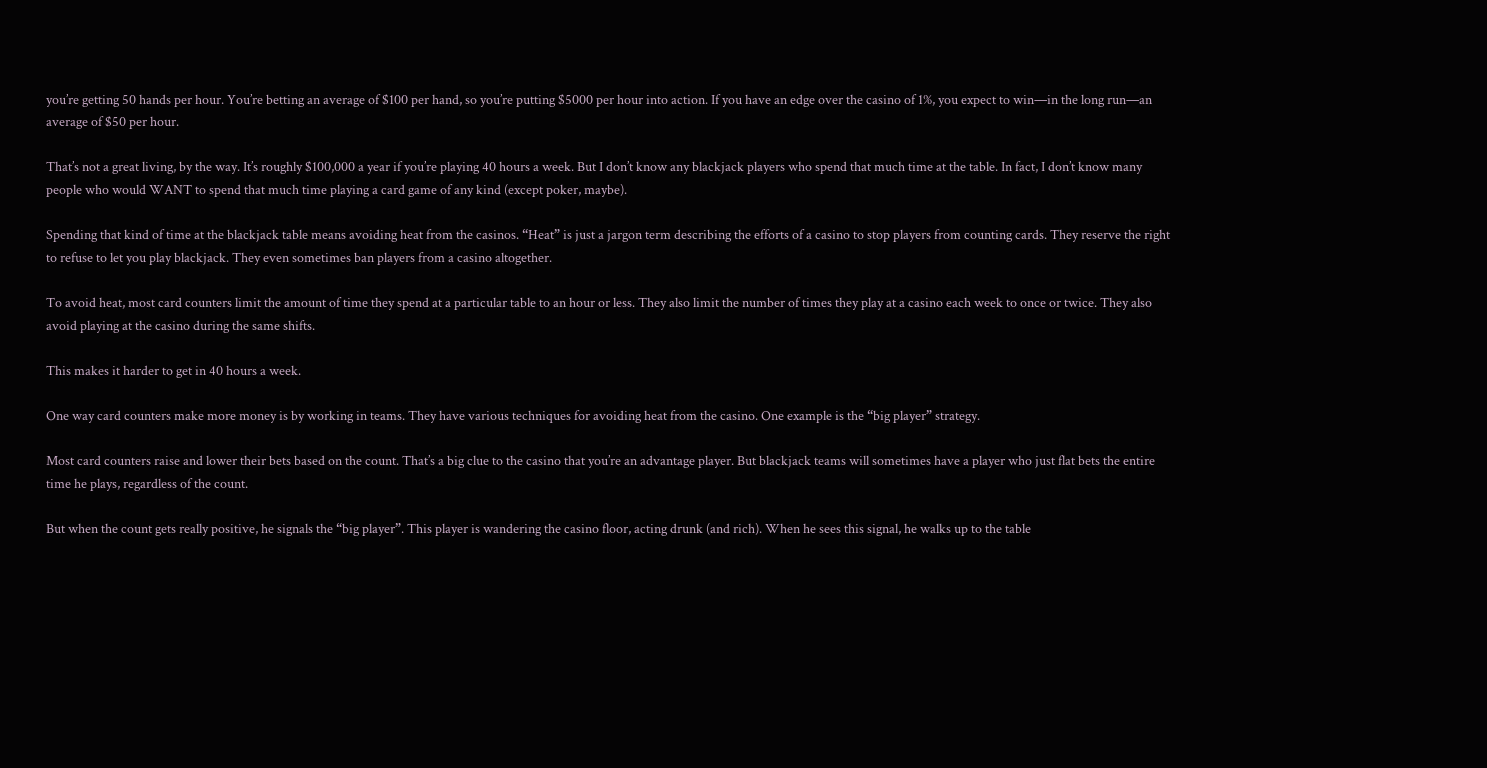you’re getting 50 hands per hour. You’re betting an average of $100 per hand, so you’re putting $5000 per hour into action. If you have an edge over the casino of 1%, you expect to win—in the long run—an average of $50 per hour.

That’s not a great living, by the way. It’s roughly $100,000 a year if you’re playing 40 hours a week. But I don’t know any blackjack players who spend that much time at the table. In fact, I don’t know many people who would WANT to spend that much time playing a card game of any kind (except poker, maybe).

Spending that kind of time at the blackjack table means avoiding heat from the casinos. “Heat” is just a jargon term describing the efforts of a casino to stop players from counting cards. They reserve the right to refuse to let you play blackjack. They even sometimes ban players from a casino altogether.

To avoid heat, most card counters limit the amount of time they spend at a particular table to an hour or less. They also limit the number of times they play at a casino each week to once or twice. They also avoid playing at the casino during the same shifts.

This makes it harder to get in 40 hours a week.

One way card counters make more money is by working in teams. They have various techniques for avoiding heat from the casino. One example is the “big player” strategy.

Most card counters raise and lower their bets based on the count. That’s a big clue to the casino that you’re an advantage player. But blackjack teams will sometimes have a player who just flat bets the entire time he plays, regardless of the count.

But when the count gets really positive, he signals the “big player”. This player is wandering the casino floor, acting drunk (and rich). When he sees this signal, he walks up to the table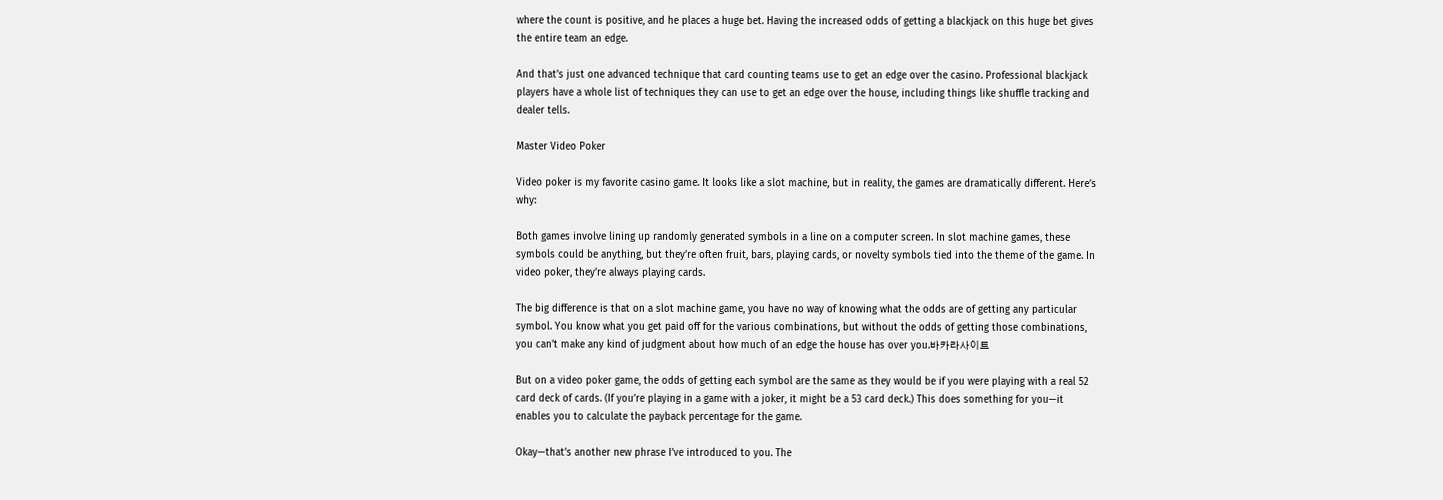where the count is positive, and he places a huge bet. Having the increased odds of getting a blackjack on this huge bet gives the entire team an edge.

And that’s just one advanced technique that card counting teams use to get an edge over the casino. Professional blackjack players have a whole list of techniques they can use to get an edge over the house, including things like shuffle tracking and dealer tells.

Master Video Poker

Video poker is my favorite casino game. It looks like a slot machine, but in reality, the games are dramatically different. Here’s why:

Both games involve lining up randomly generated symbols in a line on a computer screen. In slot machine games, these symbols could be anything, but they’re often fruit, bars, playing cards, or novelty symbols tied into the theme of the game. In video poker, they’re always playing cards.

The big difference is that on a slot machine game, you have no way of knowing what the odds are of getting any particular symbol. You know what you get paid off for the various combinations, but without the odds of getting those combinations, you can’t make any kind of judgment about how much of an edge the house has over you.바카라사이트

But on a video poker game, the odds of getting each symbol are the same as they would be if you were playing with a real 52 card deck of cards. (If you’re playing in a game with a joker, it might be a 53 card deck.) This does something for you—it enables you to calculate the payback percentage for the game.

Okay—that’s another new phrase I’ve introduced to you. The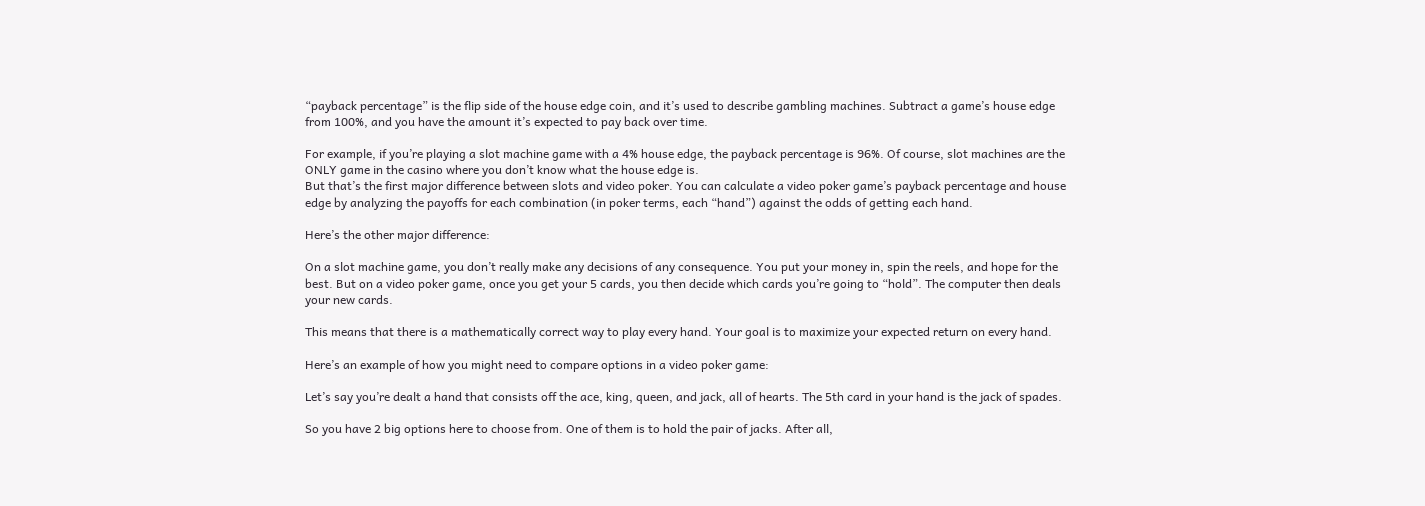“payback percentage” is the flip side of the house edge coin, and it’s used to describe gambling machines. Subtract a game’s house edge from 100%, and you have the amount it’s expected to pay back over time.

For example, if you’re playing a slot machine game with a 4% house edge, the payback percentage is 96%. Of course, slot machines are the ONLY game in the casino where you don’t know what the house edge is.
But that’s the first major difference between slots and video poker. You can calculate a video poker game’s payback percentage and house edge by analyzing the payoffs for each combination (in poker terms, each “hand”) against the odds of getting each hand.

Here’s the other major difference:

On a slot machine game, you don’t really make any decisions of any consequence. You put your money in, spin the reels, and hope for the best. But on a video poker game, once you get your 5 cards, you then decide which cards you’re going to “hold”. The computer then deals your new cards.

This means that there is a mathematically correct way to play every hand. Your goal is to maximize your expected return on every hand.

Here’s an example of how you might need to compare options in a video poker game:

Let’s say you’re dealt a hand that consists off the ace, king, queen, and jack, all of hearts. The 5th card in your hand is the jack of spades.

So you have 2 big options here to choose from. One of them is to hold the pair of jacks. After all,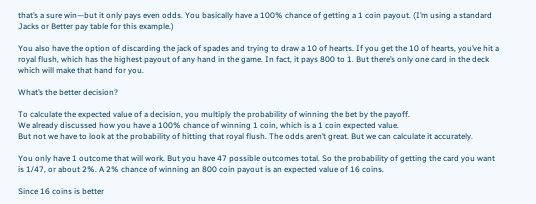that’s a sure win—but it only pays even odds. You basically have a 100% chance of getting a 1 coin payout. (I’m using a standard Jacks or Better pay table for this example.)

You also have the option of discarding the jack of spades and trying to draw a 10 of hearts. If you get the 10 of hearts, you’ve hit a royal flush, which has the highest payout of any hand in the game. In fact, it pays 800 to 1. But there’s only one card in the deck which will make that hand for you.

What’s the better decision?

To calculate the expected value of a decision, you multiply the probability of winning the bet by the payoff.
We already discussed how you have a 100% chance of winning 1 coin, which is a 1 coin expected value.
But not we have to look at the probability of hitting that royal flush. The odds aren’t great. But we can calculate it accurately.

You only have 1 outcome that will work. But you have 47 possible outcomes total. So the probability of getting the card you want is 1/47, or about 2%. A 2% chance of winning an 800 coin payout is an expected value of 16 coins.

Since 16 coins is better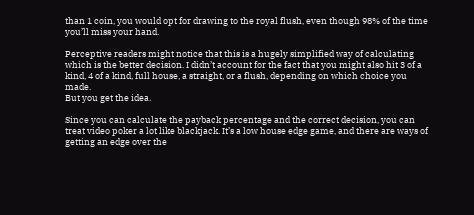than 1 coin, you would opt for drawing to the royal flush, even though 98% of the time you’ll miss your hand.

Perceptive readers might notice that this is a hugely simplified way of calculating which is the better decision. I didn’t account for the fact that you might also hit 3 of a kind, 4 of a kind, full house, a straight, or a flush, depending on which choice you made.
But you get the idea.

Since you can calculate the payback percentage and the correct decision, you can treat video poker a lot like blackjack. It’s a low house edge game, and there are ways of getting an edge over the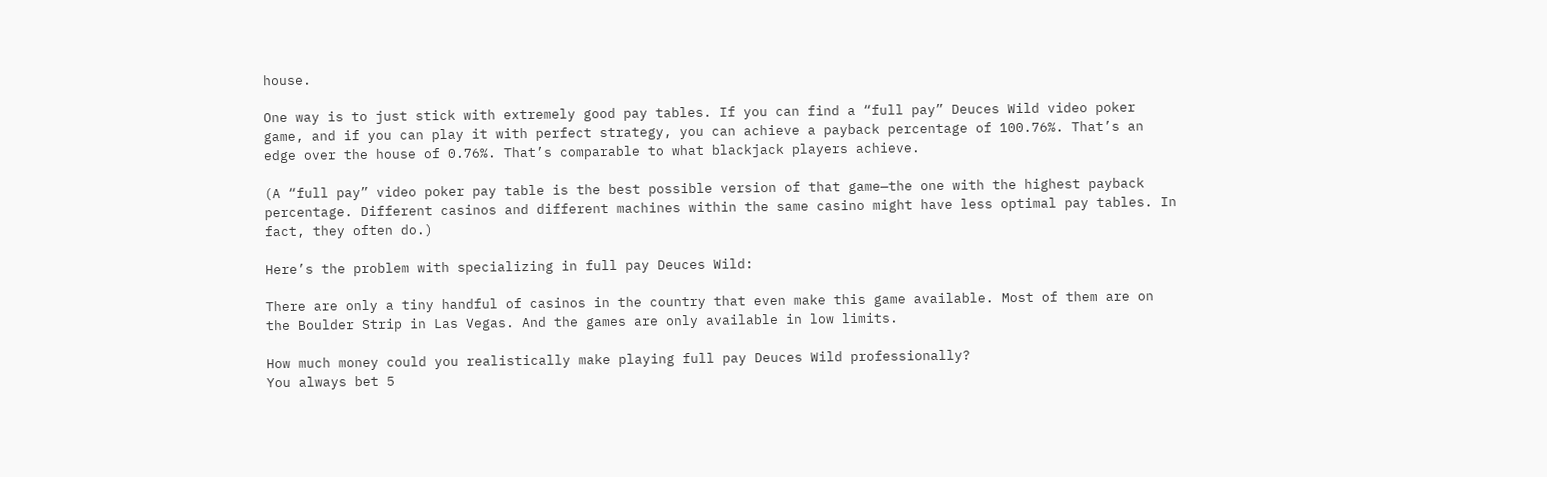house.

One way is to just stick with extremely good pay tables. If you can find a “full pay” Deuces Wild video poker game, and if you can play it with perfect strategy, you can achieve a payback percentage of 100.76%. That’s an edge over the house of 0.76%. That’s comparable to what blackjack players achieve.

(A “full pay” video poker pay table is the best possible version of that game—the one with the highest payback percentage. Different casinos and different machines within the same casino might have less optimal pay tables. In fact, they often do.)

Here’s the problem with specializing in full pay Deuces Wild:

There are only a tiny handful of casinos in the country that even make this game available. Most of them are on the Boulder Strip in Las Vegas. And the games are only available in low limits.

How much money could you realistically make playing full pay Deuces Wild professionally?
You always bet 5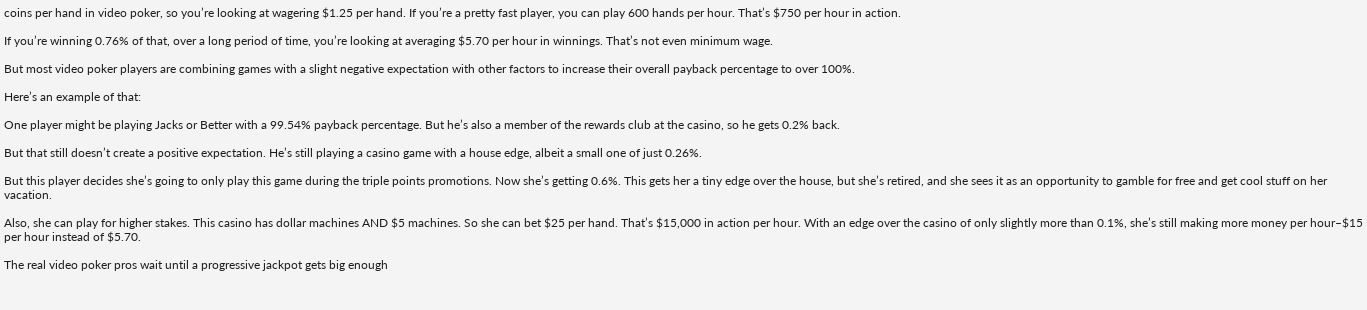coins per hand in video poker, so you’re looking at wagering $1.25 per hand. If you’re a pretty fast player, you can play 600 hands per hour. That’s $750 per hour in action.

If you’re winning 0.76% of that, over a long period of time, you’re looking at averaging $5.70 per hour in winnings. That’s not even minimum wage.

But most video poker players are combining games with a slight negative expectation with other factors to increase their overall payback percentage to over 100%.

Here’s an example of that:

One player might be playing Jacks or Better with a 99.54% payback percentage. But he’s also a member of the rewards club at the casino, so he gets 0.2% back.

But that still doesn’t create a positive expectation. He’s still playing a casino game with a house edge, albeit a small one of just 0.26%.

But this player decides she’s going to only play this game during the triple points promotions. Now she’s getting 0.6%. This gets her a tiny edge over the house, but she’s retired, and she sees it as an opportunity to gamble for free and get cool stuff on her vacation.

Also, she can play for higher stakes. This casino has dollar machines AND $5 machines. So she can bet $25 per hand. That’s $15,000 in action per hour. With an edge over the casino of only slightly more than 0.1%, she’s still making more money per hour–$15 per hour instead of $5.70.

The real video poker pros wait until a progressive jackpot gets big enough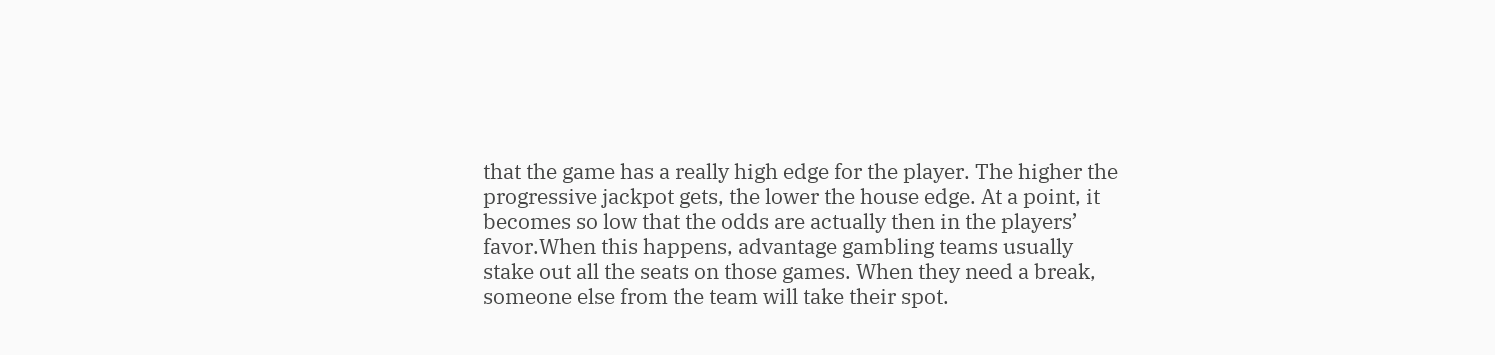that the game has a really high edge for the player. The higher the progressive jackpot gets, the lower the house edge. At a point, it becomes so low that the odds are actually then in the players’ favor.When this happens, advantage gambling teams usually stake out all the seats on those games. When they need a break, someone else from the team will take their spot.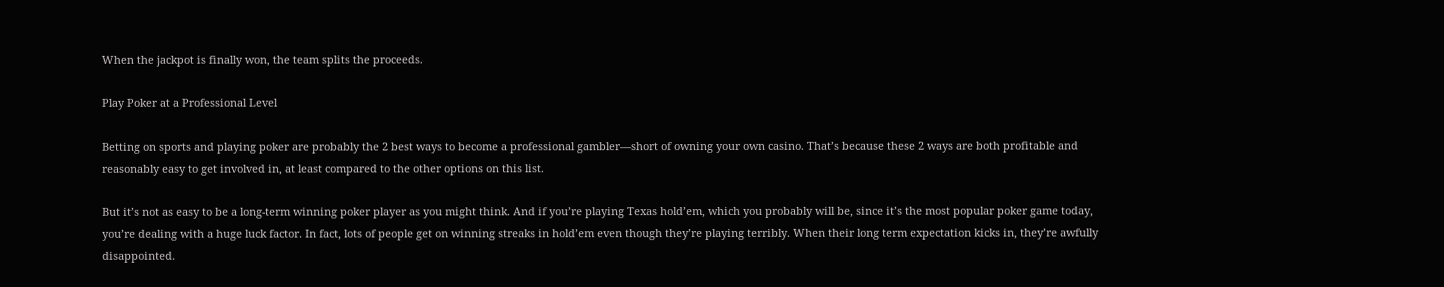When the jackpot is finally won, the team splits the proceeds.

Play Poker at a Professional Level

Betting on sports and playing poker are probably the 2 best ways to become a professional gambler—short of owning your own casino. That’s because these 2 ways are both profitable and reasonably easy to get involved in, at least compared to the other options on this list.

But it’s not as easy to be a long-term winning poker player as you might think. And if you’re playing Texas hold’em, which you probably will be, since it’s the most popular poker game today, you’re dealing with a huge luck factor. In fact, lots of people get on winning streaks in hold’em even though they’re playing terribly. When their long term expectation kicks in, they’re awfully disappointed.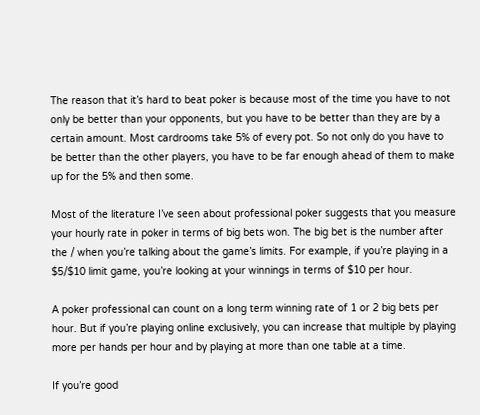The reason that it’s hard to beat poker is because most of the time you have to not only be better than your opponents, but you have to be better than they are by a certain amount. Most cardrooms take 5% of every pot. So not only do you have to be better than the other players, you have to be far enough ahead of them to make up for the 5% and then some.

Most of the literature I’ve seen about professional poker suggests that you measure your hourly rate in poker in terms of big bets won. The big bet is the number after the / when you’re talking about the game’s limits. For example, if you’re playing in a $5/$10 limit game, you’re looking at your winnings in terms of $10 per hour.

A poker professional can count on a long term winning rate of 1 or 2 big bets per hour. But if you’re playing online exclusively, you can increase that multiple by playing more per hands per hour and by playing at more than one table at a time.

If you’re good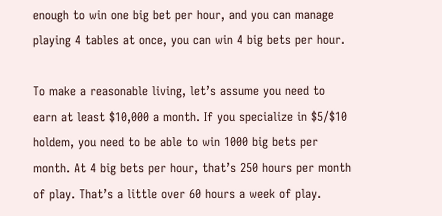enough to win one big bet per hour, and you can manage playing 4 tables at once, you can win 4 big bets per hour.

To make a reasonable living, let’s assume you need to earn at least $10,000 a month. If you specialize in $5/$10 holdem, you need to be able to win 1000 big bets per month. At 4 big bets per hour, that’s 250 hours per month of play. That’s a little over 60 hours a week of play.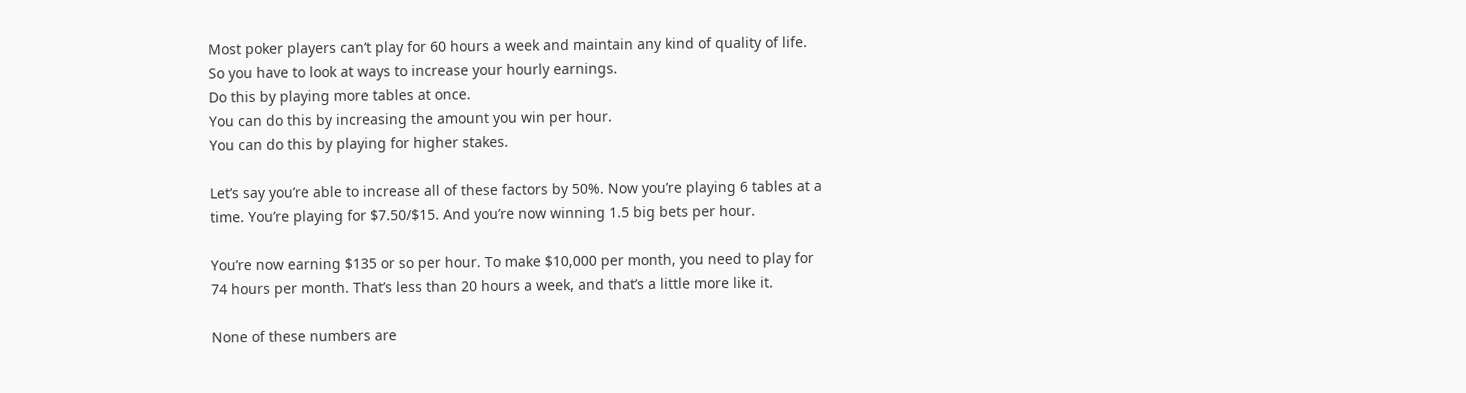Most poker players can’t play for 60 hours a week and maintain any kind of quality of life. So you have to look at ways to increase your hourly earnings.
Do this by playing more tables at once.
You can do this by increasing the amount you win per hour.
You can do this by playing for higher stakes.

Let’s say you’re able to increase all of these factors by 50%. Now you’re playing 6 tables at a time. You’re playing for $7.50/$15. And you’re now winning 1.5 big bets per hour.

You’re now earning $135 or so per hour. To make $10,000 per month, you need to play for 74 hours per month. That’s less than 20 hours a week, and that’s a little more like it.

None of these numbers are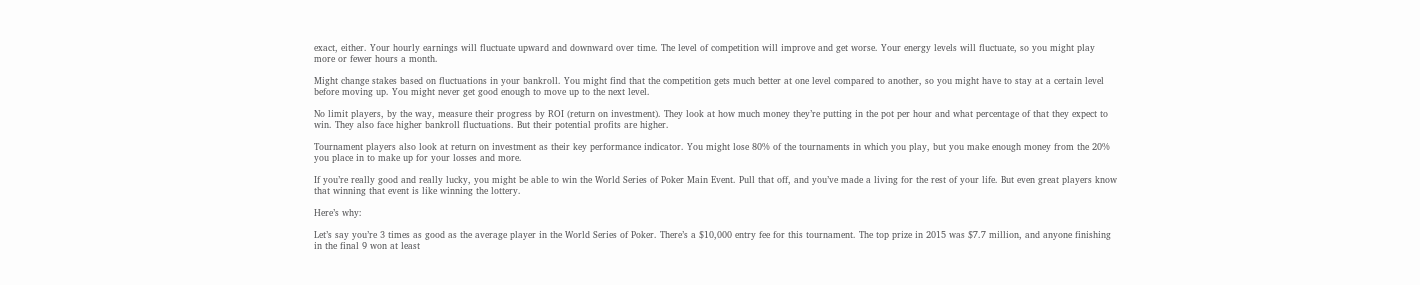exact, either. Your hourly earnings will fluctuate upward and downward over time. The level of competition will improve and get worse. Your energy levels will fluctuate, so you might play more or fewer hours a month.

Might change stakes based on fluctuations in your bankroll. You might find that the competition gets much better at one level compared to another, so you might have to stay at a certain level before moving up. You might never get good enough to move up to the next level.

No limit players, by the way, measure their progress by ROI (return on investment). They look at how much money they’re putting in the pot per hour and what percentage of that they expect to win. They also face higher bankroll fluctuations. But their potential profits are higher.

Tournament players also look at return on investment as their key performance indicator. You might lose 80% of the tournaments in which you play, but you make enough money from the 20% you place in to make up for your losses and more.

If you’re really good and really lucky, you might be able to win the World Series of Poker Main Event. Pull that off, and you’ve made a living for the rest of your life. But even great players know that winning that event is like winning the lottery.

Here’s why:

Let’s say you’re 3 times as good as the average player in the World Series of Poker. There’s a $10,000 entry fee for this tournament. The top prize in 2015 was $7.7 million, and anyone finishing in the final 9 won at least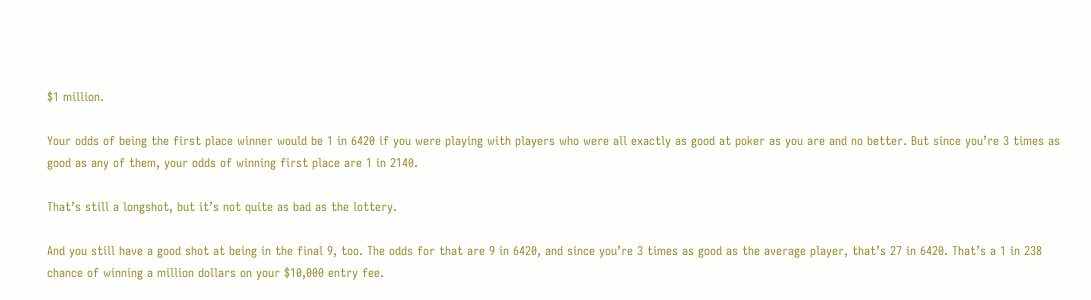$1 million.

Your odds of being the first place winner would be 1 in 6420 if you were playing with players who were all exactly as good at poker as you are and no better. But since you’re 3 times as good as any of them, your odds of winning first place are 1 in 2140.

That’s still a longshot, but it’s not quite as bad as the lottery.

And you still have a good shot at being in the final 9, too. The odds for that are 9 in 6420, and since you’re 3 times as good as the average player, that’s 27 in 6420. That’s a 1 in 238 chance of winning a million dollars on your $10,000 entry fee.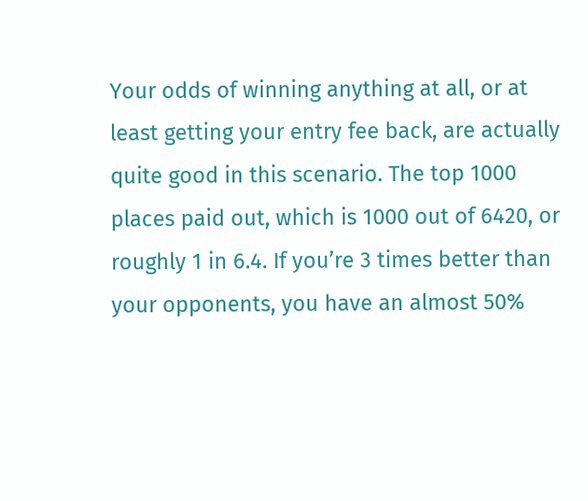Your odds of winning anything at all, or at least getting your entry fee back, are actually quite good in this scenario. The top 1000 places paid out, which is 1000 out of 6420, or roughly 1 in 6.4. If you’re 3 times better than your opponents, you have an almost 50%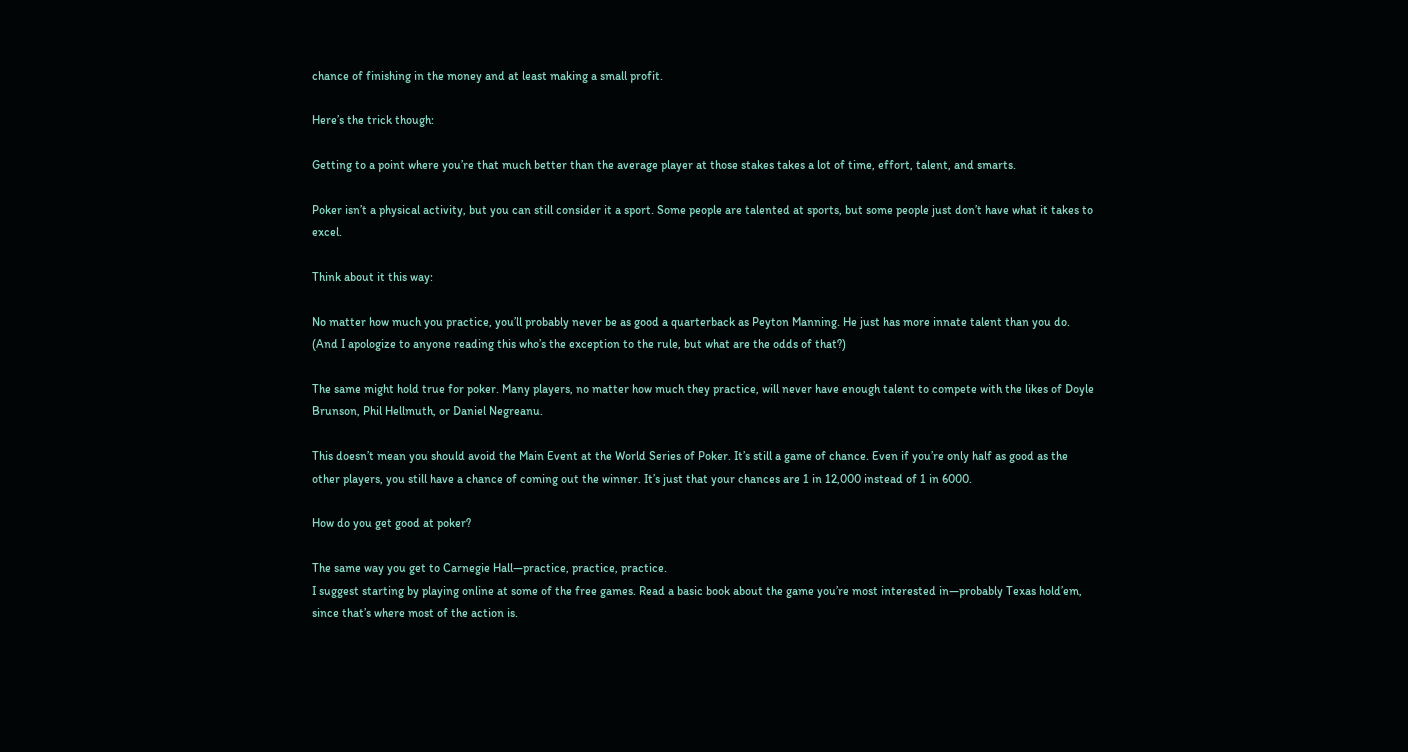chance of finishing in the money and at least making a small profit.

Here’s the trick though:

Getting to a point where you’re that much better than the average player at those stakes takes a lot of time, effort, talent, and smarts.

Poker isn’t a physical activity, but you can still consider it a sport. Some people are talented at sports, but some people just don’t have what it takes to excel.

Think about it this way:

No matter how much you practice, you’ll probably never be as good a quarterback as Peyton Manning. He just has more innate talent than you do. (And I apologize to anyone reading this who’s the exception to the rule, but what are the odds of that?)

The same might hold true for poker. Many players, no matter how much they practice, will never have enough talent to compete with the likes of Doyle Brunson, Phil Hellmuth, or Daniel Negreanu.

This doesn’t mean you should avoid the Main Event at the World Series of Poker. It’s still a game of chance. Even if you’re only half as good as the other players, you still have a chance of coming out the winner. It’s just that your chances are 1 in 12,000 instead of 1 in 6000.

How do you get good at poker?

The same way you get to Carnegie Hall—practice, practice, practice.
I suggest starting by playing online at some of the free games. Read a basic book about the game you’re most interested in—probably Texas hold’em, since that’s where most of the action is.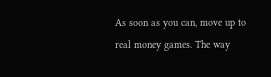As soon as you can, move up to real money games. The way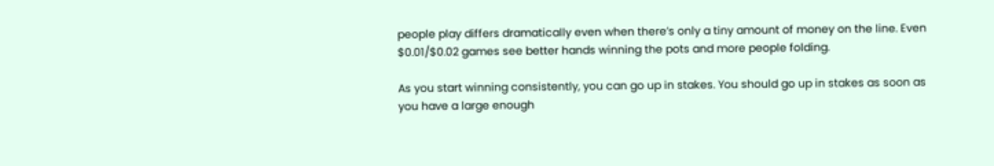people play differs dramatically even when there’s only a tiny amount of money on the line. Even $0.01/$0.02 games see better hands winning the pots and more people folding.

As you start winning consistently, you can go up in stakes. You should go up in stakes as soon as you have a large enough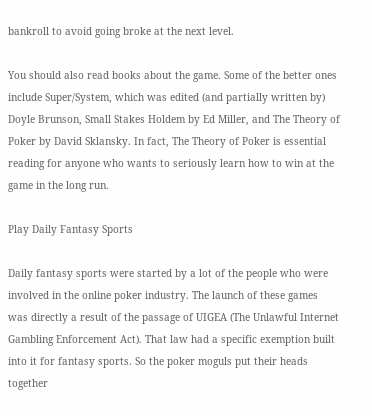bankroll to avoid going broke at the next level.

You should also read books about the game. Some of the better ones include Super/System, which was edited (and partially written by) Doyle Brunson, Small Stakes Holdem by Ed Miller, and The Theory of Poker by David Sklansky. In fact, The Theory of Poker is essential reading for anyone who wants to seriously learn how to win at the game in the long run.

Play Daily Fantasy Sports

Daily fantasy sports were started by a lot of the people who were involved in the online poker industry. The launch of these games was directly a result of the passage of UIGEA (The Unlawful Internet Gambling Enforcement Act). That law had a specific exemption built into it for fantasy sports. So the poker moguls put their heads together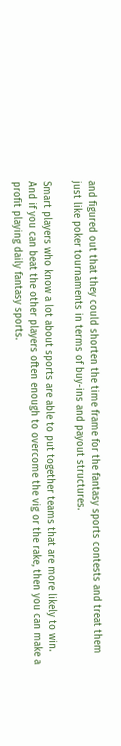and figured out that they could shorten the time frame for the fantasy sports contests and treat them just like poker tournaments in terms of buy-ins and payout structures.

Smart players who know a lot about sports are able to put together teams that are more likely to win. And if you can beat the other players often enough to overcome the vig or the rake, then you can make a profit playing daily fantasy sports.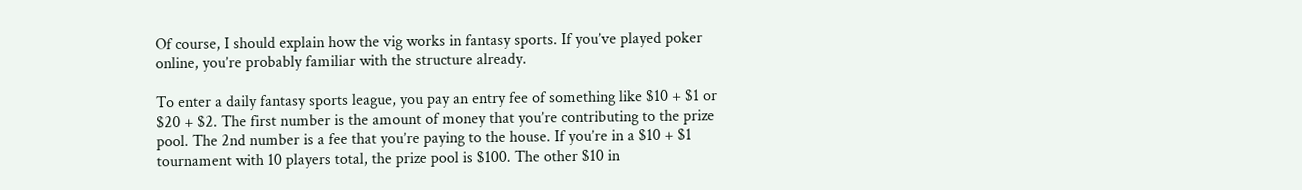Of course, I should explain how the vig works in fantasy sports. If you’ve played poker online, you’re probably familiar with the structure already.

To enter a daily fantasy sports league, you pay an entry fee of something like $10 + $1 or $20 + $2. The first number is the amount of money that you’re contributing to the prize pool. The 2nd number is a fee that you’re paying to the house. If you’re in a $10 + $1 tournament with 10 players total, the prize pool is $100. The other $10 in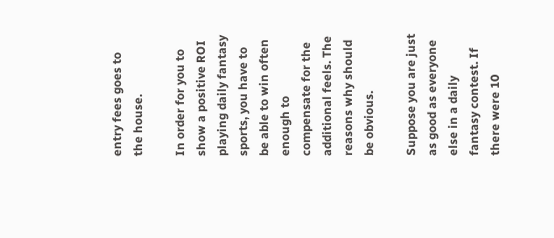entry fees goes to the house.

In order for you to show a positive ROI playing daily fantasy sports, you have to be able to win often enough to compensate for the additional feels. The reasons why should be obvious.

Suppose you are just as good as everyone else in a daily fantasy contest. If there were 10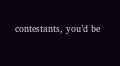contestants, you’d be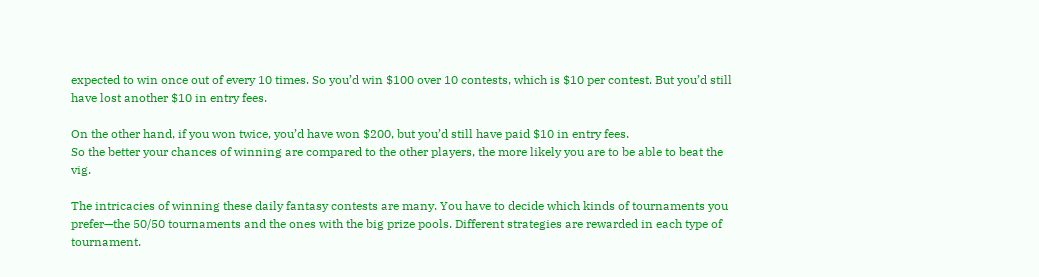expected to win once out of every 10 times. So you’d win $100 over 10 contests, which is $10 per contest. But you’d still have lost another $10 in entry fees.

On the other hand, if you won twice, you’d have won $200, but you’d still have paid $10 in entry fees.
So the better your chances of winning are compared to the other players, the more likely you are to be able to beat the vig.

The intricacies of winning these daily fantasy contests are many. You have to decide which kinds of tournaments you prefer—the 50/50 tournaments and the ones with the big prize pools. Different strategies are rewarded in each type of tournament.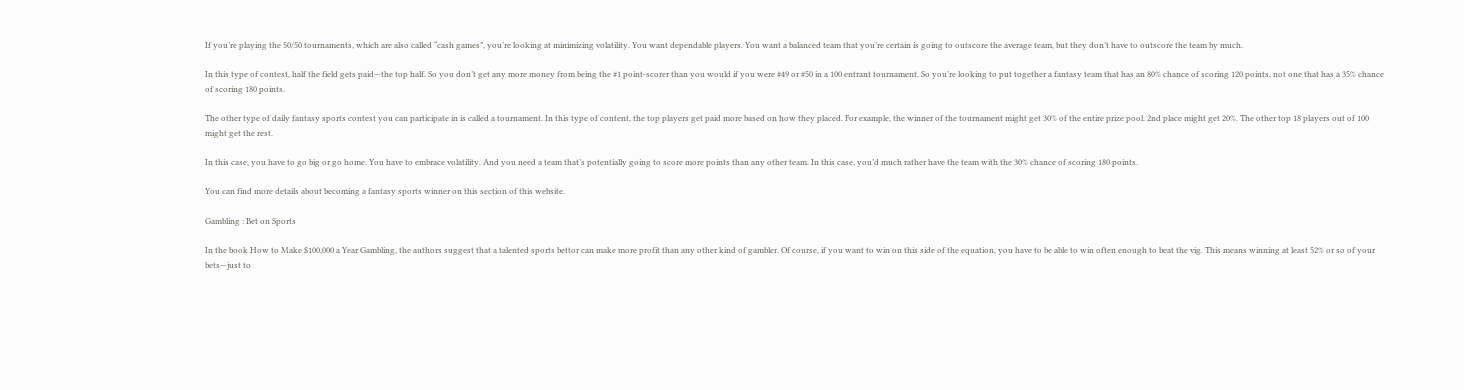If you’re playing the 50/50 tournaments, which are also called “cash games”, you’re looking at minimizing volatility. You want dependable players. You want a balanced team that you’re certain is going to outscore the average team, but they don’t have to outscore the team by much.

In this type of contest, half the field gets paid—the top half. So you don’t get any more money from being the #1 point-scorer than you would if you were #49 or #50 in a 100 entrant tournament. So you’re looking to put together a fantasy team that has an 80% chance of scoring 120 points, not one that has a 35% chance of scoring 180 points.

The other type of daily fantasy sports contest you can participate in is called a tournament. In this type of content, the top players get paid more based on how they placed. For example, the winner of the tournament might get 30% of the entire prize pool. 2nd place might get 20%. The other top 18 players out of 100 might get the rest.

In this case, you have to go big or go home. You have to embrace volatility. And you need a team that’s potentially going to score more points than any other team. In this case, you’d much rather have the team with the 30% chance of scoring 180 points.

You can find more details about becoming a fantasy sports winner on this section of this website.

Gambling : Bet on Sports

In the book How to Make $100,000 a Year Gambling, the authors suggest that a talented sports bettor can make more profit than any other kind of gambler. Of course, if you want to win on this side of the equation, you have to be able to win often enough to beat the vig. This means winning at least 52% or so of your bets—just to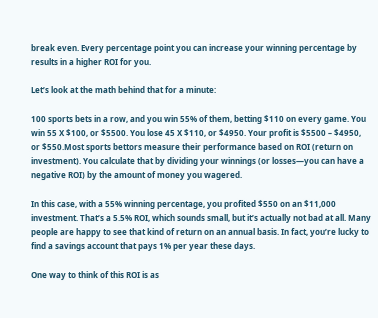break even. Every percentage point you can increase your winning percentage by results in a higher ROI for you.

Let’s look at the math behind that for a minute:

100 sports bets in a row, and you win 55% of them, betting $110 on every game. You win 55 X $100, or $5500. You lose 45 X $110, or $4950. Your profit is $5500 – $4950, or $550.Most sports bettors measure their performance based on ROI (return on investment). You calculate that by dividing your winnings (or losses—you can have a negative ROI) by the amount of money you wagered.

In this case, with a 55% winning percentage, you profited $550 on an $11,000 investment. That’s a 5.5% ROI, which sounds small, but it’s actually not bad at all. Many people are happy to see that kind of return on an annual basis. In fact, you’re lucky to find a savings account that pays 1% per year these days.

One way to think of this ROI is as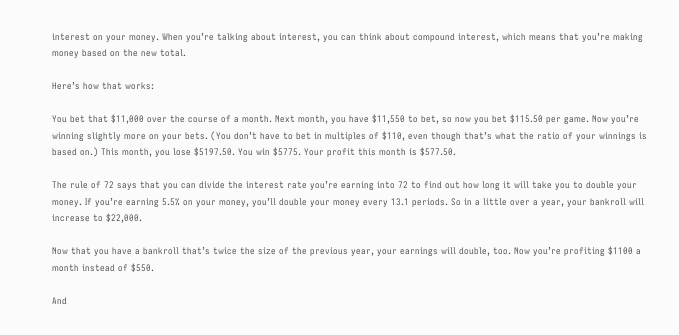interest on your money. When you’re talking about interest, you can think about compound interest, which means that you’re making money based on the new total.

Here’s how that works:

You bet that $11,000 over the course of a month. Next month, you have $11,550 to bet, so now you bet $115.50 per game. Now you’re winning slightly more on your bets. (You don’t have to bet in multiples of $110, even though that’s what the ratio of your winnings is based on.) This month, you lose $5197.50. You win $5775. Your profit this month is $577.50.

The rule of 72 says that you can divide the interest rate you’re earning into 72 to find out how long it will take you to double your money. If you’re earning 5.5% on your money, you’ll double your money every 13.1 periods. So in a little over a year, your bankroll will increase to $22,000.

Now that you have a bankroll that’s twice the size of the previous year, your earnings will double, too. Now you’re profiting $1100 a month instead of $550.

And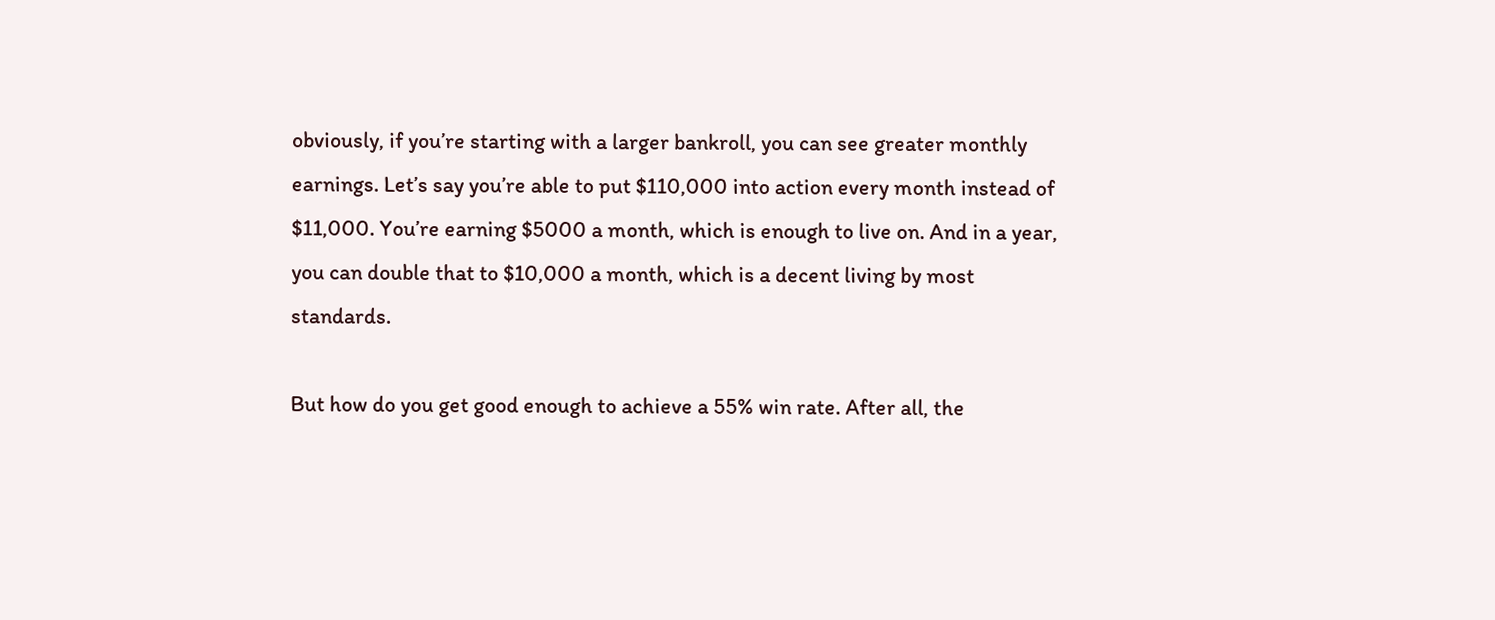obviously, if you’re starting with a larger bankroll, you can see greater monthly earnings. Let’s say you’re able to put $110,000 into action every month instead of $11,000. You’re earning $5000 a month, which is enough to live on. And in a year, you can double that to $10,000 a month, which is a decent living by most standards.

But how do you get good enough to achieve a 55% win rate. After all, the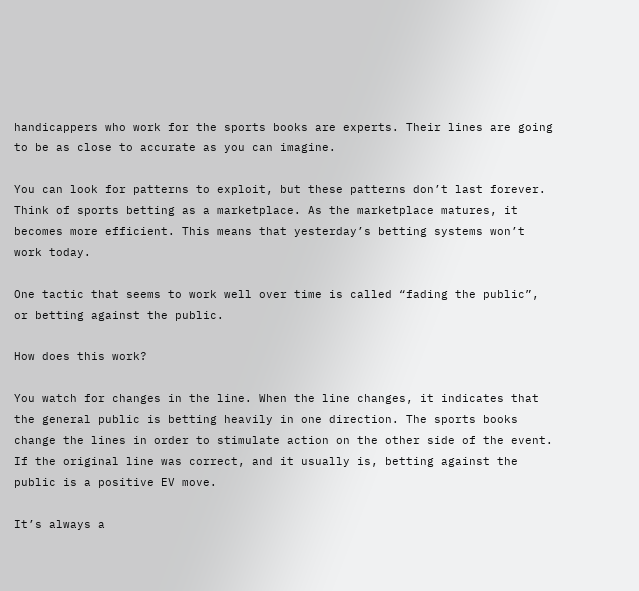handicappers who work for the sports books are experts. Their lines are going to be as close to accurate as you can imagine.

You can look for patterns to exploit, but these patterns don’t last forever. Think of sports betting as a marketplace. As the marketplace matures, it becomes more efficient. This means that yesterday’s betting systems won’t work today.

One tactic that seems to work well over time is called “fading the public”, or betting against the public.

How does this work?

You watch for changes in the line. When the line changes, it indicates that the general public is betting heavily in one direction. The sports books change the lines in order to stimulate action on the other side of the event. If the original line was correct, and it usually is, betting against the public is a positive EV move.

It’s always a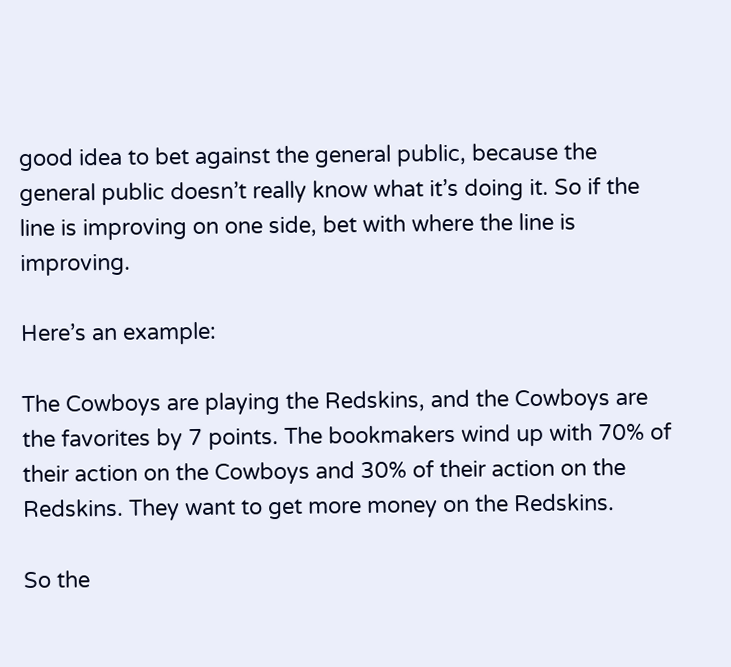good idea to bet against the general public, because the general public doesn’t really know what it’s doing it. So if the line is improving on one side, bet with where the line is improving.

Here’s an example:

The Cowboys are playing the Redskins, and the Cowboys are the favorites by 7 points. The bookmakers wind up with 70% of their action on the Cowboys and 30% of their action on the Redskins. They want to get more money on the Redskins.

So the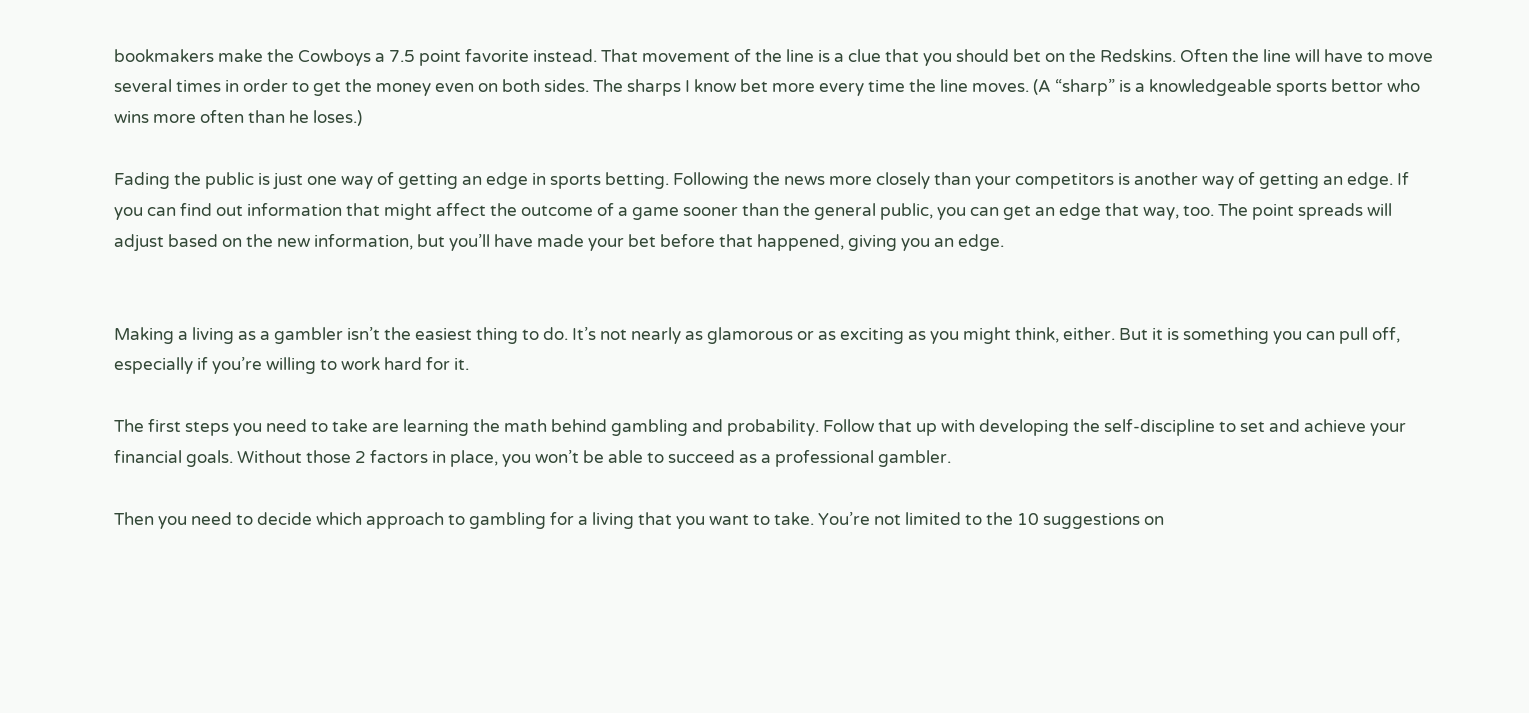bookmakers make the Cowboys a 7.5 point favorite instead. That movement of the line is a clue that you should bet on the Redskins. Often the line will have to move several times in order to get the money even on both sides. The sharps I know bet more every time the line moves. (A “sharp” is a knowledgeable sports bettor who wins more often than he loses.)

Fading the public is just one way of getting an edge in sports betting. Following the news more closely than your competitors is another way of getting an edge. If you can find out information that might affect the outcome of a game sooner than the general public, you can get an edge that way, too. The point spreads will adjust based on the new information, but you’ll have made your bet before that happened, giving you an edge.


Making a living as a gambler isn’t the easiest thing to do. It’s not nearly as glamorous or as exciting as you might think, either. But it is something you can pull off, especially if you’re willing to work hard for it.

The first steps you need to take are learning the math behind gambling and probability. Follow that up with developing the self-discipline to set and achieve your financial goals. Without those 2 factors in place, you won’t be able to succeed as a professional gambler.

Then you need to decide which approach to gambling for a living that you want to take. You’re not limited to the 10 suggestions on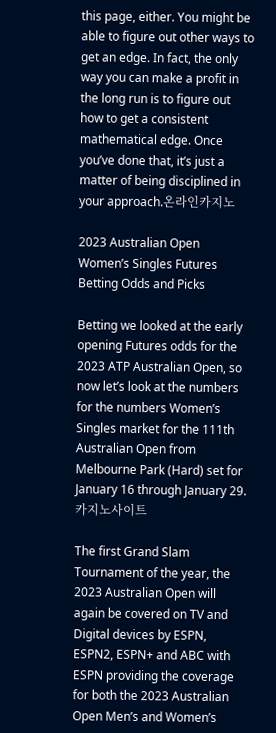this page, either. You might be able to figure out other ways to get an edge. In fact, the only way you can make a profit in the long run is to figure out how to get a consistent mathematical edge. Once you’ve done that, it’s just a matter of being disciplined in your approach.온라인카지노

2023 Australian Open Women’s Singles Futures Betting Odds and Picks

Betting we looked at the early opening Futures odds for the 2023 ATP Australian Open, so now let’s look at the numbers for the numbers Women’s Singles market for the 111th Australian Open from Melbourne Park (Hard) set for January 16 through January 29.카지노사이트

The first Grand Slam Tournament of the year, the 2023 Australian Open will again be covered on TV and Digital devices by ESPN, ESPN2, ESPN+ and ABC with ESPN providing the coverage for both the 2023 Australian Open Men’s and Women’s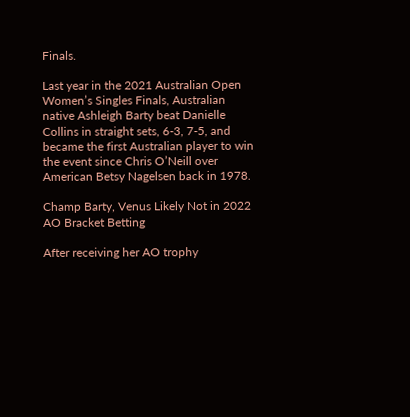Finals.

Last year in the 2021 Australian Open Women’s Singles Finals, Australian native Ashleigh Barty beat Danielle Collins in straight sets, 6-3, 7-5, and became the first Australian player to win the event since Chris O’Neill over American Betsy Nagelsen back in 1978.

Champ Barty, Venus Likely Not in 2022 AO Bracket Betting

After receiving her AO trophy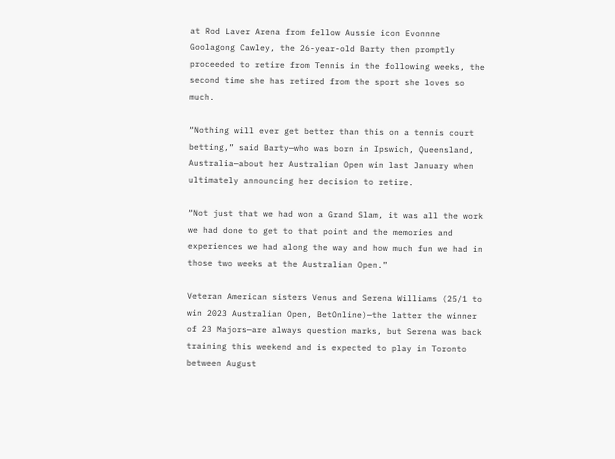at Rod Laver Arena from fellow Aussie icon Evonnne Goolagong Cawley, the 26-year-old Barty then promptly proceeded to retire from Tennis in the following weeks, the second time she has retired from the sport she loves so much.

“Nothing will ever get better than this on a tennis court betting,” said Barty—who was born in Ipswich, Queensland, Australia—about her Australian Open win last January when ultimately announcing her decision to retire.

“Not just that we had won a Grand Slam, it was all the work we had done to get to that point and the memories and experiences we had along the way and how much fun we had in those two weeks at the Australian Open.”

Veteran American sisters Venus and Serena Williams (25/1 to win 2023 Australian Open, BetOnline)—the latter the winner of 23 Majors—are always question marks, but Serena was back training this weekend and is expected to play in Toronto between August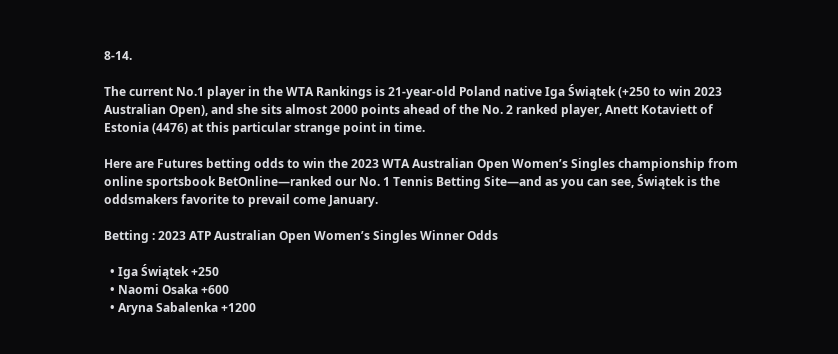8-14.

The current No.1 player in the WTA Rankings is 21-year-old Poland native Iga Świątek (+250 to win 2023 Australian Open), and she sits almost 2000 points ahead of the No. 2 ranked player, Anett Kotaviett of Estonia (4476) at this particular strange point in time.

Here are Futures betting odds to win the 2023 WTA Australian Open Women’s Singles championship from online sportsbook BetOnline—ranked our No. 1 Tennis Betting Site—and as you can see, Świątek is the oddsmakers favorite to prevail come January.

Betting : 2023 ATP Australian Open Women’s Singles Winner Odds

  • Iga Świątek +250
  • Naomi Osaka +600
  • Aryna Sabalenka +1200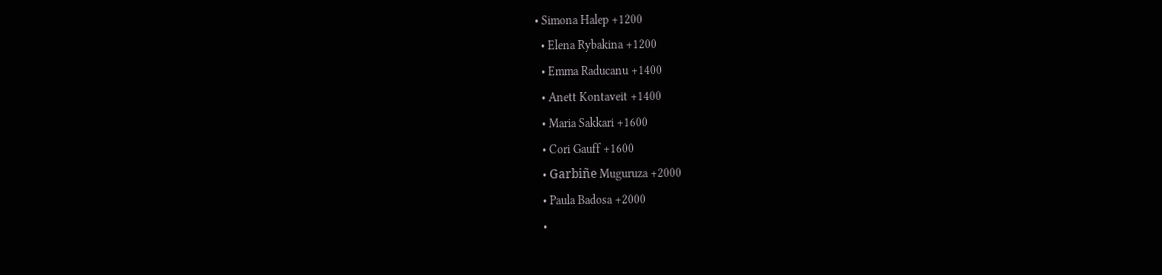• Simona Halep +1200
  • Elena Rybakina +1200
  • Emma Raducanu +1400
  • Anett Kontaveit +1400
  • Maria Sakkari +1600
  • Cori Gauff +1600
  • Garbiñe Muguruza +2000
  • Paula Badosa +2000
  •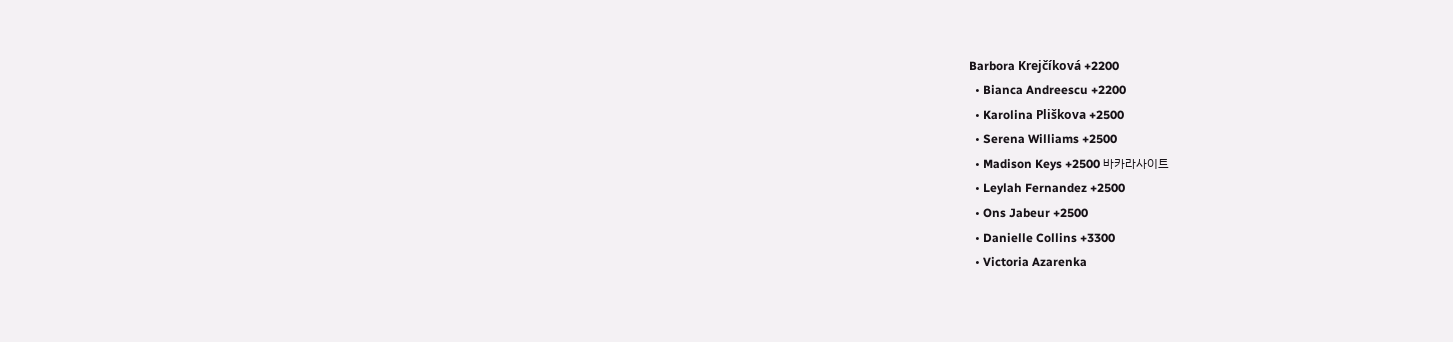Barbora Krejčíková +2200
  • Bianca Andreescu +2200
  • Karolina Pliškova +2500
  • Serena Williams +2500
  • Madison Keys +2500 바카라사이트
  • Leylah Fernandez +2500
  • Ons Jabeur +2500
  • Danielle Collins +3300
  • Victoria Azarenka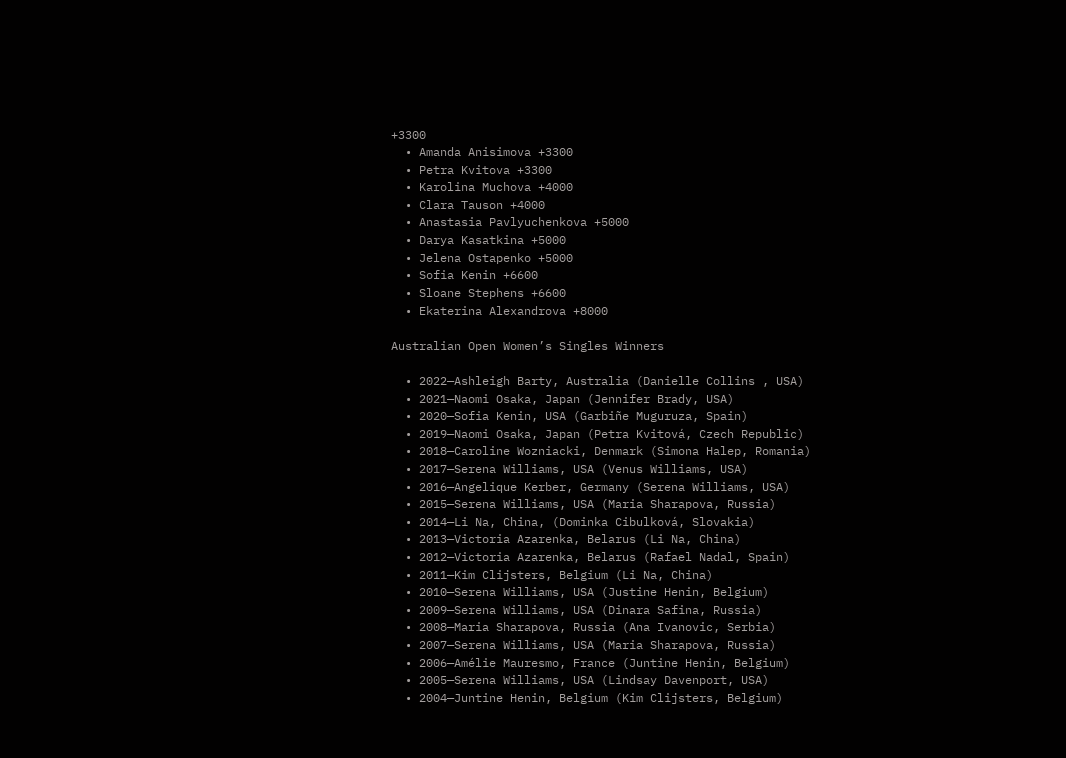+3300
  • Amanda Anisimova +3300
  • Petra Kvitova +3300
  • Karolina Muchova +4000
  • Clara Tauson +4000
  • Anastasia Pavlyuchenkova +5000
  • Darya Kasatkina +5000
  • Jelena Ostapenko +5000
  • Sofia Kenin +6600
  • Sloane Stephens +6600
  • Ekaterina Alexandrova +8000

Australian Open Women’s Singles Winners

  • 2022—Ashleigh Barty, Australia (Danielle Collins , USA)
  • 2021—Naomi Osaka, Japan (Jennifer Brady, USA)
  • 2020—Sofia Kenin, USA (Garbiñe Muguruza, Spain)
  • 2019—Naomi Osaka, Japan (Petra Kvitová, Czech Republic)
  • 2018—Caroline Wozniacki, Denmark (Simona Halep, Romania)
  • 2017—Serena Williams, USA (Venus Williams, USA)
  • 2016—Angelique Kerber, Germany (Serena Williams, USA)
  • 2015—Serena Williams, USA (Maria Sharapova, Russia)
  • 2014—Li Na, China, (Dominka Cibulková, Slovakia)
  • 2013—Victoria Azarenka, Belarus (Li Na, China)
  • 2012—Victoria Azarenka, Belarus (Rafael Nadal, Spain)
  • 2011—Kim Clijsters, Belgium (Li Na, China)
  • 2010—Serena Williams, USA (Justine Henin, Belgium)
  • 2009—Serena Williams, USA (Dinara Safina, Russia)
  • 2008—Maria Sharapova, Russia (Ana Ivanovic, Serbia)
  • 2007—Serena Williams, USA (Maria Sharapova, Russia)
  • 2006—Amélie Mauresmo, France (Juntine Henin, Belgium)
  • 2005—Serena Williams, USA (Lindsay Davenport, USA)
  • 2004—Juntine Henin, Belgium (Kim Clijsters, Belgium)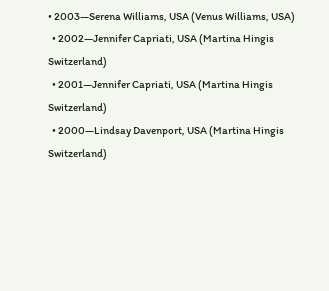• 2003—Serena Williams, USA (Venus Williams, USA)
  • 2002—Jennifer Capriati, USA (Martina Hingis Switzerland)
  • 2001—Jennifer Capriati, USA (Martina Hingis Switzerland)
  • 2000—Lindsay Davenport, USA (Martina Hingis Switzerland)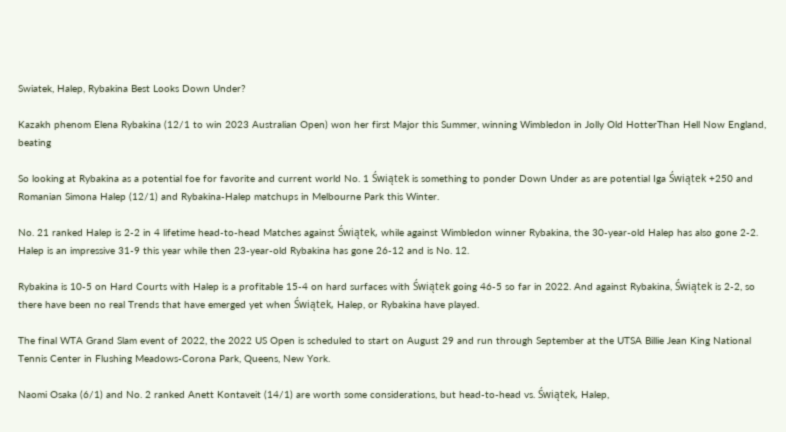Swiatek, Halep, Rybakina Best Looks Down Under?

Kazakh phenom Elena Rybakina (12/1 to win 2023 Australian Open) won her first Major this Summer, winning Wimbledon in Jolly Old HotterThan Hell Now England, beating

So looking at Rybakina as a potential foe for favorite and current world No. 1 Świątek is something to ponder Down Under as are potential Iga Świątek +250 and Romanian Simona Halep (12/1) and Rybakina-Halep matchups in Melbourne Park this Winter.

No. 21 ranked Halep is 2-2 in 4 lifetime head-to-head Matches against Świątek, while against Wimbledon winner Rybakina, the 30-year-old Halep has also gone 2-2. Halep is an impressive 31-9 this year while then 23-year-old Rybakina has gone 26-12 and is No. 12.

Rybakina is 10-5 on Hard Courts with Halep is a profitable 15-4 on hard surfaces with Świątek going 46-5 so far in 2022. And against Rybakina, Świątek is 2-2, so there have been no real Trends that have emerged yet when Świątek, Halep, or Rybakina have played.

The final WTA Grand Slam event of 2022, the 2022 US Open is scheduled to start on August 29 and run through September at the UTSA Billie Jean King National Tennis Center in Flushing Meadows-Corona Park, Queens, New York.

Naomi Osaka (6/1) and No. 2 ranked Anett Kontaveit (14/1) are worth some considerations, but head-to-head vs. Świątek, Halep,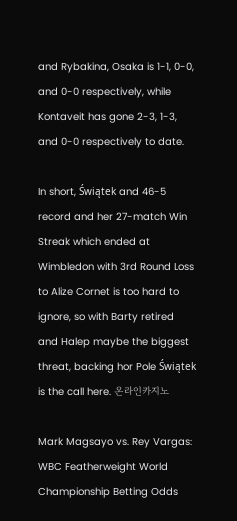and Rybakina, Osaka is 1-1, 0-0, and 0-0 respectively, while Kontaveit has gone 2-3, 1-3, and 0-0 respectively to date.

In short, Świątek and 46-5 record and her 27-match Win Streak which ended at Wimbledon with 3rd Round Loss to Alize Cornet is too hard to ignore, so with Barty retired and Halep maybe the biggest threat, backing hor Pole Świątek is the call here. 온라인카지노

Mark Magsayo vs. Rey Vargas: WBC Featherweight World Championship Betting Odds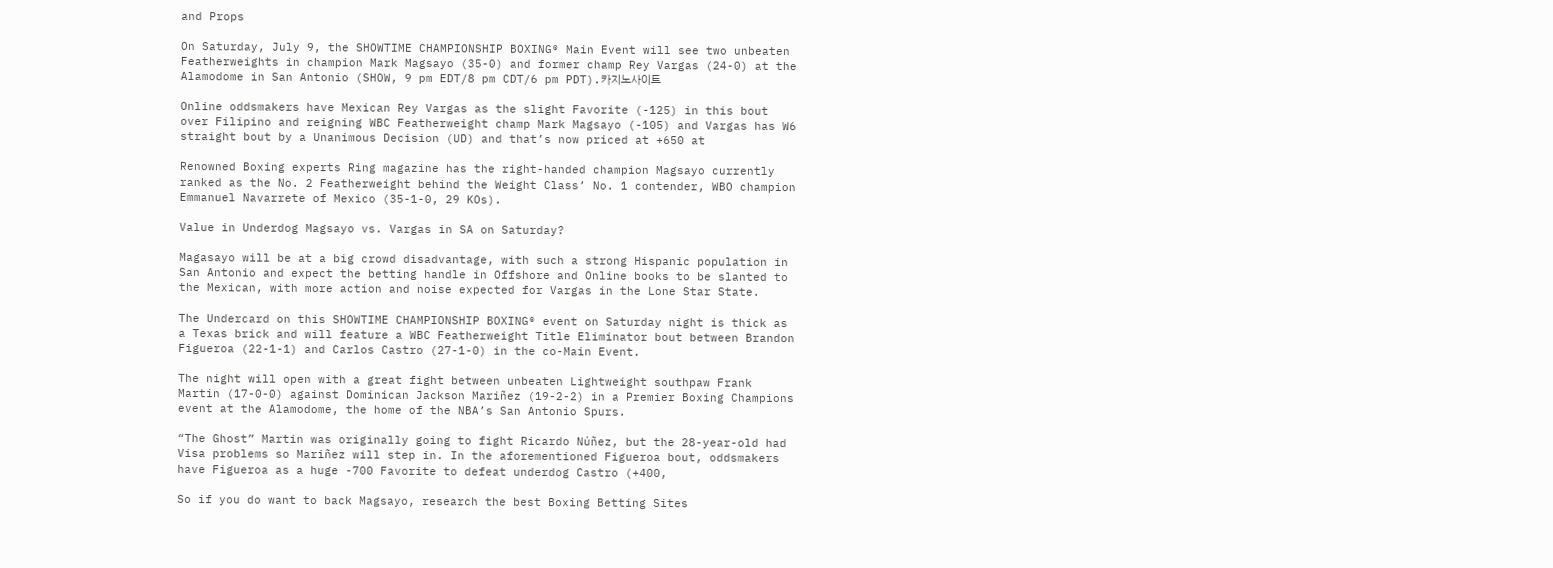and Props

On Saturday, July 9, the SHOWTIME CHAMPIONSHIP BOXING® Main Event will see two unbeaten Featherweights in champion Mark Magsayo (35-0) and former champ Rey Vargas (24-0) at the Alamodome in San Antonio (SHOW, 9 pm EDT/8 pm CDT/6 pm PDT).카지노사이트

Online oddsmakers have Mexican Rey Vargas as the slight Favorite (-125) in this bout over Filipino and reigning WBC Featherweight champ Mark Magsayo (-105) and Vargas has W6 straight bout by a Unanimous Decision (UD) and that’s now priced at +650 at

Renowned Boxing experts Ring magazine has the right-handed champion Magsayo currently ranked as the No. 2 Featherweight behind the Weight Class’ No. 1 contender, WBO champion Emmanuel Navarrete of Mexico (35-1-0, 29 KOs).

Value in Underdog Magsayo vs. Vargas in SA on Saturday?

Magasayo will be at a big crowd disadvantage, with such a strong Hispanic population in San Antonio and expect the betting handle in Offshore and Online books to be slanted to the Mexican, with more action and noise expected for Vargas in the Lone Star State.

The Undercard on this SHOWTIME CHAMPIONSHIP BOXING® event on Saturday night is thick as a Texas brick and will feature a WBC Featherweight Title Eliminator bout between Brandon Figueroa (22-1-1) and Carlos Castro (27-1-0) in the co-Main Event.

The night will open with a great fight between unbeaten Lightweight southpaw Frank Martin (17-0-0) against Dominican Jackson Mariñez (19-2-2) in a Premier Boxing Champions event at the Alamodome, the home of the NBA’s San Antonio Spurs.

“The Ghost” Martin was originally going to fight Ricardo Núñez, but the 28-year-old had Visa problems so Mariñez will step in. In the aforementioned Figueroa bout, oddsmakers have Figueroa as a huge -700 Favorite to defeat underdog Castro (+400,

So if you do want to back Magsayo, research the best Boxing Betting Sites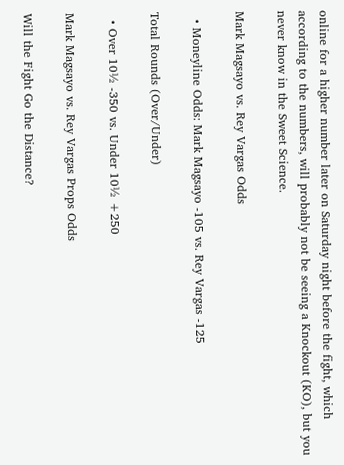online for a higher number later on Saturday night before the fight, which according to the numbers, will probably not be seeing a Knockout (KO), but you never know in the Sweet Science.

Mark Magsayo vs. Rey Vargas Odds

  • Moneyline Odds: Mark Magsayo -105 vs. Rey Vargas -125

Total Rounds (Over/Under)

  • Over 10½ -350 vs. Under 10½ +250

Mark Magsayo vs. Rey Vargas Props Odds

Will the Fight Go the Distance?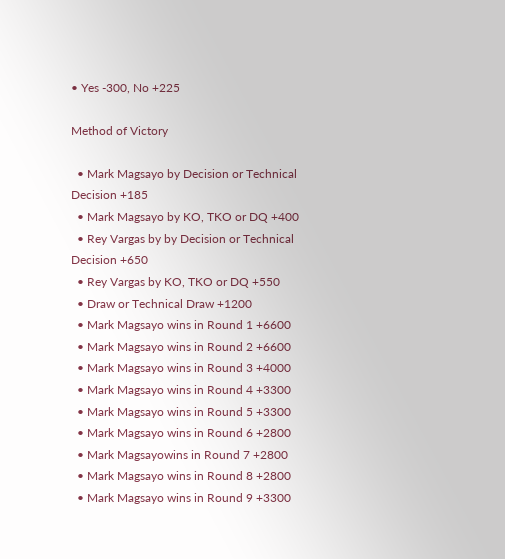• Yes -300, No +225

Method of Victory

  • Mark Magsayo by Decision or Technical Decision +185
  • Mark Magsayo by KO, TKO or DQ +400
  • Rey Vargas by by Decision or Technical Decision +650
  • Rey Vargas by KO, TKO or DQ +550
  • Draw or Technical Draw +1200
  • Mark Magsayo wins in Round 1 +6600
  • Mark Magsayo wins in Round 2 +6600
  • Mark Magsayo wins in Round 3 +4000
  • Mark Magsayo wins in Round 4 +3300
  • Mark Magsayo wins in Round 5 +3300
  • Mark Magsayo wins in Round 6 +2800
  • Mark Magsayowins in Round 7 +2800
  • Mark Magsayo wins in Round 8 +2800
  • Mark Magsayo wins in Round 9 +3300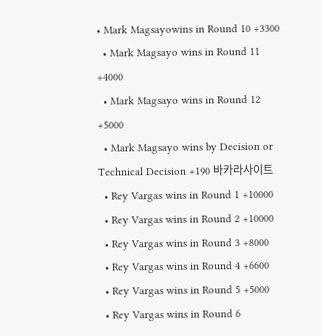• Mark Magsayowins in Round 10 +3300
  • Mark Magsayo wins in Round 11 +4000
  • Mark Magsayo wins in Round 12 +5000
  • Mark Magsayo wins by Decision or Technical Decision +190 바카라사이트
  • Rey Vargas wins in Round 1 +10000
  • Rey Vargas wins in Round 2 +10000
  • Rey Vargas wins in Round 3 +8000
  • Rey Vargas wins in Round 4 +6600
  • Rey Vargas wins in Round 5 +5000
  • Rey Vargas wins in Round 6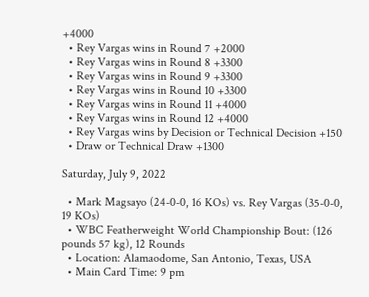+4000
  • Rey Vargas wins in Round 7 +2000
  • Rey Vargas wins in Round 8 +3300
  • Rey Vargas wins in Round 9 +3300
  • Rey Vargas wins in Round 10 +3300
  • Rey Vargas wins in Round 11 +4000
  • Rey Vargas wins in Round 12 +4000
  • Rey Vargas wins by Decision or Technical Decision +150
  • Draw or Technical Draw +1300

Saturday, July 9, 2022

  • Mark Magsayo (24-0-0, 16 KOs) vs. Rey Vargas (35-0-0, 19 KOs)
  • WBC Featherweight World Championship Bout: (126 pounds 57 kg), 12 Rounds
  • Location: Alamaodome, San Antonio, Texas, USA
  • Main Card Time: 9 pm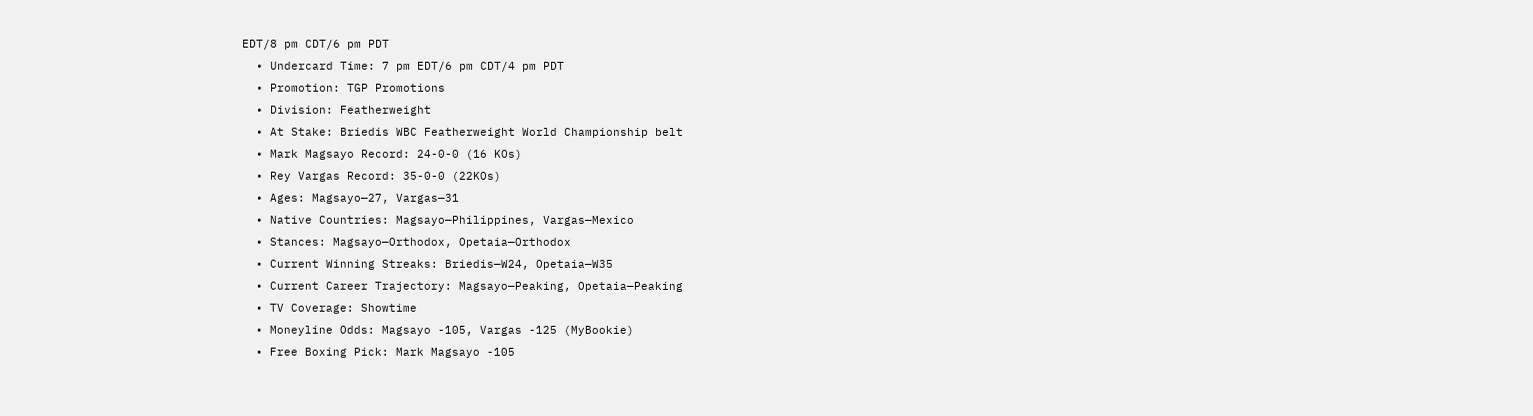EDT/8 pm CDT/6 pm PDT
  • Undercard Time: 7 pm EDT/6 pm CDT/4 pm PDT
  • Promotion: TGP Promotions
  • Division: Featherweight
  • At Stake: Briedis WBC Featherweight World Championship belt
  • Mark Magsayo Record: 24-0-0 (16 KOs)
  • Rey Vargas Record: 35-0-0 (22KOs)
  • Ages: Magsayo—27, Vargas—31
  • Native Countries: Magsayo—Philippines, Vargas—Mexico
  • Stances: Magsayo—Orthodox, Opetaia—Orthodox
  • Current Winning Streaks: Briedis—W24, Opetaia—W35
  • Current Career Trajectory: Magsayo—Peaking, Opetaia—Peaking
  • TV Coverage: Showtime
  • Moneyline Odds: Magsayo -105, Vargas -125 (MyBookie)
  • Free Boxing Pick: Mark Magsayo -105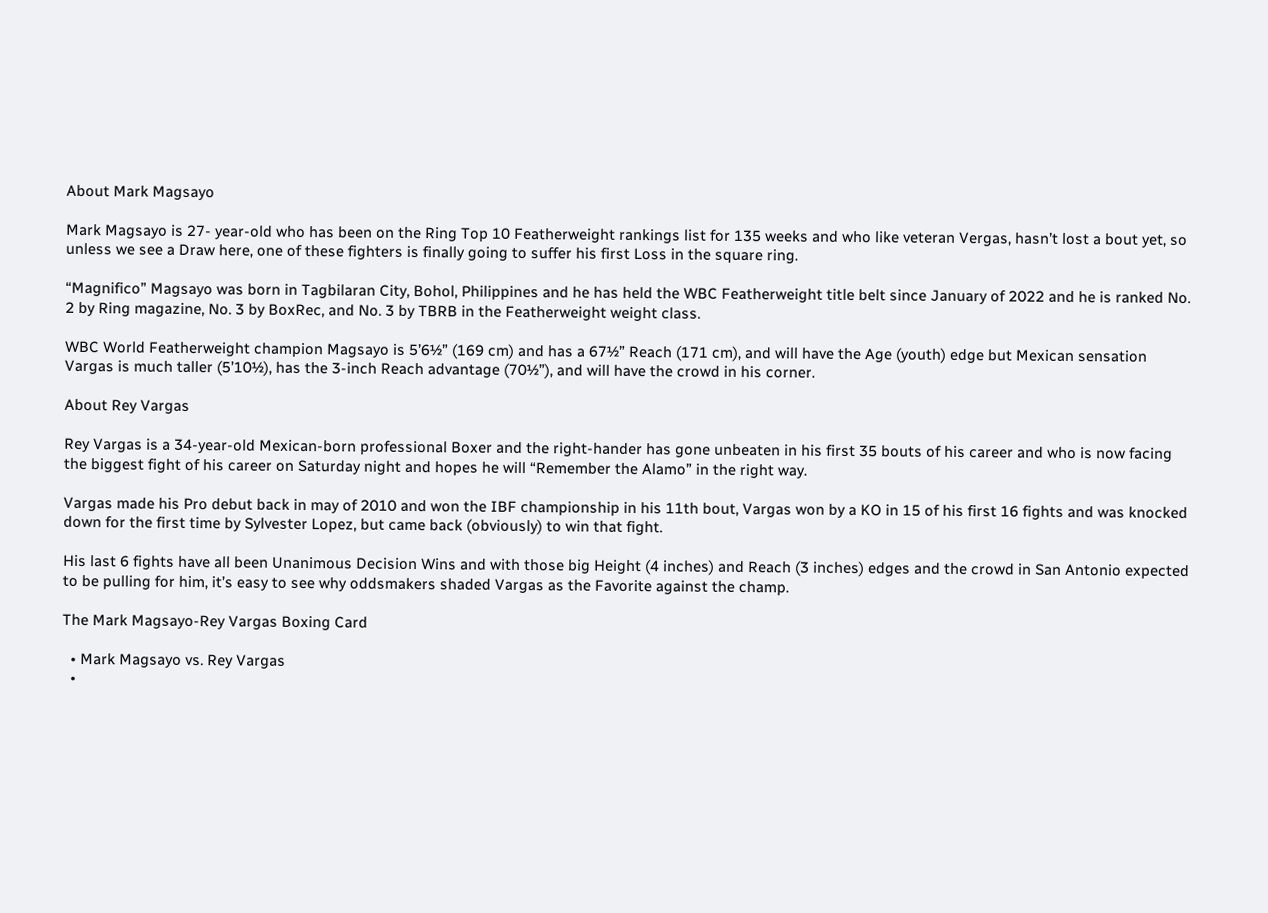About Mark Magsayo

Mark Magsayo is 27- year-old who has been on the Ring Top 10 Featherweight rankings list for 135 weeks and who like veteran Vergas, hasn’t lost a bout yet, so unless we see a Draw here, one of these fighters is finally going to suffer his first Loss in the square ring.

“Magnifico” Magsayo was born in Tagbilaran City, Bohol, Philippines and he has held the WBC Featherweight title belt since January of 2022 and he is ranked No. 2 by Ring magazine, No. 3 by BoxRec, and No. 3 by TBRB in the Featherweight weight class.

WBC World Featherweight champion Magsayo is 5’6½” (169 cm) and has a 67½” Reach (171 cm), and will have the Age (youth) edge but Mexican sensation Vargas is much taller (5’10½), has the 3-inch Reach advantage (70½”), and will have the crowd in his corner.

About Rey Vargas

Rey Vargas is a 34-year-old Mexican-born professional Boxer and the right-hander has gone unbeaten in his first 35 bouts of his career and who is now facing the biggest fight of his career on Saturday night and hopes he will “Remember the Alamo” in the right way.

Vargas made his Pro debut back in may of 2010 and won the IBF championship in his 11th bout, Vargas won by a KO in 15 of his first 16 fights and was knocked down for the first time by Sylvester Lopez, but came back (obviously) to win that fight.

His last 6 fights have all been Unanimous Decision Wins and with those big Height (4 inches) and Reach (3 inches) edges and the crowd in San Antonio expected to be pulling for him, it’s easy to see why oddsmakers shaded Vargas as the Favorite against the champ.

The Mark Magsayo-Rey Vargas Boxing Card

  • Mark Magsayo vs. Rey Vargas
  •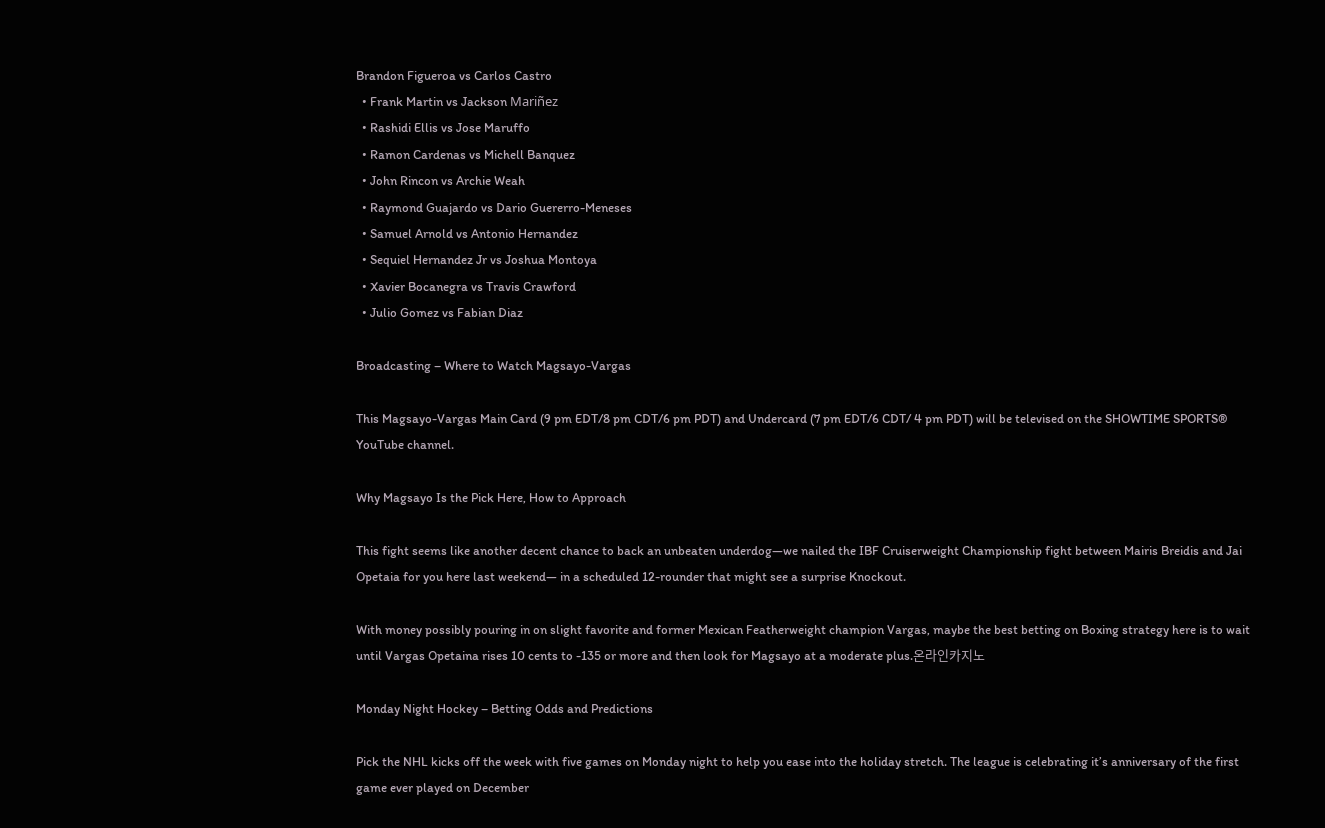Brandon Figueroa vs Carlos Castro
  • Frank Martin vs Jackson Mariñez
  • Rashidi Ellis vs Jose Maruffo
  • Ramon Cardenas vs Michell Banquez
  • John Rincon vs Archie Weah
  • Raymond Guajardo vs Dario Guererro-Meneses
  • Samuel Arnold vs Antonio Hernandez
  • Sequiel Hernandez Jr vs Joshua Montoya
  • Xavier Bocanegra vs Travis Crawford
  • Julio Gomez vs Fabian Diaz

Broadcasting – Where to Watch Magsayo-Vargas

This Magsayo-Vargas Main Card (9 pm EDT/8 pm CDT/6 pm PDT) and Undercard (7 pm EDT/6 CDT/ 4 pm PDT) will be televised on the SHOWTIME SPORTS® YouTube channel.

Why Magsayo Is the Pick Here, How to Approach

This fight seems like another decent chance to back an unbeaten underdog—we nailed the IBF Cruiserweight Championship fight between Mairis Breidis and Jai Opetaia for you here last weekend— in a scheduled 12-rounder that might see a surprise Knockout.

With money possibly pouring in on slight favorite and former Mexican Featherweight champion Vargas, maybe the best betting on Boxing strategy here is to wait until Vargas Opetaina rises 10 cents to -135 or more and then look for Magsayo at a moderate plus.온라인카지노

Monday Night Hockey – Betting Odds and Predictions

Pick the NHL kicks off the week with five games on Monday night to help you ease into the holiday stretch. The league is celebrating it’s anniversary of the first game ever played on December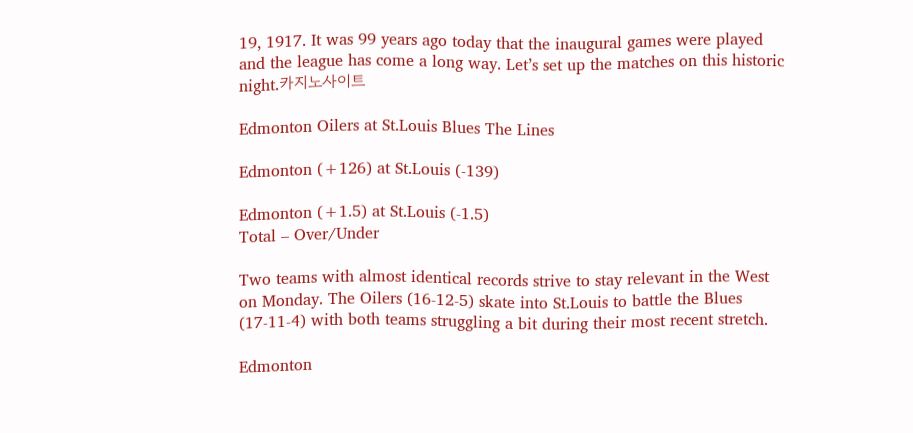19, 1917. It was 99 years ago today that the inaugural games were played and the league has come a long way. Let’s set up the matches on this historic night.카지노사이트

Edmonton Oilers at St.Louis Blues The Lines

Edmonton (+126) at St.Louis (-139)

Edmonton (+1.5) at St.Louis (-1.5)
Total – Over/Under

Two teams with almost identical records strive to stay relevant in the West on Monday. The Oilers (16-12-5) skate into St.Louis to battle the Blues (17-11-4) with both teams struggling a bit during their most recent stretch.

Edmonton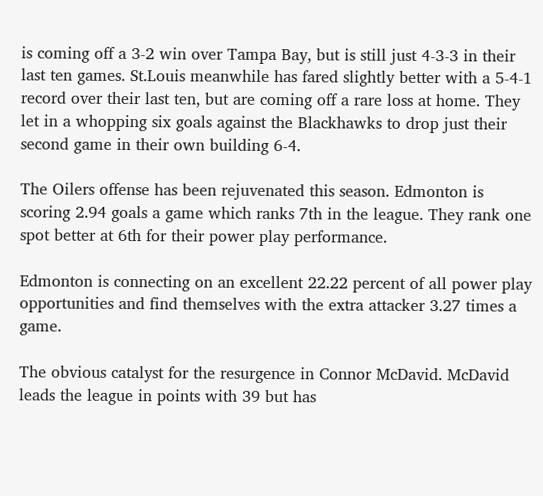is coming off a 3-2 win over Tampa Bay, but is still just 4-3-3 in their last ten games. St.Louis meanwhile has fared slightly better with a 5-4-1 record over their last ten, but are coming off a rare loss at home. They let in a whopping six goals against the Blackhawks to drop just their second game in their own building 6-4.

The Oilers offense has been rejuvenated this season. Edmonton is scoring 2.94 goals a game which ranks 7th in the league. They rank one spot better at 6th for their power play performance.

Edmonton is connecting on an excellent 22.22 percent of all power play opportunities and find themselves with the extra attacker 3.27 times a game.

The obvious catalyst for the resurgence in Connor McDavid. McDavid leads the league in points with 39 but has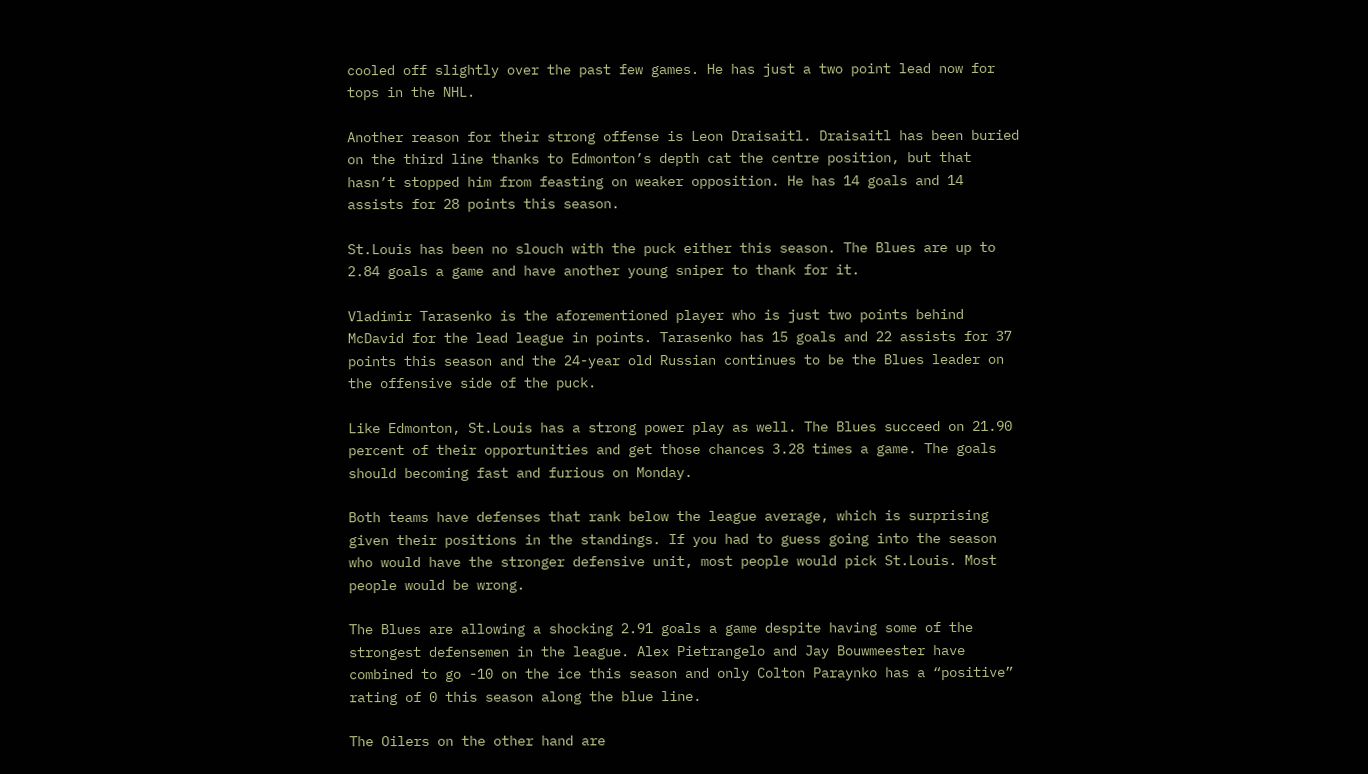cooled off slightly over the past few games. He has just a two point lead now for tops in the NHL.

Another reason for their strong offense is Leon Draisaitl. Draisaitl has been buried on the third line thanks to Edmonton’s depth cat the centre position, but that hasn’t stopped him from feasting on weaker opposition. He has 14 goals and 14 assists for 28 points this season.

St.Louis has been no slouch with the puck either this season. The Blues are up to 2.84 goals a game and have another young sniper to thank for it.

Vladimir Tarasenko is the aforementioned player who is just two points behind McDavid for the lead league in points. Tarasenko has 15 goals and 22 assists for 37 points this season and the 24-year old Russian continues to be the Blues leader on the offensive side of the puck.

Like Edmonton, St.Louis has a strong power play as well. The Blues succeed on 21.90 percent of their opportunities and get those chances 3.28 times a game. The goals should becoming fast and furious on Monday.

Both teams have defenses that rank below the league average, which is surprising given their positions in the standings. If you had to guess going into the season who would have the stronger defensive unit, most people would pick St.Louis. Most people would be wrong.

The Blues are allowing a shocking 2.91 goals a game despite having some of the strongest defensemen in the league. Alex Pietrangelo and Jay Bouwmeester have combined to go -10 on the ice this season and only Colton Paraynko has a “positive” rating of 0 this season along the blue line.

The Oilers on the other hand are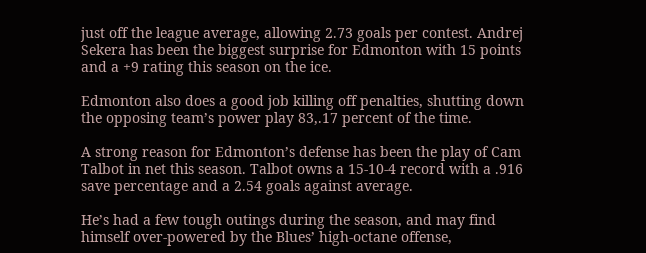just off the league average, allowing 2.73 goals per contest. Andrej Sekera has been the biggest surprise for Edmonton with 15 points and a +9 rating this season on the ice.

Edmonton also does a good job killing off penalties, shutting down the opposing team’s power play 83,.17 percent of the time.

A strong reason for Edmonton’s defense has been the play of Cam Talbot in net this season. Talbot owns a 15-10-4 record with a .916 save percentage and a 2.54 goals against average.

He’s had a few tough outings during the season, and may find himself over-powered by the Blues’ high-octane offense,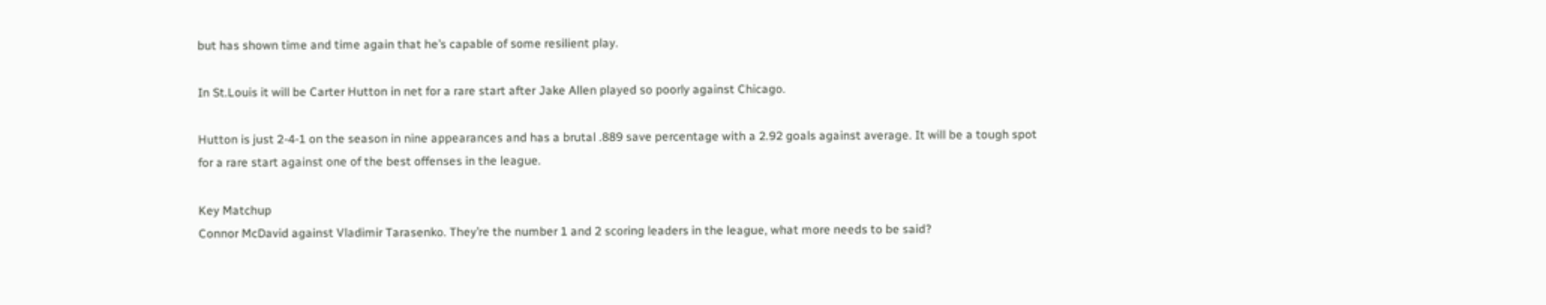but has shown time and time again that he’s capable of some resilient play.

In St.Louis it will be Carter Hutton in net for a rare start after Jake Allen played so poorly against Chicago.

Hutton is just 2-4-1 on the season in nine appearances and has a brutal .889 save percentage with a 2.92 goals against average. It will be a tough spot for a rare start against one of the best offenses in the league.

Key Matchup
Connor McDavid against Vladimir Tarasenko. They’re the number 1 and 2 scoring leaders in the league, what more needs to be said?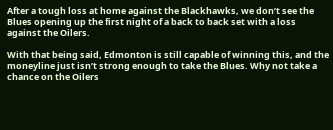After a tough loss at home against the Blackhawks, we don’t see the Blues opening up the first night of a back to back set with a loss against the Oilers.

With that being said, Edmonton is still capable of winning this, and the moneyline just isn’t strong enough to take the Blues. Why not take a chance on the Oilers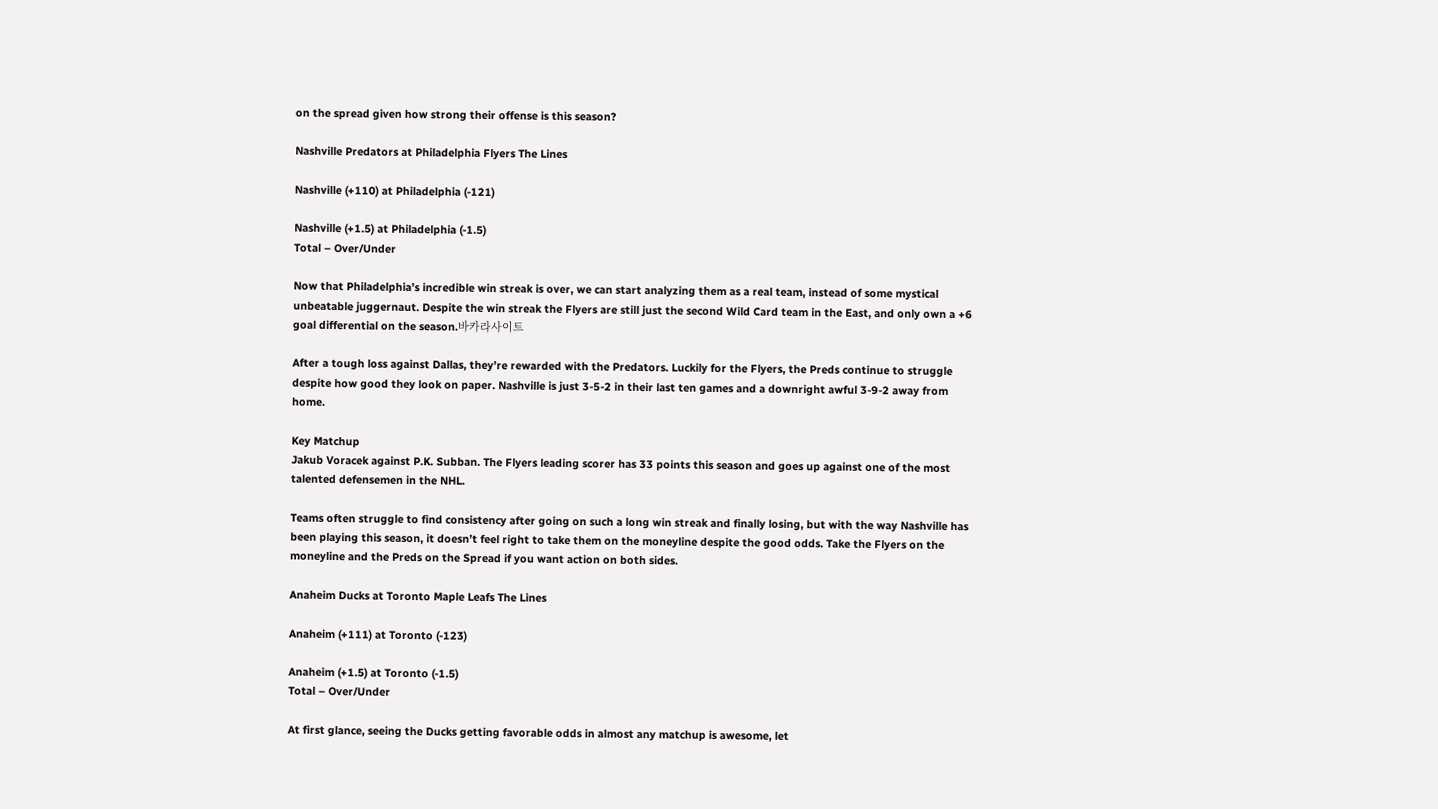on the spread given how strong their offense is this season?

Nashville Predators at Philadelphia Flyers The Lines

Nashville (+110) at Philadelphia (-121)

Nashville (+1.5) at Philadelphia (-1.5)
Total – Over/Under

Now that Philadelphia’s incredible win streak is over, we can start analyzing them as a real team, instead of some mystical unbeatable juggernaut. Despite the win streak the Flyers are still just the second Wild Card team in the East, and only own a +6 goal differential on the season.바카라사이트

After a tough loss against Dallas, they’re rewarded with the Predators. Luckily for the Flyers, the Preds continue to struggle despite how good they look on paper. Nashville is just 3-5-2 in their last ten games and a downright awful 3-9-2 away from home.

Key Matchup
Jakub Voracek against P.K. Subban. The Flyers leading scorer has 33 points this season and goes up against one of the most talented defensemen in the NHL.

Teams often struggle to find consistency after going on such a long win streak and finally losing, but with the way Nashville has been playing this season, it doesn’t feel right to take them on the moneyline despite the good odds. Take the Flyers on the moneyline and the Preds on the Spread if you want action on both sides.

Anaheim Ducks at Toronto Maple Leafs The Lines

Anaheim (+111) at Toronto (-123)

Anaheim (+1.5) at Toronto (-1.5)
Total – Over/Under

At first glance, seeing the Ducks getting favorable odds in almost any matchup is awesome, let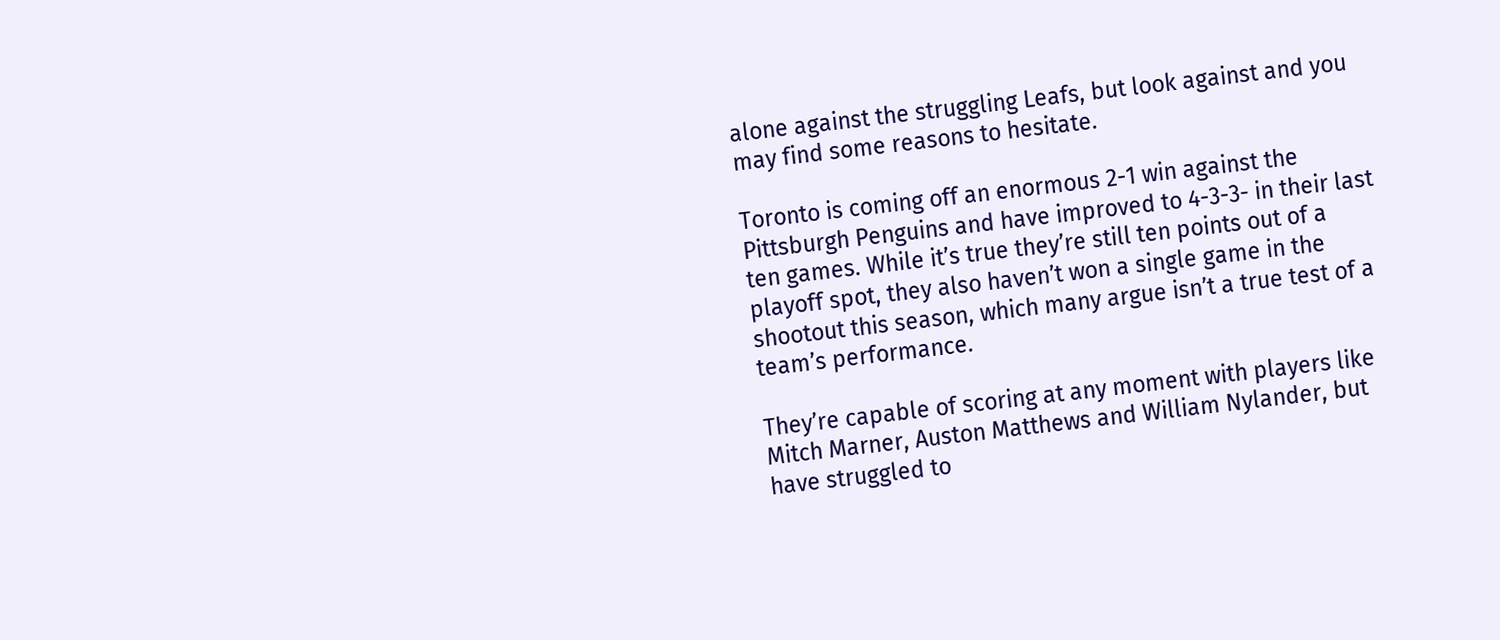alone against the struggling Leafs, but look against and you may find some reasons to hesitate.

Toronto is coming off an enormous 2-1 win against the Pittsburgh Penguins and have improved to 4-3-3- in their last ten games. While it’s true they’re still ten points out of a playoff spot, they also haven’t won a single game in the shootout this season, which many argue isn’t a true test of a team’s performance.

They’re capable of scoring at any moment with players like Mitch Marner, Auston Matthews and William Nylander, but have struggled to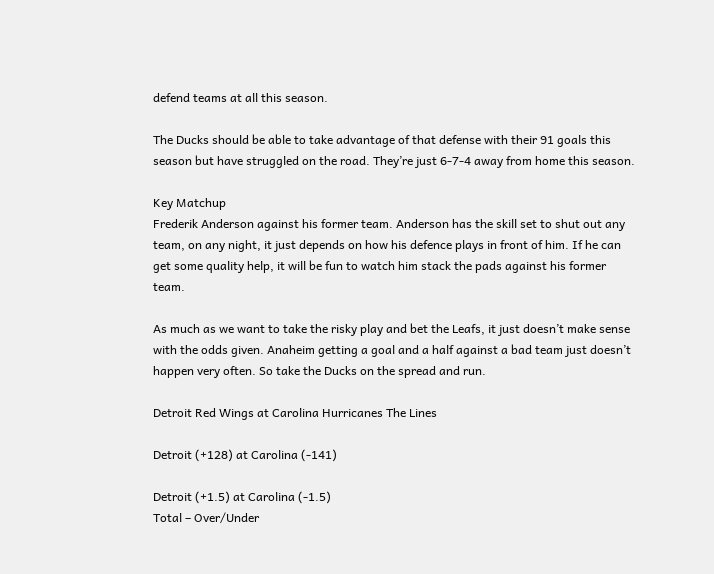defend teams at all this season.

The Ducks should be able to take advantage of that defense with their 91 goals this season but have struggled on the road. They’re just 6-7-4 away from home this season.

Key Matchup
Frederik Anderson against his former team. Anderson has the skill set to shut out any team, on any night, it just depends on how his defence plays in front of him. If he can get some quality help, it will be fun to watch him stack the pads against his former team.

As much as we want to take the risky play and bet the Leafs, it just doesn’t make sense with the odds given. Anaheim getting a goal and a half against a bad team just doesn’t happen very often. So take the Ducks on the spread and run.

Detroit Red Wings at Carolina Hurricanes The Lines

Detroit (+128) at Carolina (-141)

Detroit (+1.5) at Carolina (-1.5)
Total – Over/Under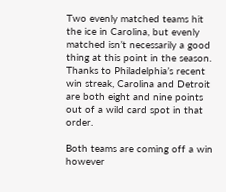Two evenly matched teams hit the ice in Carolina, but evenly matched isn’t necessarily a good thing at this point in the season. Thanks to Philadelphia’s recent win streak, Carolina and Detroit are both eight and nine points out of a wild card spot in that order.

Both teams are coming off a win however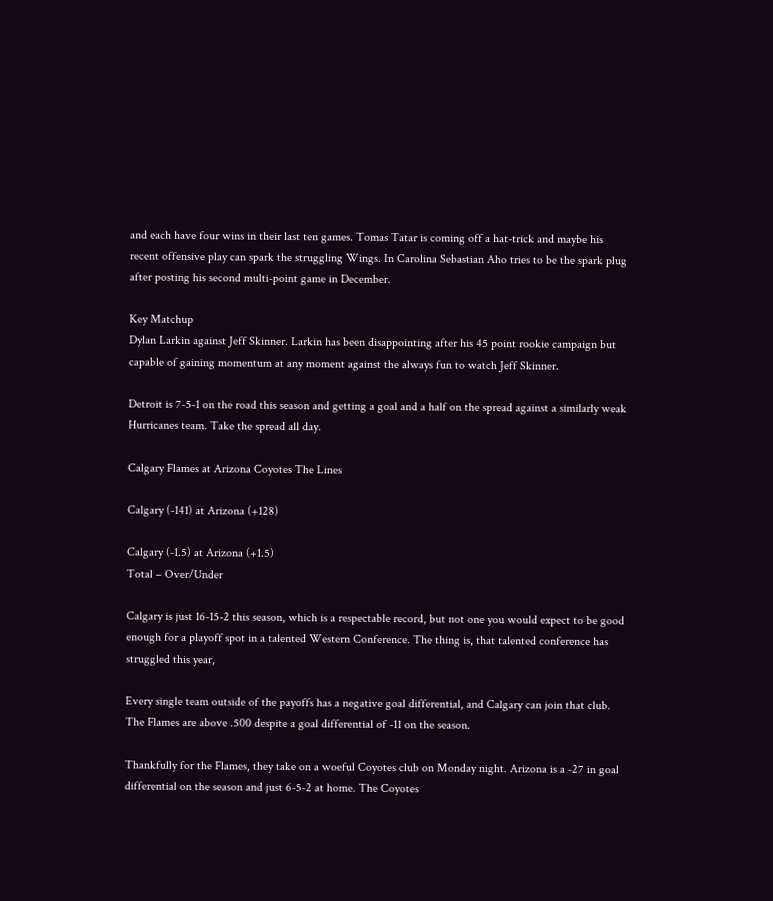and each have four wins in their last ten games. Tomas Tatar is coming off a hat-trick and maybe his recent offensive play can spark the struggling Wings. In Carolina Sebastian Aho tries to be the spark plug after posting his second multi-point game in December.

Key Matchup
Dylan Larkin against Jeff Skinner. Larkin has been disappointing after his 45 point rookie campaign but capable of gaining momentum at any moment against the always fun to watch Jeff Skinner.

Detroit is 7-5-1 on the road this season and getting a goal and a half on the spread against a similarly weak Hurricanes team. Take the spread all day.

Calgary Flames at Arizona Coyotes The Lines

Calgary (-141) at Arizona (+128)

Calgary (-1.5) at Arizona (+1.5)
Total – Over/Under

Calgary is just 16-15-2 this season, which is a respectable record, but not one you would expect to be good enough for a playoff spot in a talented Western Conference. The thing is, that talented conference has struggled this year,

Every single team outside of the payoffs has a negative goal differential, and Calgary can join that club. The Flames are above .500 despite a goal differential of -11 on the season.

Thankfully for the Flames, they take on a woeful Coyotes club on Monday night. Arizona is a -27 in goal differential on the season and just 6-5-2 at home. The Coyotes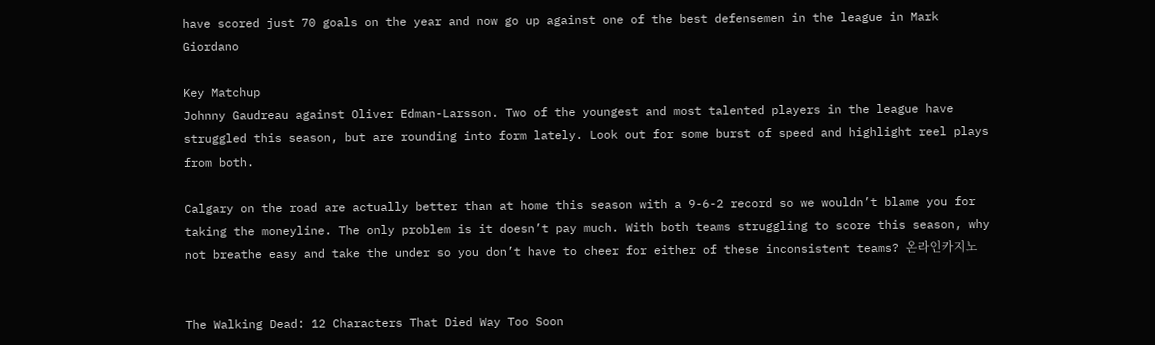have scored just 70 goals on the year and now go up against one of the best defensemen in the league in Mark Giordano

Key Matchup
Johnny Gaudreau against Oliver Edman-Larsson. Two of the youngest and most talented players in the league have struggled this season, but are rounding into form lately. Look out for some burst of speed and highlight reel plays from both.

Calgary on the road are actually better than at home this season with a 9-6-2 record so we wouldn’t blame you for taking the moneyline. The only problem is it doesn’t pay much. With both teams struggling to score this season, why not breathe easy and take the under so you don’t have to cheer for either of these inconsistent teams? 온라인카지노


The Walking Dead: 12 Characters That Died Way Too Soon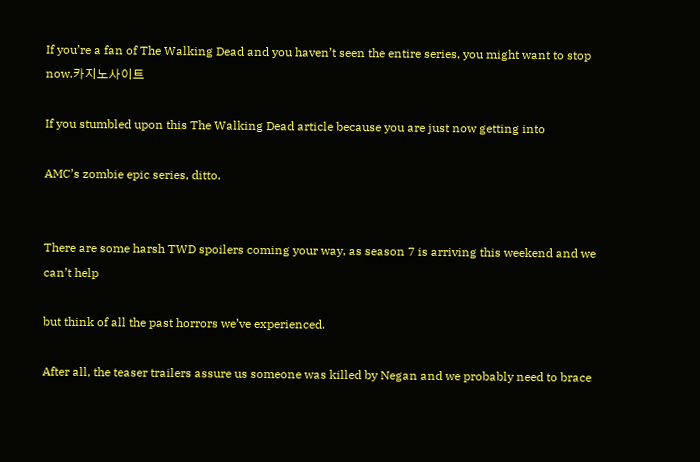If you’re a fan of The Walking Dead and you haven’t seen the entire series, you might want to stop now.카지노사이트

If you stumbled upon this The Walking Dead article because you are just now getting into

AMC’s zombie epic series, ditto.


There are some harsh TWD spoilers coming your way, as season 7 is arriving this weekend and we can’t help

but think of all the past horrors we’ve experienced.

After all, the teaser trailers assure us someone was killed by Negan and we probably need to brace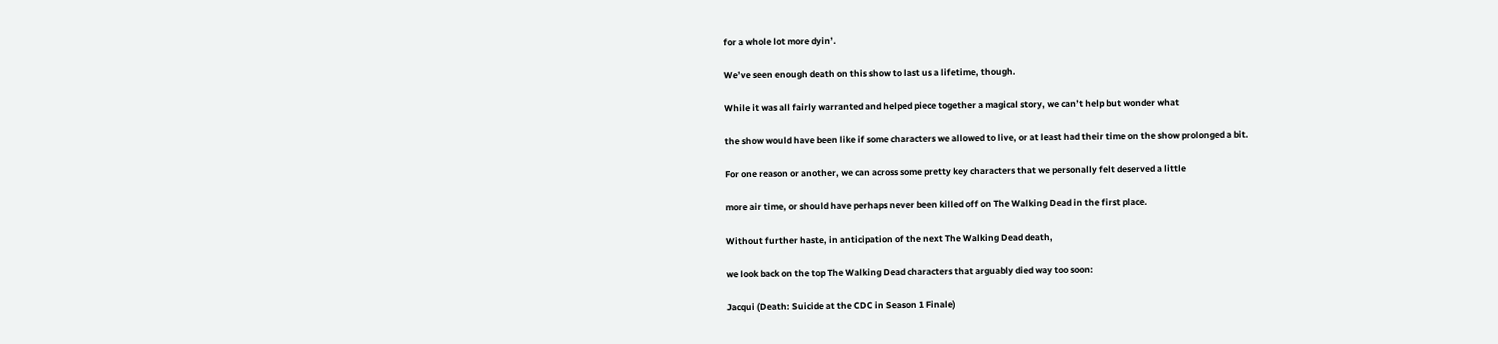for a whole lot more dyin’.

We’ve seen enough death on this show to last us a lifetime, though.

While it was all fairly warranted and helped piece together a magical story, we can’t help but wonder what

the show would have been like if some characters we allowed to live, or at least had their time on the show prolonged a bit.

For one reason or another, we can across some pretty key characters that we personally felt deserved a little

more air time, or should have perhaps never been killed off on The Walking Dead in the first place.

Without further haste, in anticipation of the next The Walking Dead death,

we look back on the top The Walking Dead characters that arguably died way too soon:

Jacqui (Death: Suicide at the CDC in Season 1 Finale)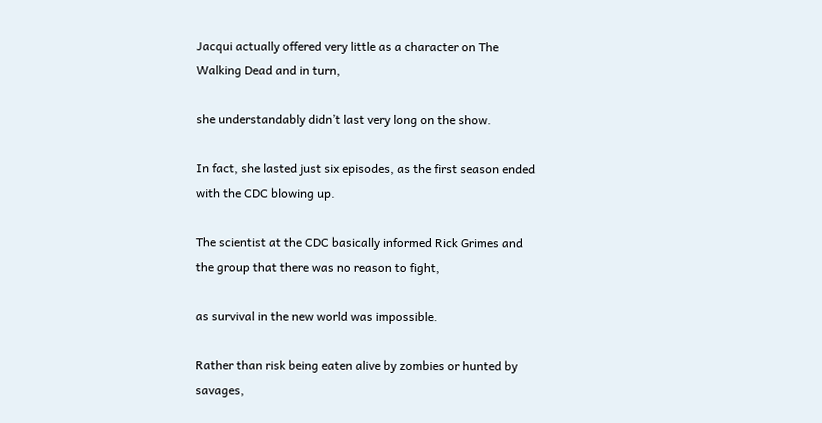Jacqui actually offered very little as a character on The Walking Dead and in turn,

she understandably didn’t last very long on the show.

In fact, she lasted just six episodes, as the first season ended with the CDC blowing up.

The scientist at the CDC basically informed Rick Grimes and the group that there was no reason to fight,

as survival in the new world was impossible.

Rather than risk being eaten alive by zombies or hunted by savages,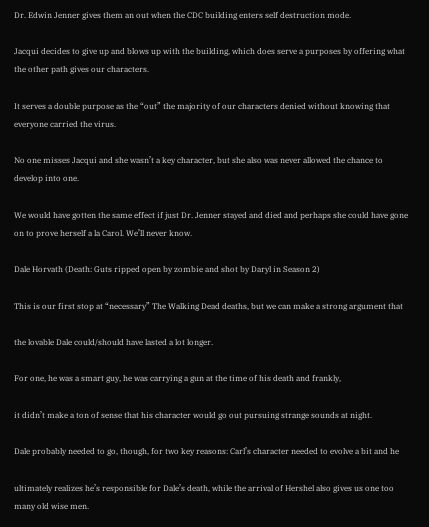Dr. Edwin Jenner gives them an out when the CDC building enters self destruction mode.

Jacqui decides to give up and blows up with the building, which does serve a purposes by offering what the other path gives our characters.

It serves a double purpose as the “out” the majority of our characters denied without knowing that everyone carried the virus.

No one misses Jacqui and she wasn’t a key character, but she also was never allowed the chance to develop into one.

We would have gotten the same effect if just Dr. Jenner stayed and died and perhaps she could have gone on to prove herself a la Carol. We’ll never know.

Dale Horvath (Death: Guts ripped open by zombie and shot by Daryl in Season 2)

This is our first stop at “necessary” The Walking Dead deaths, but we can make a strong argument that

the lovable Dale could/should have lasted a lot longer.

For one, he was a smart guy, he was carrying a gun at the time of his death and frankly,

it didn’t make a ton of sense that his character would go out pursuing strange sounds at night.

Dale probably needed to go, though, for two key reasons: Carl’s character needed to evolve a bit and he

ultimately realizes he’s responsible for Dale’s death, while the arrival of Hershel also gives us one too many old wise men.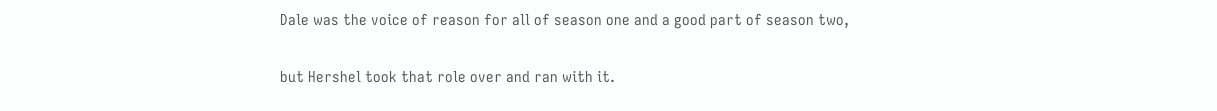Dale was the voice of reason for all of season one and a good part of season two,

but Hershel took that role over and ran with it.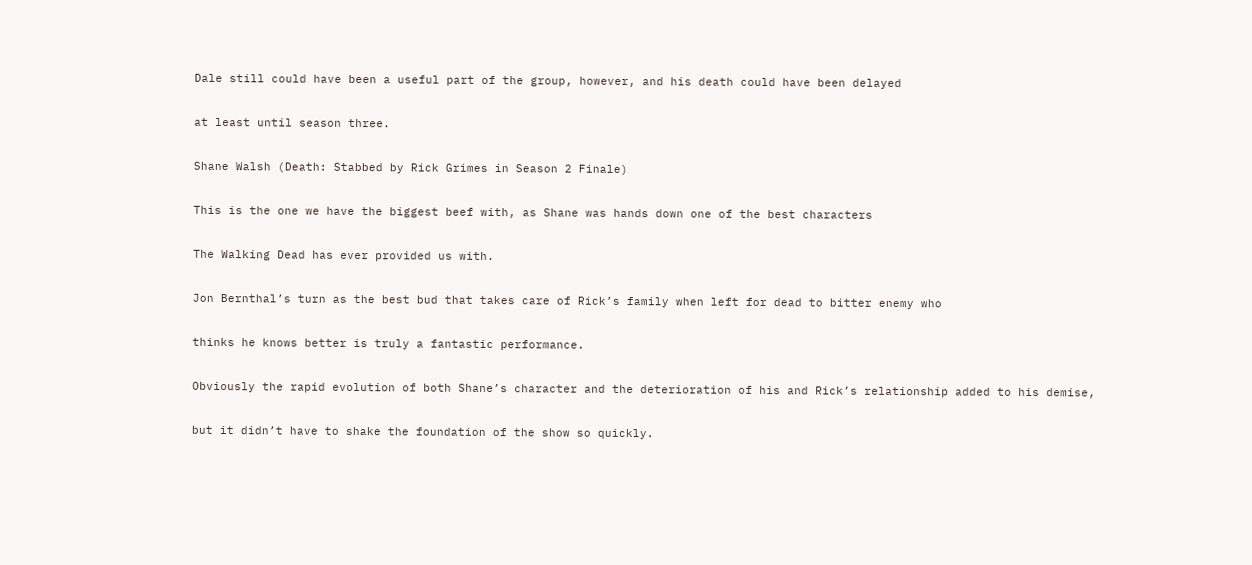Dale still could have been a useful part of the group, however, and his death could have been delayed

at least until season three.

Shane Walsh (Death: Stabbed by Rick Grimes in Season 2 Finale)

This is the one we have the biggest beef with, as Shane was hands down one of the best characters

The Walking Dead has ever provided us with.

Jon Bernthal’s turn as the best bud that takes care of Rick’s family when left for dead to bitter enemy who

thinks he knows better is truly a fantastic performance.

Obviously the rapid evolution of both Shane’s character and the deterioration of his and Rick’s relationship added to his demise,

but it didn’t have to shake the foundation of the show so quickly.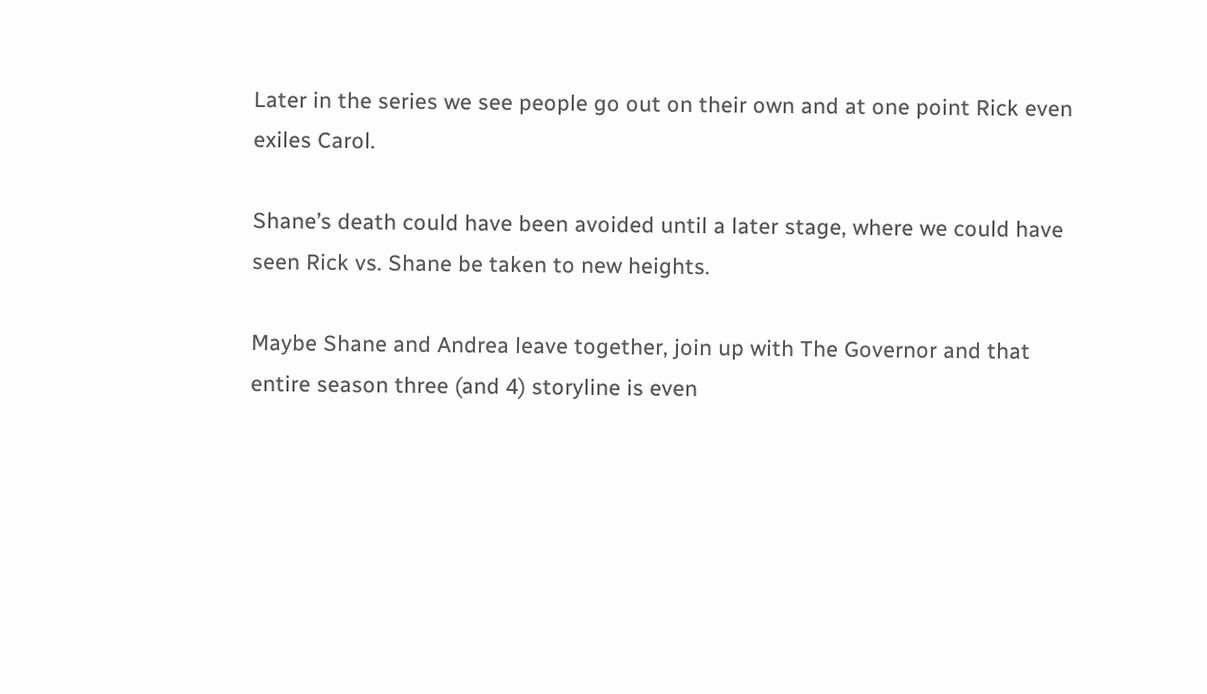Later in the series we see people go out on their own and at one point Rick even exiles Carol.

Shane’s death could have been avoided until a later stage, where we could have seen Rick vs. Shane be taken to new heights.

Maybe Shane and Andrea leave together, join up with The Governor and that entire season three (and 4) storyline is even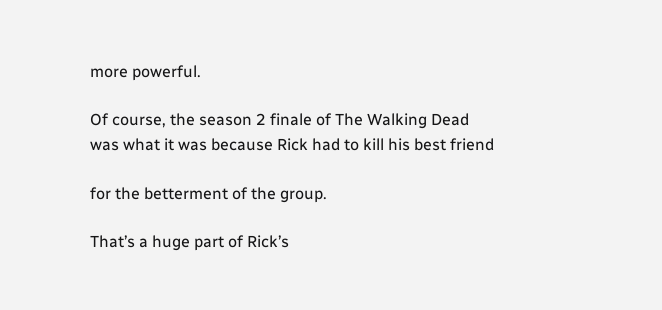more powerful.

Of course, the season 2 finale of The Walking Dead was what it was because Rick had to kill his best friend

for the betterment of the group.

That’s a huge part of Rick’s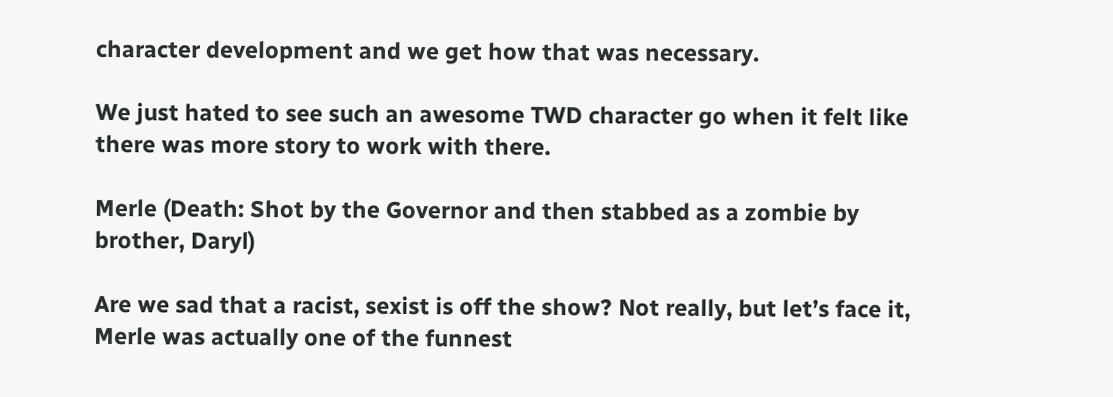character development and we get how that was necessary.

We just hated to see such an awesome TWD character go when it felt like there was more story to work with there.

Merle (Death: Shot by the Governor and then stabbed as a zombie by brother, Daryl)

Are we sad that a racist, sexist is off the show? Not really, but let’s face it, Merle was actually one of the funnest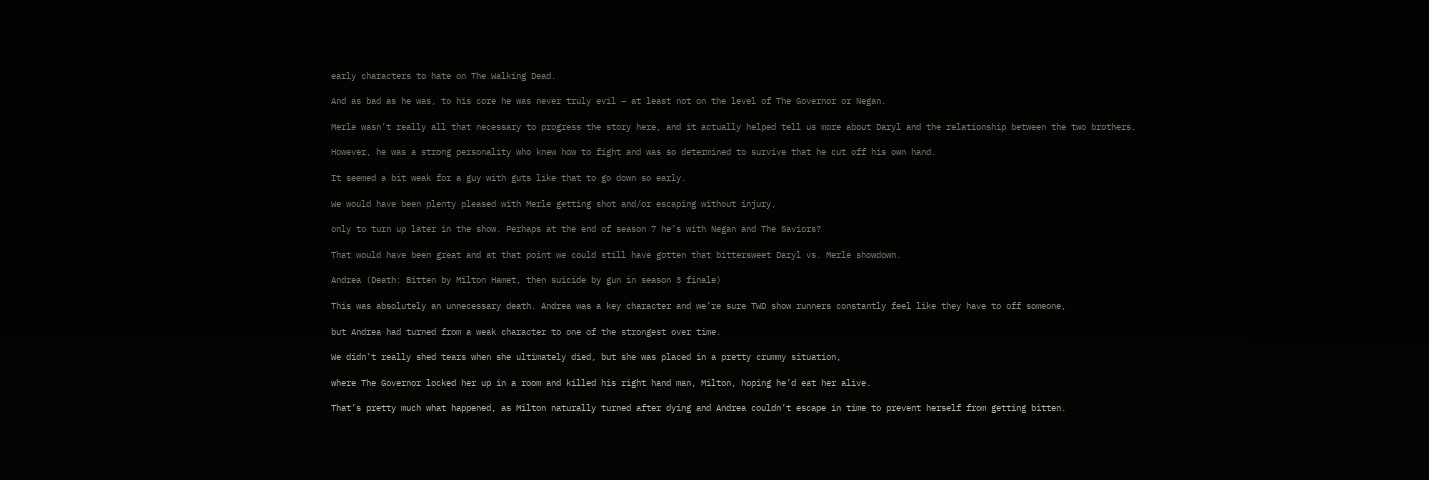early characters to hate on The Walking Dead.

And as bad as he was, to his core he was never truly evil – at least not on the level of The Governor or Negan.

Merle wasn’t really all that necessary to progress the story here, and it actually helped tell us more about Daryl and the relationship between the two brothers.

However, he was a strong personality who knew how to fight and was so determined to survive that he cut off his own hand.

It seemed a bit weak for a guy with guts like that to go down so early.

We would have been plenty pleased with Merle getting shot and/or escaping without injury,

only to turn up later in the show. Perhaps at the end of season 7 he’s with Negan and The Saviors?

That would have been great and at that point we could still have gotten that bittersweet Daryl vs. Merle showdown.

Andrea (Death: Bitten by Milton Hamet, then suicide by gun in season 3 finale)

This was absolutely an unnecessary death. Andrea was a key character and we’re sure TWD show runners constantly feel like they have to off someone,

but Andrea had turned from a weak character to one of the strongest over time.

We didn’t really shed tears when she ultimately died, but she was placed in a pretty crummy situation,

where The Governor locked her up in a room and killed his right hand man, Milton, hoping he’d eat her alive.

That’s pretty much what happened, as Milton naturally turned after dying and Andrea couldn’t escape in time to prevent herself from getting bitten.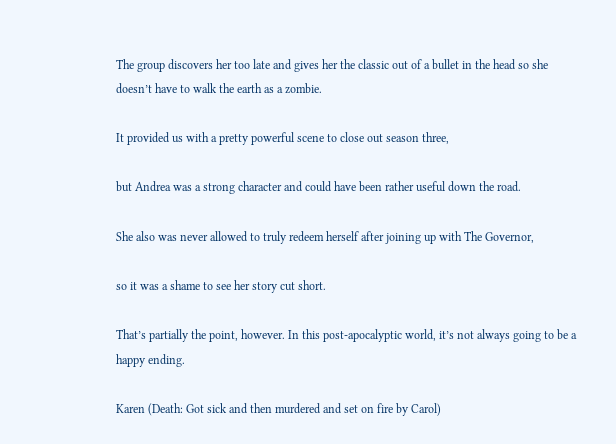The group discovers her too late and gives her the classic out of a bullet in the head so she doesn’t have to walk the earth as a zombie.

It provided us with a pretty powerful scene to close out season three,

but Andrea was a strong character and could have been rather useful down the road.

She also was never allowed to truly redeem herself after joining up with The Governor,

so it was a shame to see her story cut short.

That’s partially the point, however. In this post-apocalyptic world, it’s not always going to be a happy ending.

Karen (Death: Got sick and then murdered and set on fire by Carol)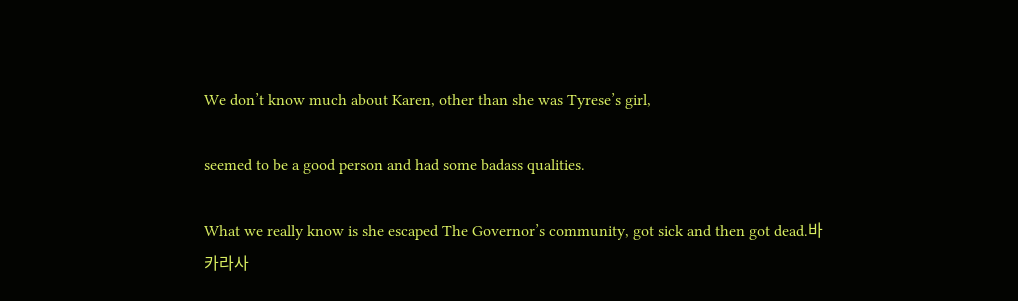We don’t know much about Karen, other than she was Tyrese’s girl,

seemed to be a good person and had some badass qualities.

What we really know is she escaped The Governor’s community, got sick and then got dead.바카라사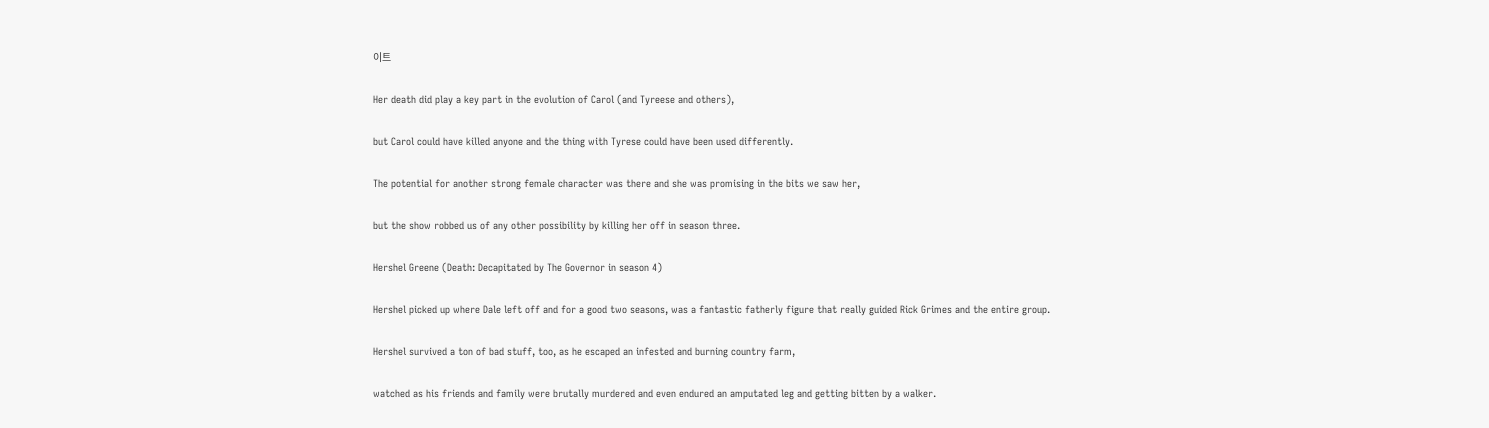이트

Her death did play a key part in the evolution of Carol (and Tyreese and others),

but Carol could have killed anyone and the thing with Tyrese could have been used differently.

The potential for another strong female character was there and she was promising in the bits we saw her,

but the show robbed us of any other possibility by killing her off in season three.

Hershel Greene (Death: Decapitated by The Governor in season 4)

Hershel picked up where Dale left off and for a good two seasons, was a fantastic fatherly figure that really guided Rick Grimes and the entire group.

Hershel survived a ton of bad stuff, too, as he escaped an infested and burning country farm,

watched as his friends and family were brutally murdered and even endured an amputated leg and getting bitten by a walker.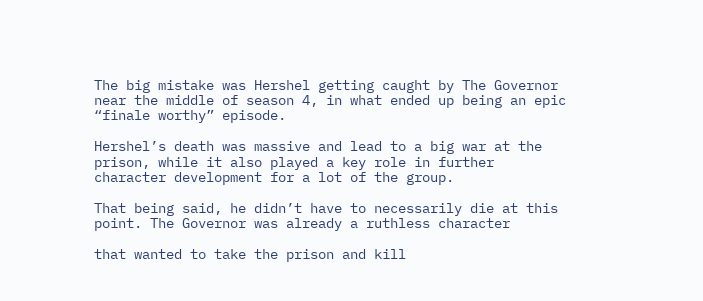The big mistake was Hershel getting caught by The Governor near the middle of season 4, in what ended up being an epic “finale worthy” episode.

Hershel’s death was massive and lead to a big war at the prison, while it also played a key role in further character development for a lot of the group.

That being said, he didn’t have to necessarily die at this point. The Governor was already a ruthless character

that wanted to take the prison and kill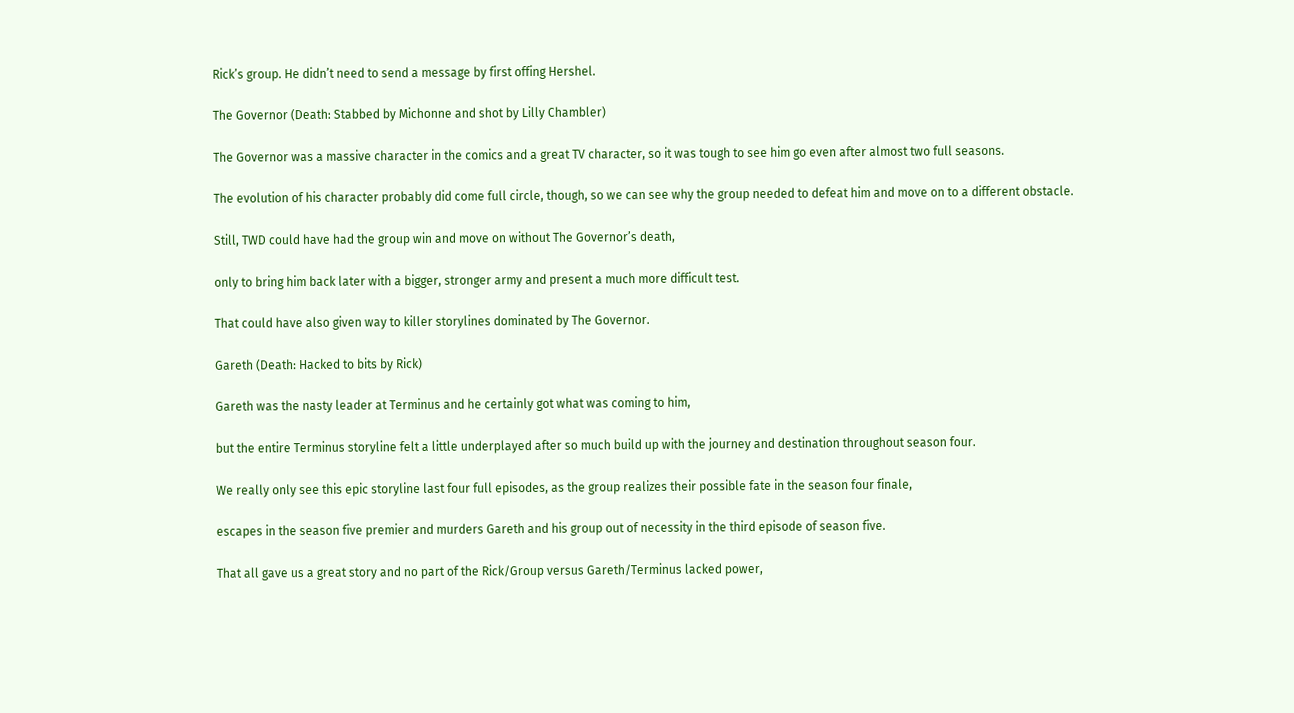Rick’s group. He didn’t need to send a message by first offing Hershel.

The Governor (Death: Stabbed by Michonne and shot by Lilly Chambler)

The Governor was a massive character in the comics and a great TV character, so it was tough to see him go even after almost two full seasons.

The evolution of his character probably did come full circle, though, so we can see why the group needed to defeat him and move on to a different obstacle.

Still, TWD could have had the group win and move on without The Governor’s death,

only to bring him back later with a bigger, stronger army and present a much more difficult test.

That could have also given way to killer storylines dominated by The Governor.

Gareth (Death: Hacked to bits by Rick)

Gareth was the nasty leader at Terminus and he certainly got what was coming to him,

but the entire Terminus storyline felt a little underplayed after so much build up with the journey and destination throughout season four.

We really only see this epic storyline last four full episodes, as the group realizes their possible fate in the season four finale,

escapes in the season five premier and murders Gareth and his group out of necessity in the third episode of season five.

That all gave us a great story and no part of the Rick/Group versus Gareth/Terminus lacked power,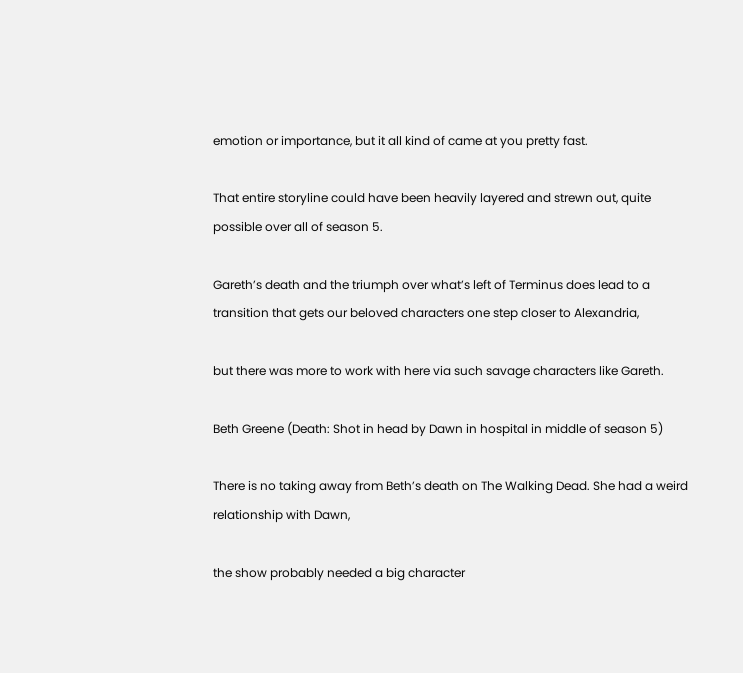emotion or importance, but it all kind of came at you pretty fast.

That entire storyline could have been heavily layered and strewn out, quite possible over all of season 5.

Gareth’s death and the triumph over what’s left of Terminus does lead to a transition that gets our beloved characters one step closer to Alexandria,

but there was more to work with here via such savage characters like Gareth.

Beth Greene (Death: Shot in head by Dawn in hospital in middle of season 5)

There is no taking away from Beth’s death on The Walking Dead. She had a weird relationship with Dawn,

the show probably needed a big character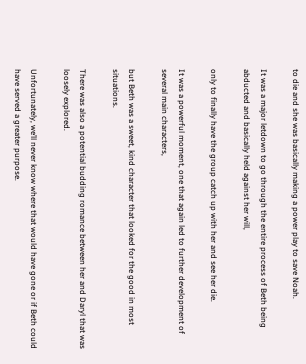to die and she was basically making a power play to save Noah.

It was a major letdown to go through the entire process of Beth being abducted and basically held against her will,

only to finally have the group catch up with her and see her die.

It was a powerful moment, one that again led to further development of several main characters,

but Beth was a sweet, kind character that looked for the good in most situations.

There was also a potential budding romance between her and Daryl that was loosely explored.

Unfortunately, we’ll never know where that would have gone or if Beth could have served a greater purpose.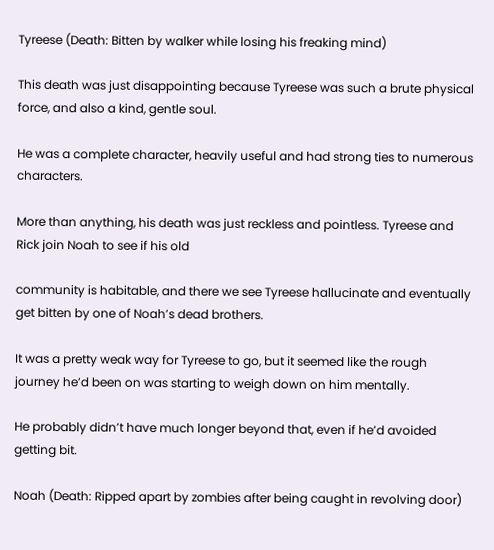Tyreese (Death: Bitten by walker while losing his freaking mind)

This death was just disappointing because Tyreese was such a brute physical force, and also a kind, gentle soul.

He was a complete character, heavily useful and had strong ties to numerous characters.

More than anything, his death was just reckless and pointless. Tyreese and Rick join Noah to see if his old

community is habitable, and there we see Tyreese hallucinate and eventually get bitten by one of Noah’s dead brothers.

It was a pretty weak way for Tyreese to go, but it seemed like the rough journey he’d been on was starting to weigh down on him mentally.

He probably didn’t have much longer beyond that, even if he’d avoided getting bit.

Noah (Death: Ripped apart by zombies after being caught in revolving door)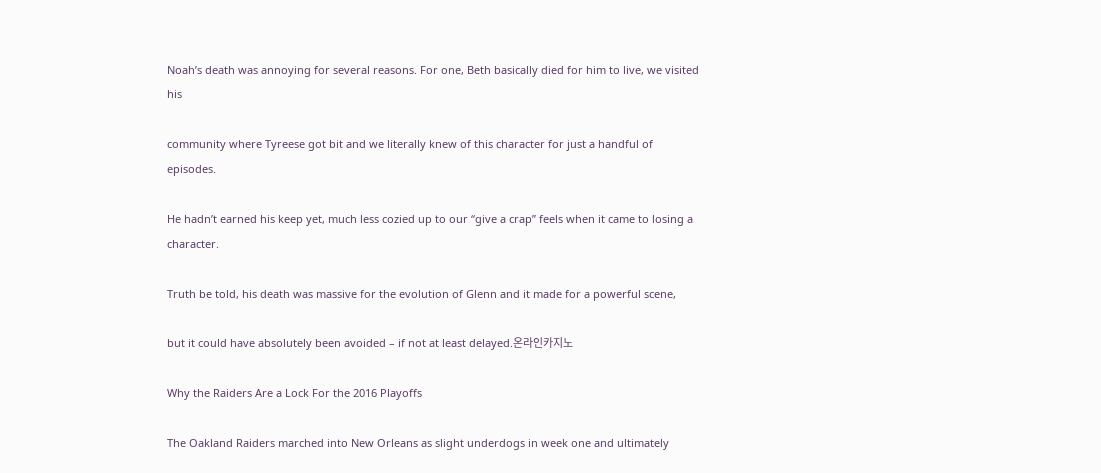Noah’s death was annoying for several reasons. For one, Beth basically died for him to live, we visited his

community where Tyreese got bit and we literally knew of this character for just a handful of episodes.

He hadn’t earned his keep yet, much less cozied up to our “give a crap” feels when it came to losing a character.

Truth be told, his death was massive for the evolution of Glenn and it made for a powerful scene,

but it could have absolutely been avoided – if not at least delayed.온라인카지노

Why the Raiders Are a Lock For the 2016 Playoffs

The Oakland Raiders marched into New Orleans as slight underdogs in week one and ultimately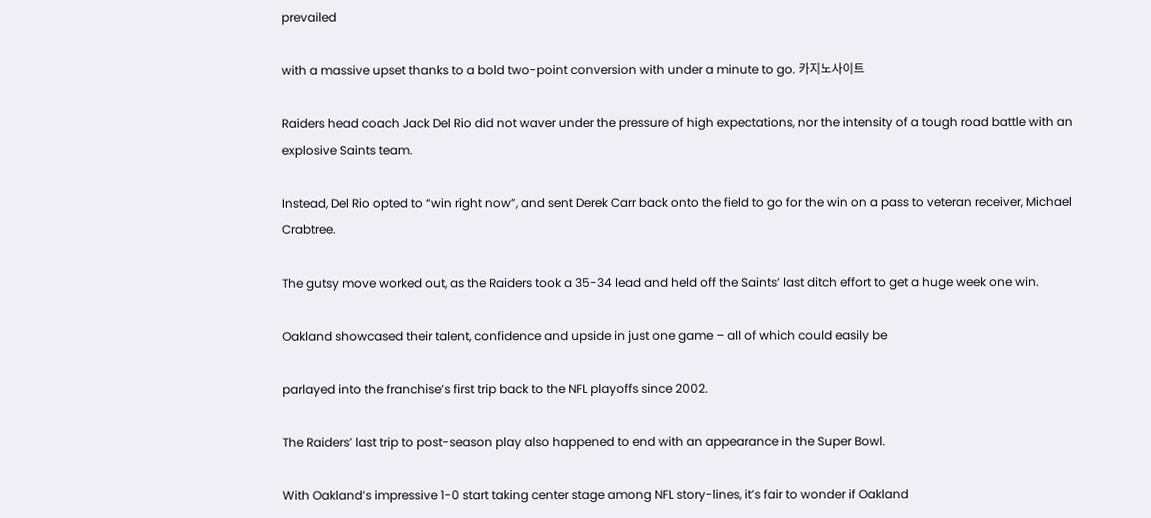prevailed

with a massive upset thanks to a bold two-point conversion with under a minute to go. 카지노사이트

Raiders head coach Jack Del Rio did not waver under the pressure of high expectations, nor the intensity of a tough road battle with an explosive Saints team.

Instead, Del Rio opted to “win right now”, and sent Derek Carr back onto the field to go for the win on a pass to veteran receiver, Michael Crabtree.

The gutsy move worked out, as the Raiders took a 35-34 lead and held off the Saints’ last ditch effort to get a huge week one win.

Oakland showcased their talent, confidence and upside in just one game – all of which could easily be

parlayed into the franchise’s first trip back to the NFL playoffs since 2002.

The Raiders’ last trip to post-season play also happened to end with an appearance in the Super Bowl.

With Oakland’s impressive 1-0 start taking center stage among NFL story-lines, it’s fair to wonder if Oakland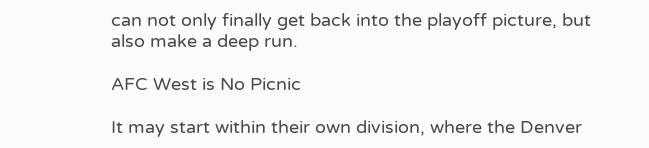can not only finally get back into the playoff picture, but also make a deep run.

AFC West is No Picnic

It may start within their own division, where the Denver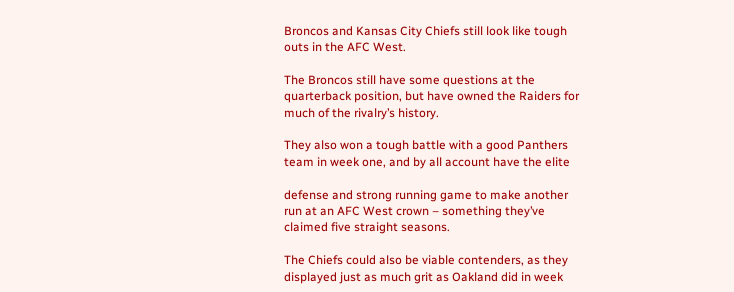Broncos and Kansas City Chiefs still look like tough outs in the AFC West.

The Broncos still have some questions at the quarterback position, but have owned the Raiders for much of the rivalry’s history.

They also won a tough battle with a good Panthers team in week one, and by all account have the elite

defense and strong running game to make another run at an AFC West crown – something they’ve claimed five straight seasons.

The Chiefs could also be viable contenders, as they displayed just as much grit as Oakland did in week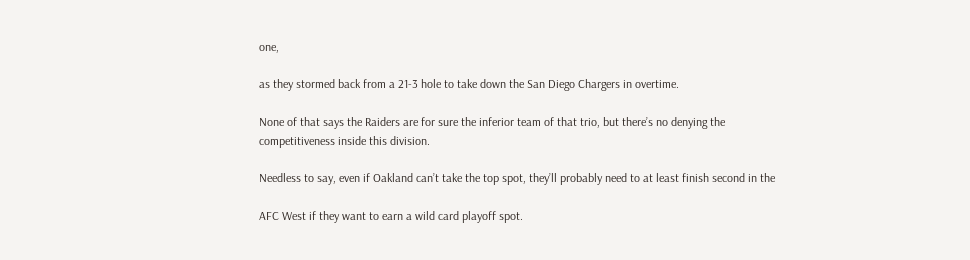one,

as they stormed back from a 21-3 hole to take down the San Diego Chargers in overtime.

None of that says the Raiders are for sure the inferior team of that trio, but there’s no denying the competitiveness inside this division.

Needless to say, even if Oakland can’t take the top spot, they’ll probably need to at least finish second in the

AFC West if they want to earn a wild card playoff spot.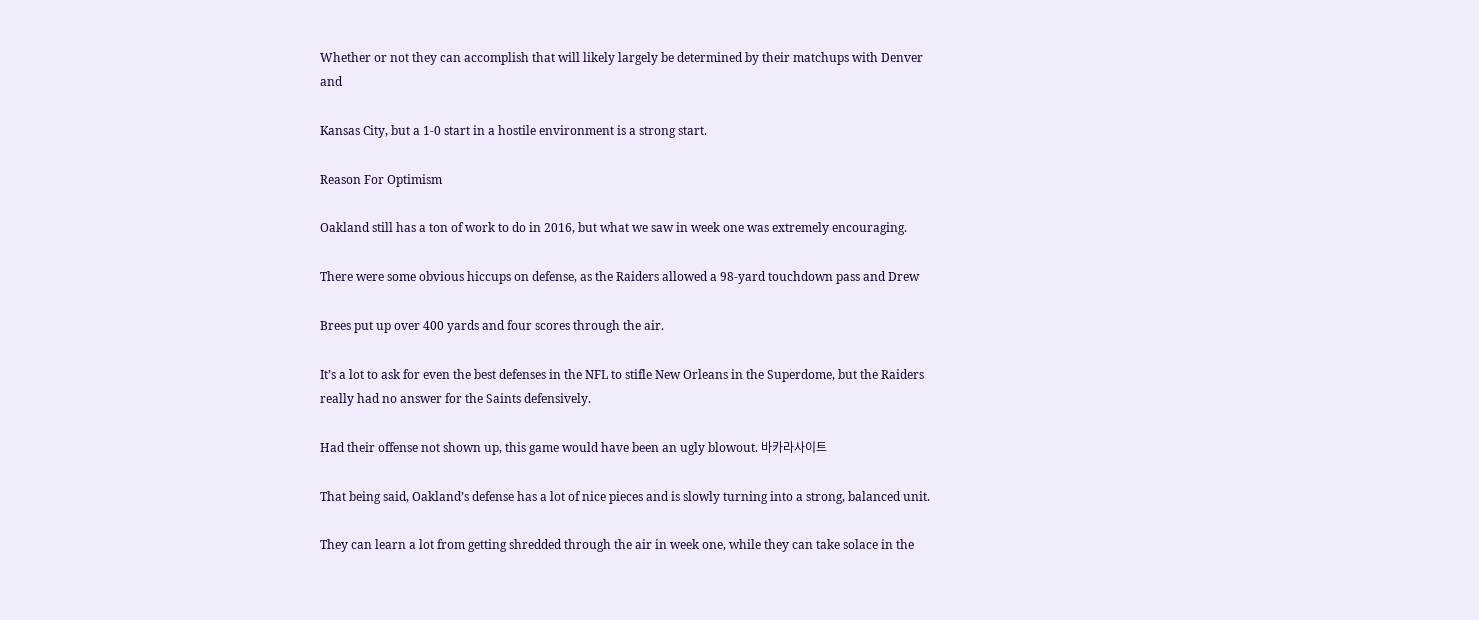Whether or not they can accomplish that will likely largely be determined by their matchups with Denver and

Kansas City, but a 1-0 start in a hostile environment is a strong start.

Reason For Optimism

Oakland still has a ton of work to do in 2016, but what we saw in week one was extremely encouraging.

There were some obvious hiccups on defense, as the Raiders allowed a 98-yard touchdown pass and Drew

Brees put up over 400 yards and four scores through the air.

It’s a lot to ask for even the best defenses in the NFL to stifle New Orleans in the Superdome, but the Raiders really had no answer for the Saints defensively.

Had their offense not shown up, this game would have been an ugly blowout. 바카라사이트

That being said, Oakland’s defense has a lot of nice pieces and is slowly turning into a strong, balanced unit.

They can learn a lot from getting shredded through the air in week one, while they can take solace in the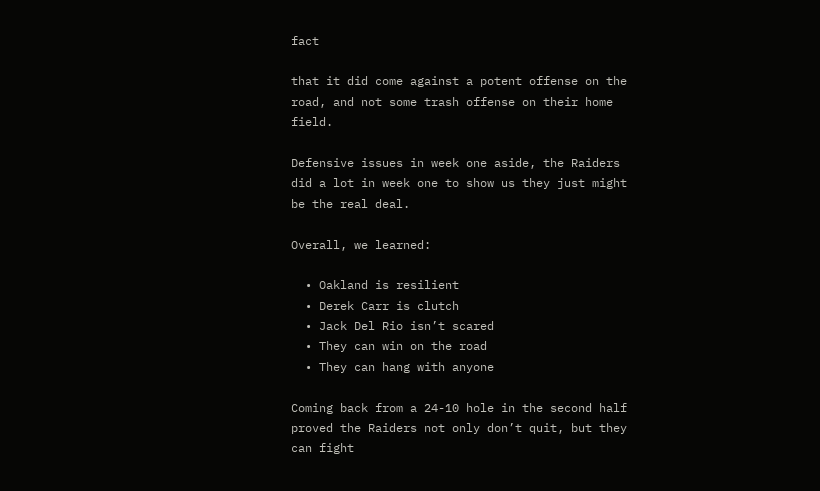fact

that it did come against a potent offense on the road, and not some trash offense on their home field.

Defensive issues in week one aside, the Raiders did a lot in week one to show us they just might be the real deal.

Overall, we learned:

  • Oakland is resilient
  • Derek Carr is clutch
  • Jack Del Rio isn’t scared
  • They can win on the road
  • They can hang with anyone

Coming back from a 24-10 hole in the second half proved the Raiders not only don’t quit, but they can fight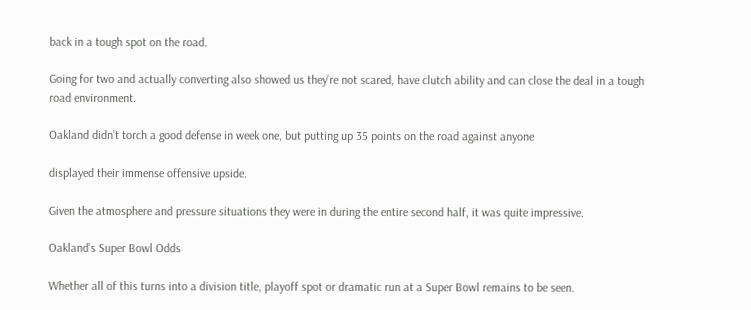back in a tough spot on the road.

Going for two and actually converting also showed us they’re not scared, have clutch ability and can close the deal in a tough road environment.

Oakland didn’t torch a good defense in week one, but putting up 35 points on the road against anyone

displayed their immense offensive upside.

Given the atmosphere and pressure situations they were in during the entire second half, it was quite impressive.

Oakland’s Super Bowl Odds

Whether all of this turns into a division title, playoff spot or dramatic run at a Super Bowl remains to be seen.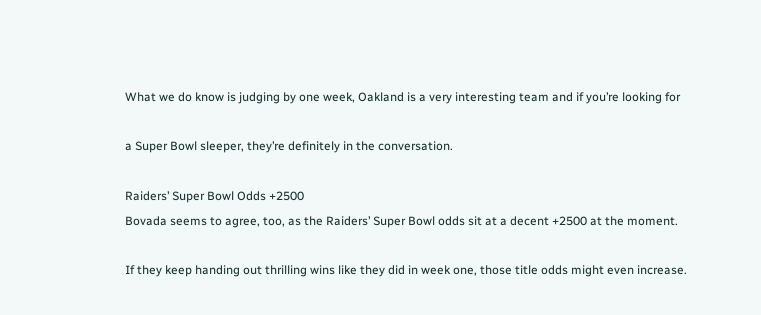What we do know is judging by one week, Oakland is a very interesting team and if you’re looking for

a Super Bowl sleeper, they’re definitely in the conversation.

Raiders’ Super Bowl Odds +2500
Bovada seems to agree, too, as the Raiders’ Super Bowl odds sit at a decent +2500 at the moment.

If they keep handing out thrilling wins like they did in week one, those title odds might even increase.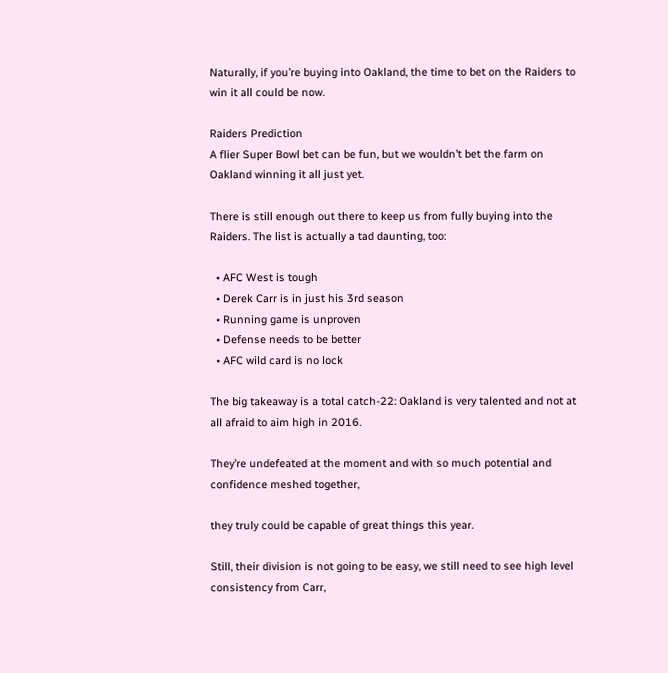Naturally, if you’re buying into Oakland, the time to bet on the Raiders to win it all could be now.

Raiders Prediction
A flier Super Bowl bet can be fun, but we wouldn’t bet the farm on Oakland winning it all just yet.

There is still enough out there to keep us from fully buying into the Raiders. The list is actually a tad daunting, too:

  • AFC West is tough
  • Derek Carr is in just his 3rd season
  • Running game is unproven
  • Defense needs to be better
  • AFC wild card is no lock

The big takeaway is a total catch-22: Oakland is very talented and not at all afraid to aim high in 2016.

They’re undefeated at the moment and with so much potential and confidence meshed together,

they truly could be capable of great things this year.

Still, their division is not going to be easy, we still need to see high level consistency from Carr,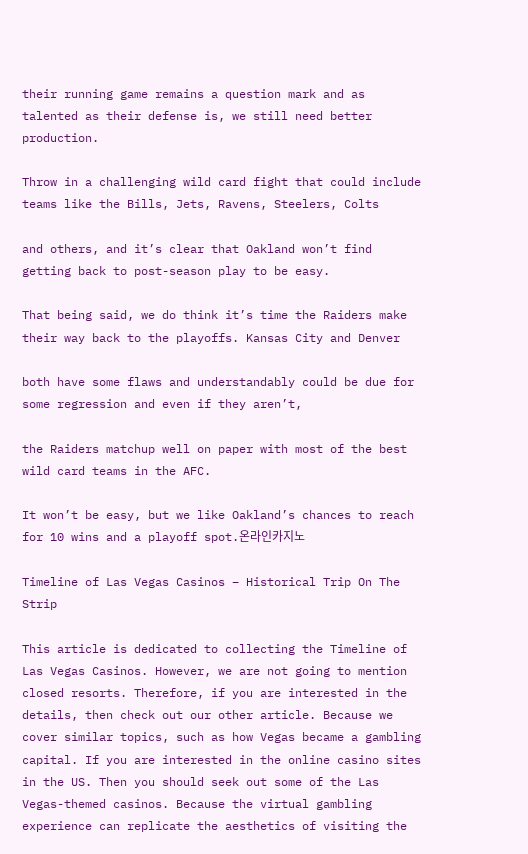their running game remains a question mark and as talented as their defense is, we still need better production.

Throw in a challenging wild card fight that could include teams like the Bills, Jets, Ravens, Steelers, Colts

and others, and it’s clear that Oakland won’t find getting back to post-season play to be easy.

That being said, we do think it’s time the Raiders make their way back to the playoffs. Kansas City and Denver

both have some flaws and understandably could be due for some regression and even if they aren’t,

the Raiders matchup well on paper with most of the best wild card teams in the AFC.

It won’t be easy, but we like Oakland’s chances to reach for 10 wins and a playoff spot.온라인카지노

Timeline of Las Vegas Casinos – Historical Trip On The Strip

This article is dedicated to collecting the Timeline of Las Vegas Casinos. However, we are not going to mention closed resorts. Therefore, if you are interested in the details, then check out our other article. Because we cover similar topics, such as how Vegas became a gambling capital. If you are interested in the online casino sites in the US. Then you should seek out some of the Las Vegas-themed casinos. Because the virtual gambling experience can replicate the aesthetics of visiting the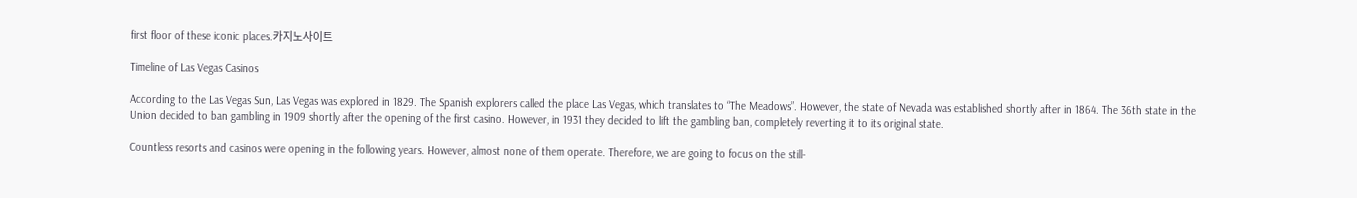first floor of these iconic places.카지노사이트

Timeline of Las Vegas Casinos

According to the Las Vegas Sun, Las Vegas was explored in 1829. The Spanish explorers called the place Las Vegas, which translates to “The Meadows”. However, the state of Nevada was established shortly after in 1864. The 36th state in the Union decided to ban gambling in 1909 shortly after the opening of the first casino. However, in 1931 they decided to lift the gambling ban, completely reverting it to its original state.

Countless resorts and casinos were opening in the following years. However, almost none of them operate. Therefore, we are going to focus on the still-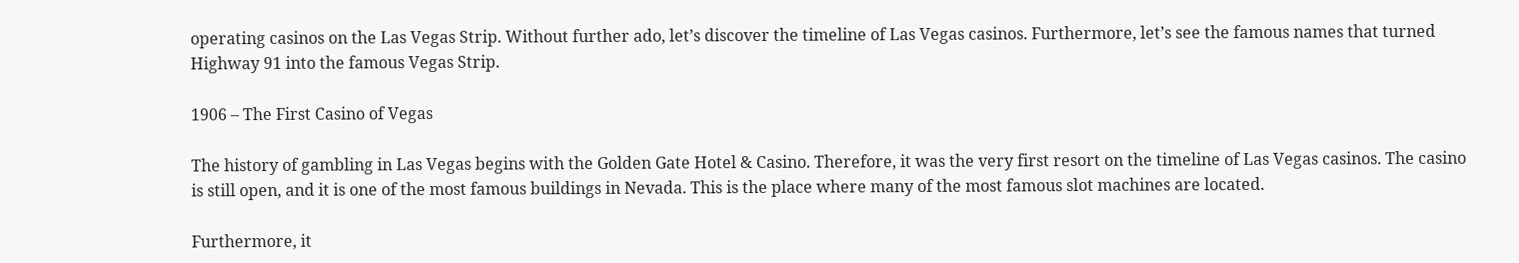operating casinos on the Las Vegas Strip. Without further ado, let’s discover the timeline of Las Vegas casinos. Furthermore, let’s see the famous names that turned Highway 91 into the famous Vegas Strip.

1906 – The First Casino of Vegas

The history of gambling in Las Vegas begins with the Golden Gate Hotel & Casino. Therefore, it was the very first resort on the timeline of Las Vegas casinos. The casino is still open, and it is one of the most famous buildings in Nevada. This is the place where many of the most famous slot machines are located.

Furthermore, it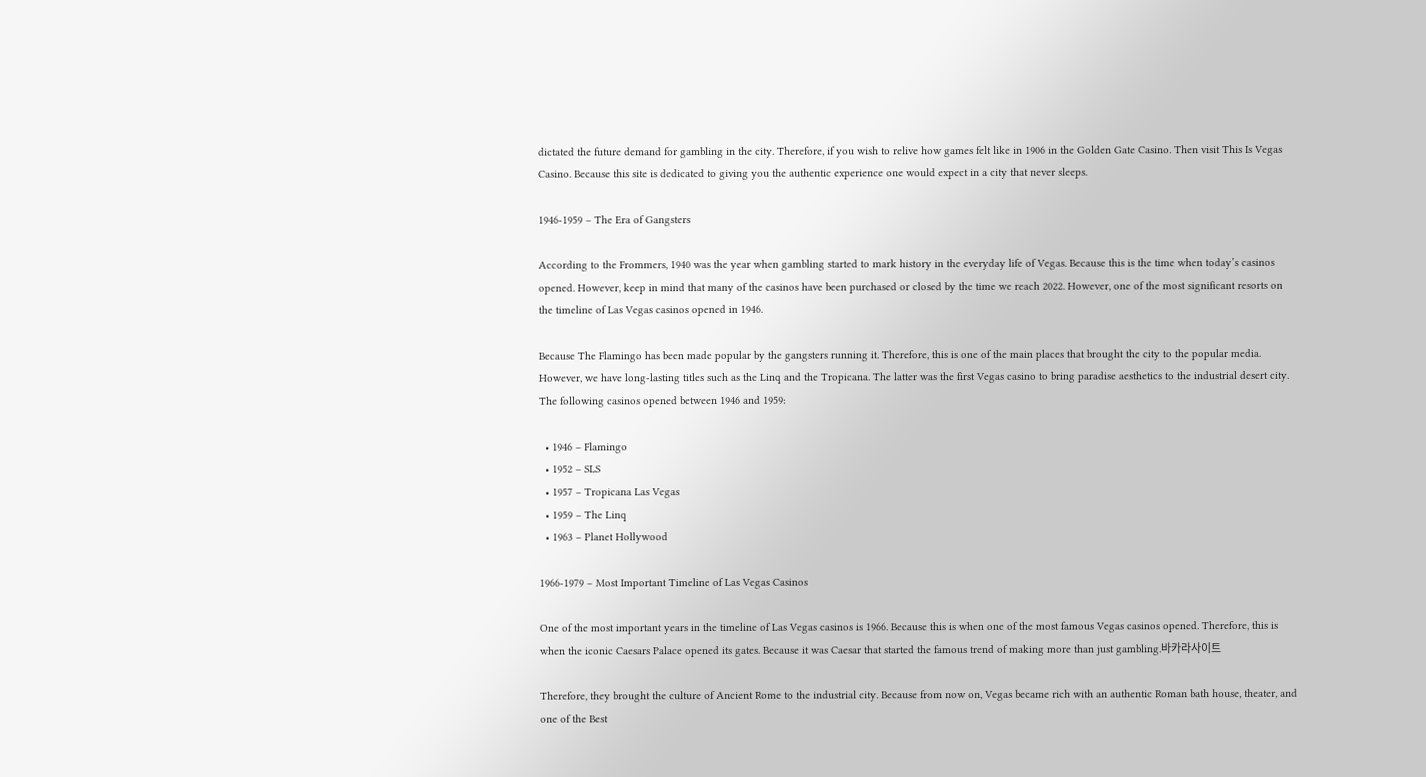dictated the future demand for gambling in the city. Therefore, if you wish to relive how games felt like in 1906 in the Golden Gate Casino. Then visit This Is Vegas Casino. Because this site is dedicated to giving you the authentic experience one would expect in a city that never sleeps.

1946-1959 – The Era of Gangsters

According to the Frommers, 1940 was the year when gambling started to mark history in the everyday life of Vegas. Because this is the time when today’s casinos opened. However, keep in mind that many of the casinos have been purchased or closed by the time we reach 2022. However, one of the most significant resorts on the timeline of Las Vegas casinos opened in 1946.

Because The Flamingo has been made popular by the gangsters running it. Therefore, this is one of the main places that brought the city to the popular media. However, we have long-lasting titles such as the Linq and the Tropicana. The latter was the first Vegas casino to bring paradise aesthetics to the industrial desert city. The following casinos opened between 1946 and 1959:

  • 1946 – Flamingo
  • 1952 – SLS
  • 1957 – Tropicana Las Vegas
  • 1959 – The Linq
  • 1963 – Planet Hollywood

1966-1979 – Most Important Timeline of Las Vegas Casinos

One of the most important years in the timeline of Las Vegas casinos is 1966. Because this is when one of the most famous Vegas casinos opened. Therefore, this is when the iconic Caesars Palace opened its gates. Because it was Caesar that started the famous trend of making more than just gambling.바카라사이트

Therefore, they brought the culture of Ancient Rome to the industrial city. Because from now on, Vegas became rich with an authentic Roman bath house, theater, and one of the Best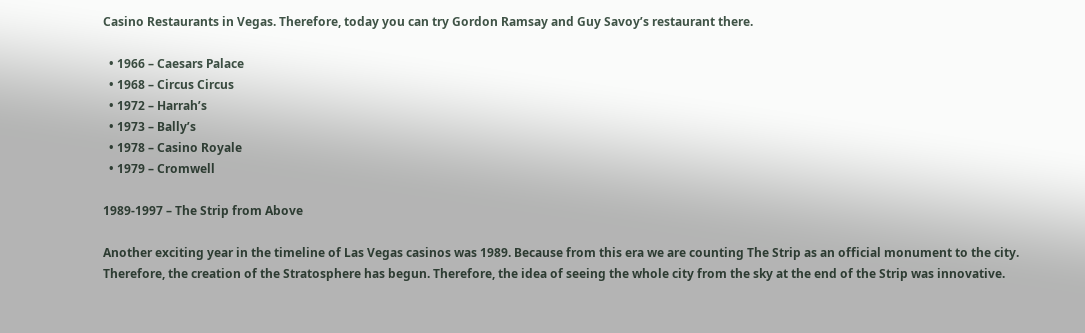Casino Restaurants in Vegas. Therefore, today you can try Gordon Ramsay and Guy Savoy’s restaurant there.

  • 1966 – Caesars Palace
  • 1968 – Circus Circus
  • 1972 – Harrah’s
  • 1973 – Bally’s
  • 1978 – Casino Royale
  • 1979 – Cromwell

1989-1997 – The Strip from Above

Another exciting year in the timeline of Las Vegas casinos was 1989. Because from this era we are counting The Strip as an official monument to the city. Therefore, the creation of the Stratosphere has begun. Therefore, the idea of seeing the whole city from the sky at the end of the Strip was innovative.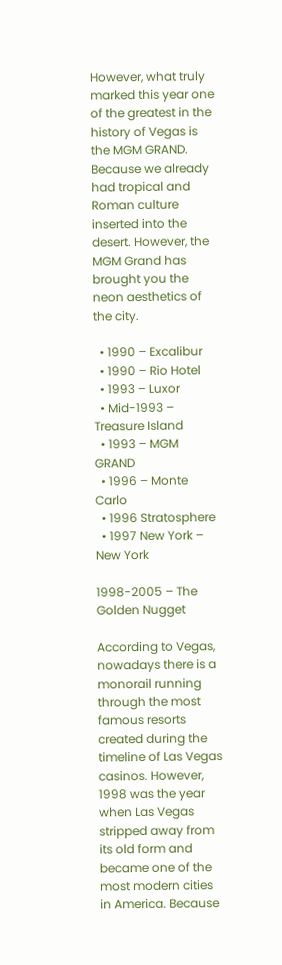However, what truly marked this year one of the greatest in the history of Vegas is the MGM GRAND. Because we already had tropical and Roman culture inserted into the desert. However, the MGM Grand has brought you the neon aesthetics of the city.

  • 1990 – Excalibur
  • 1990 – Rio Hotel
  • 1993 – Luxor
  • Mid-1993 – Treasure Island
  • 1993 – MGM GRAND
  • 1996 – Monte Carlo
  • 1996 Stratosphere
  • 1997 New York – New York

1998-2005 – The Golden Nugget

According to Vegas, nowadays there is a monorail running through the most famous resorts created during the timeline of Las Vegas casinos. However, 1998 was the year when Las Vegas stripped away from its old form and became one of the most modern cities in America. Because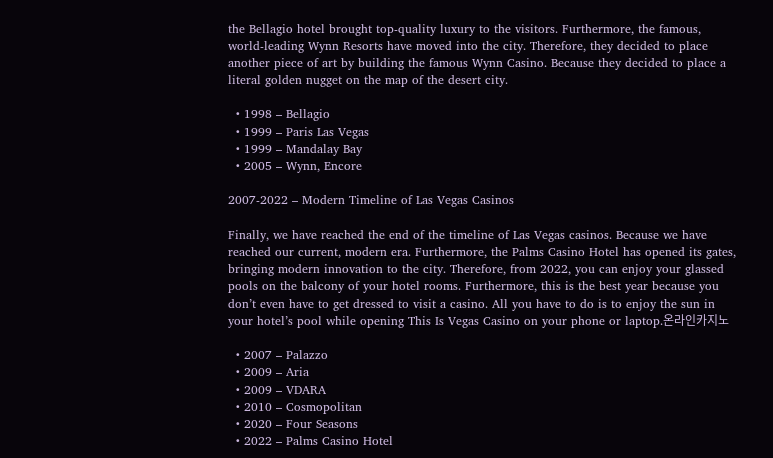the Bellagio hotel brought top-quality luxury to the visitors. Furthermore, the famous, world-leading Wynn Resorts have moved into the city. Therefore, they decided to place another piece of art by building the famous Wynn Casino. Because they decided to place a literal golden nugget on the map of the desert city.

  • 1998 – Bellagio
  • 1999 – Paris Las Vegas
  • 1999 – Mandalay Bay
  • 2005 – Wynn, Encore

2007-2022 – Modern Timeline of Las Vegas Casinos

Finally, we have reached the end of the timeline of Las Vegas casinos. Because we have reached our current, modern era. Furthermore, the Palms Casino Hotel has opened its gates, bringing modern innovation to the city. Therefore, from 2022, you can enjoy your glassed pools on the balcony of your hotel rooms. Furthermore, this is the best year because you don’t even have to get dressed to visit a casino. All you have to do is to enjoy the sun in your hotel’s pool while opening This Is Vegas Casino on your phone or laptop.온라인카지노

  • 2007 – Palazzo
  • 2009 – Aria
  • 2009 – VDARA
  • 2010 – Cosmopolitan
  • 2020 – Four Seasons
  • 2022 – Palms Casino Hotel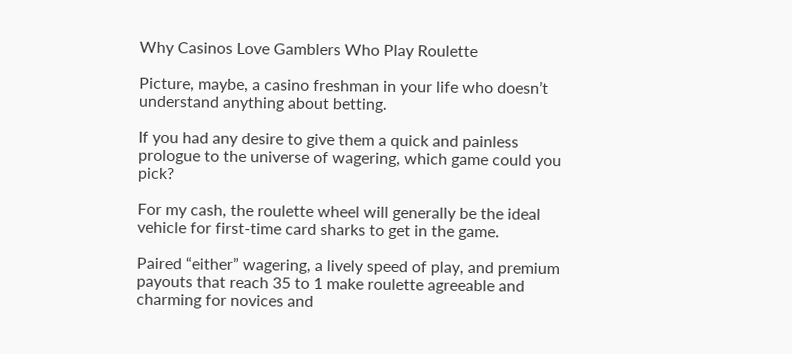Why Casinos Love Gamblers Who Play Roulette

Picture, maybe, a casino freshman in your life who doesn’t understand anything about betting.

If you had any desire to give them a quick and painless prologue to the universe of wagering, which game could you pick?

For my cash, the roulette wheel will generally be the ideal vehicle for first-time card sharks to get in the game.

Paired “either” wagering, a lively speed of play, and premium payouts that reach 35 to 1 make roulette agreeable and charming for novices and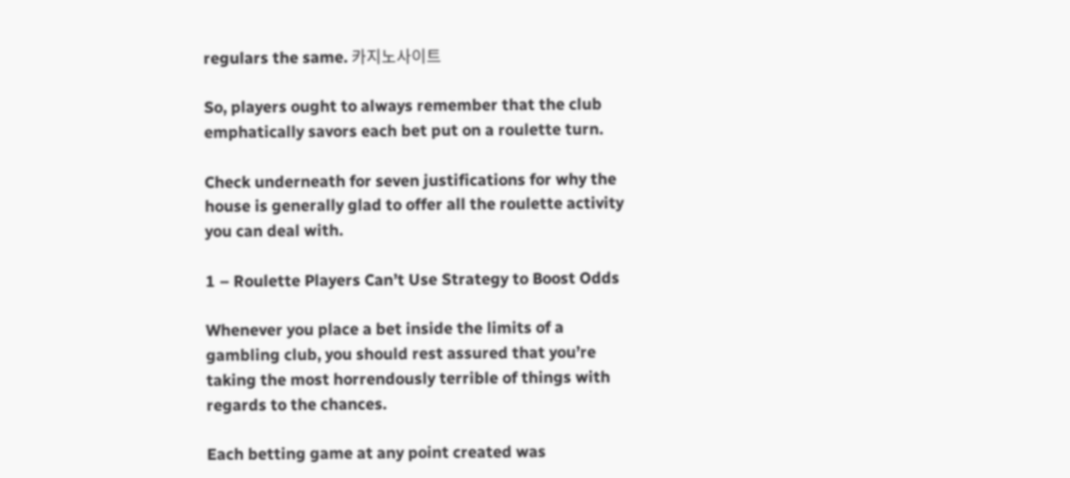regulars the same. 카지노사이트

So, players ought to always remember that the club emphatically savors each bet put on a roulette turn.

Check underneath for seven justifications for why the house is generally glad to offer all the roulette activity you can deal with.

1 – Roulette Players Can’t Use Strategy to Boost Odds

Whenever you place a bet inside the limits of a gambling club, you should rest assured that you’re taking the most horrendously terrible of things with regards to the chances.

Each betting game at any point created was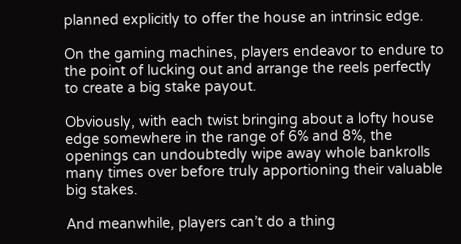planned explicitly to offer the house an intrinsic edge.

On the gaming machines, players endeavor to endure to the point of lucking out and arrange the reels perfectly to create a big stake payout.

Obviously, with each twist bringing about a lofty house edge somewhere in the range of 6% and 8%, the openings can undoubtedly wipe away whole bankrolls many times over before truly apportioning their valuable big stakes.

And meanwhile, players can’t do a thing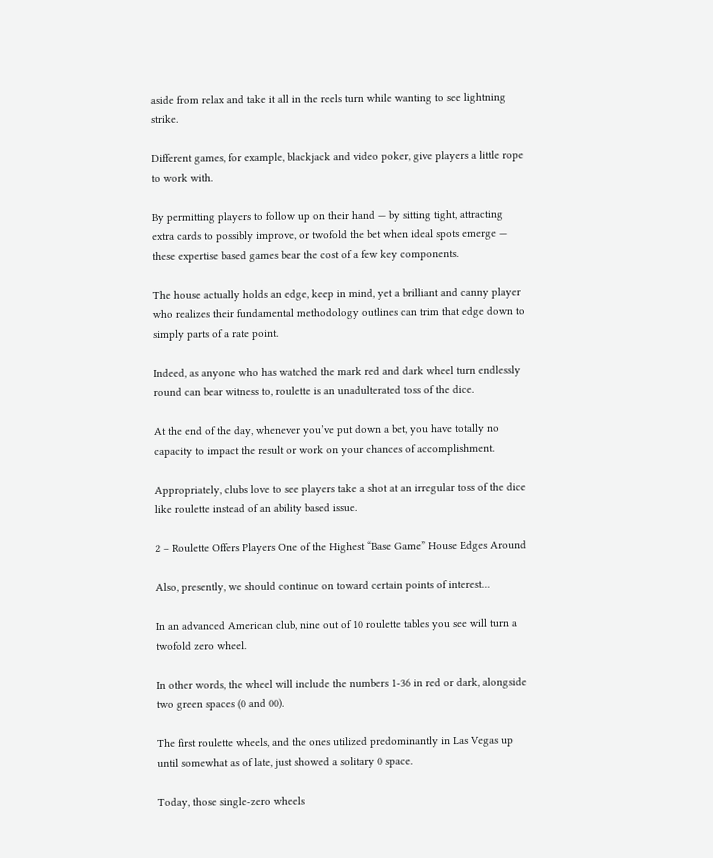aside from relax and take it all in the reels turn while wanting to see lightning strike.

Different games, for example, blackjack and video poker, give players a little rope to work with.

By permitting players to follow up on their hand — by sitting tight, attracting extra cards to possibly improve, or twofold the bet when ideal spots emerge — these expertise based games bear the cost of a few key components.

The house actually holds an edge, keep in mind, yet a brilliant and canny player who realizes their fundamental methodology outlines can trim that edge down to simply parts of a rate point.

Indeed, as anyone who has watched the mark red and dark wheel turn endlessly round can bear witness to, roulette is an unadulterated toss of the dice.

At the end of the day, whenever you’ve put down a bet, you have totally no capacity to impact the result or work on your chances of accomplishment.

Appropriately, clubs love to see players take a shot at an irregular toss of the dice like roulette instead of an ability based issue.

2 – Roulette Offers Players One of the Highest “Base Game” House Edges Around

Also, presently, we should continue on toward certain points of interest…

In an advanced American club, nine out of 10 roulette tables you see will turn a twofold zero wheel.

In other words, the wheel will include the numbers 1-36 in red or dark, alongside two green spaces (0 and 00).

The first roulette wheels, and the ones utilized predominantly in Las Vegas up until somewhat as of late, just showed a solitary 0 space.

Today, those single-zero wheels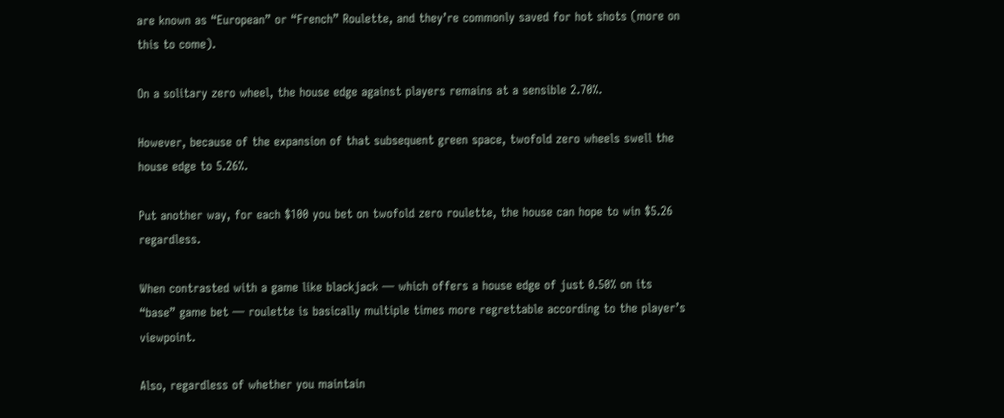are known as “European” or “French” Roulette, and they’re commonly saved for hot shots (more on this to come).

On a solitary zero wheel, the house edge against players remains at a sensible 2.70%.

However, because of the expansion of that subsequent green space, twofold zero wheels swell the house edge to 5.26%.

Put another way, for each $100 you bet on twofold zero roulette, the house can hope to win $5.26 regardless.

When contrasted with a game like blackjack — which offers a house edge of just 0.50% on its “base” game bet — roulette is basically multiple times more regrettable according to the player’s viewpoint.

Also, regardless of whether you maintain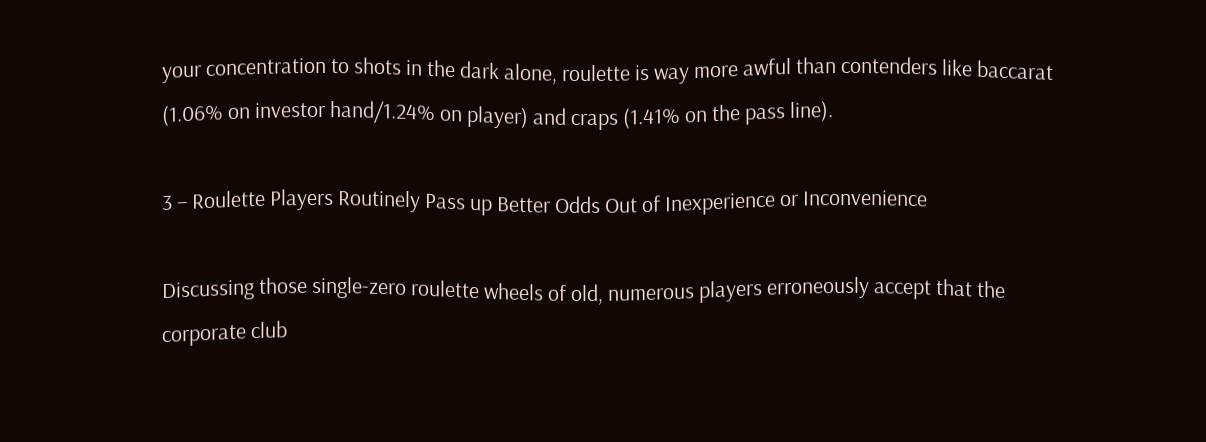your concentration to shots in the dark alone, roulette is way more awful than contenders like baccarat (1.06% on investor hand/1.24% on player) and craps (1.41% on the pass line).

3 – Roulette Players Routinely Pass up Better Odds Out of Inexperience or Inconvenience

Discussing those single-zero roulette wheels of old, numerous players erroneously accept that the corporate club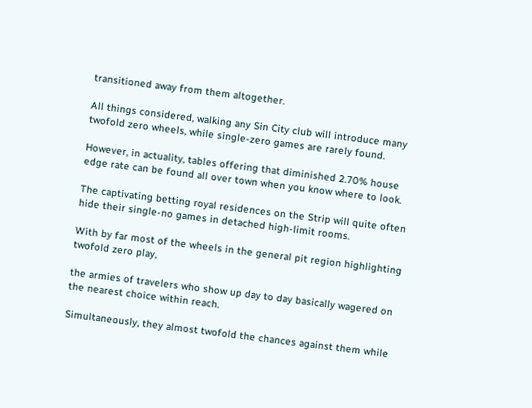transitioned away from them altogether.

All things considered, walking any Sin City club will introduce many twofold zero wheels, while single-zero games are rarely found.

However, in actuality, tables offering that diminished 2.70% house edge rate can be found all over town when you know where to look.

The captivating betting royal residences on the Strip will quite often hide their single-no games in detached high-limit rooms.

With by far most of the wheels in the general pit region highlighting twofold zero play,

the armies of travelers who show up day to day basically wagered on the nearest choice within reach.

Simultaneously, they almost twofold the chances against them while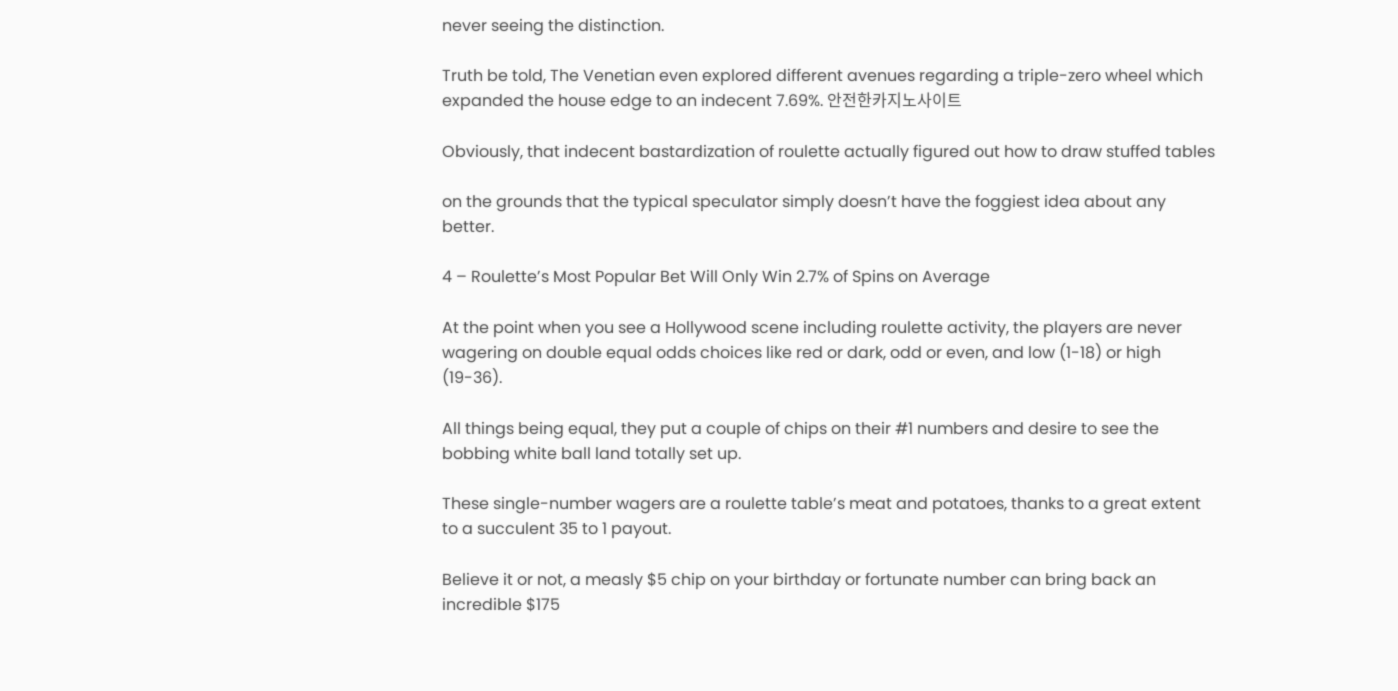never seeing the distinction.

Truth be told, The Venetian even explored different avenues regarding a triple-zero wheel which expanded the house edge to an indecent 7.69%. 안전한카지노사이트

Obviously, that indecent bastardization of roulette actually figured out how to draw stuffed tables

on the grounds that the typical speculator simply doesn’t have the foggiest idea about any better.

4 – Roulette’s Most Popular Bet Will Only Win 2.7% of Spins on Average

At the point when you see a Hollywood scene including roulette activity, the players are never wagering on double equal odds choices like red or dark, odd or even, and low (1-18) or high (19-36).

All things being equal, they put a couple of chips on their #1 numbers and desire to see the bobbing white ball land totally set up.

These single-number wagers are a roulette table’s meat and potatoes, thanks to a great extent to a succulent 35 to 1 payout.

Believe it or not, a measly $5 chip on your birthday or fortunate number can bring back an incredible $175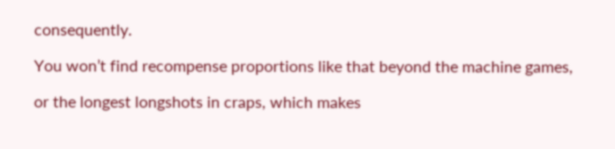consequently.

You won’t find recompense proportions like that beyond the machine games,

or the longest longshots in craps, which makes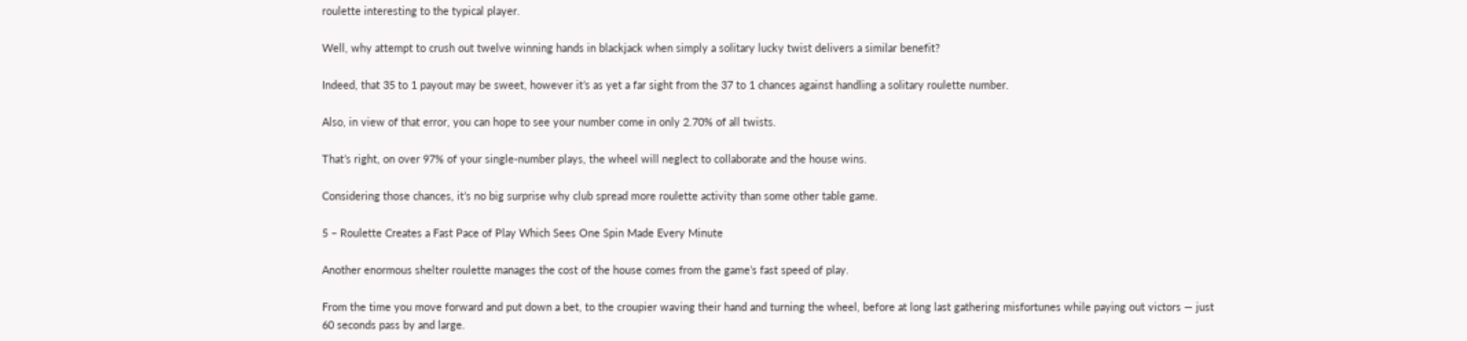roulette interesting to the typical player.

Well, why attempt to crush out twelve winning hands in blackjack when simply a solitary lucky twist delivers a similar benefit?

Indeed, that 35 to 1 payout may be sweet, however it’s as yet a far sight from the 37 to 1 chances against handling a solitary roulette number.

Also, in view of that error, you can hope to see your number come in only 2.70% of all twists.

That’s right, on over 97% of your single-number plays, the wheel will neglect to collaborate and the house wins.

Considering those chances, it’s no big surprise why club spread more roulette activity than some other table game.

5 – Roulette Creates a Fast Pace of Play Which Sees One Spin Made Every Minute

Another enormous shelter roulette manages the cost of the house comes from the game’s fast speed of play.

From the time you move forward and put down a bet, to the croupier waving their hand and turning the wheel, before at long last gathering misfortunes while paying out victors — just 60 seconds pass by and large.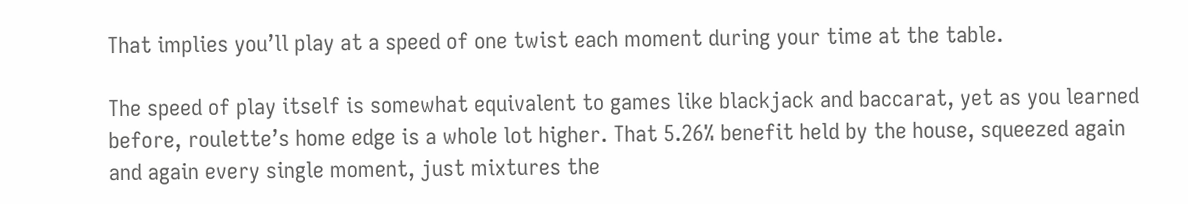That implies you’ll play at a speed of one twist each moment during your time at the table.

The speed of play itself is somewhat equivalent to games like blackjack and baccarat, yet as you learned before, roulette’s home edge is a whole lot higher. That 5.26% benefit held by the house, squeezed again and again every single moment, just mixtures the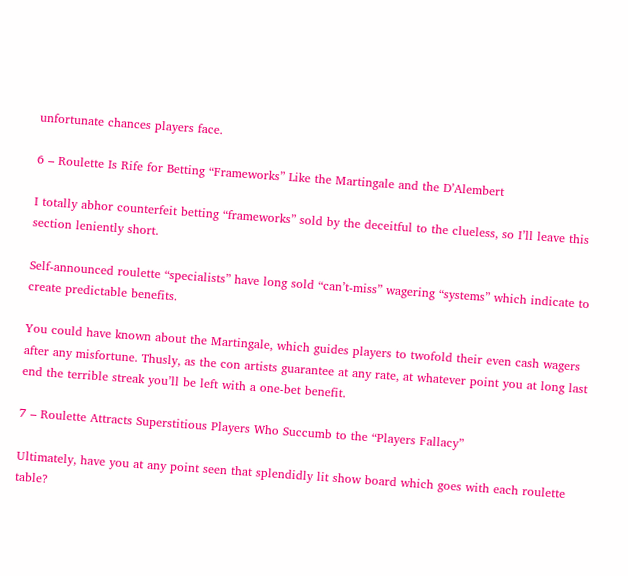unfortunate chances players face.

6 – Roulette Is Rife for Betting “Frameworks” Like the Martingale and the D’Alembert

I totally abhor counterfeit betting “frameworks” sold by the deceitful to the clueless, so I’ll leave this section leniently short.

Self-announced roulette “specialists” have long sold “can’t-miss” wagering “systems” which indicate to create predictable benefits.

You could have known about the Martingale, which guides players to twofold their even cash wagers after any misfortune. Thusly, as the con artists guarantee at any rate, at whatever point you at long last end the terrible streak you’ll be left with a one-bet benefit.

7 – Roulette Attracts Superstitious Players Who Succumb to the “Players Fallacy”

Ultimately, have you at any point seen that splendidly lit show board which goes with each roulette table?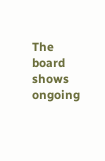The board shows ongoing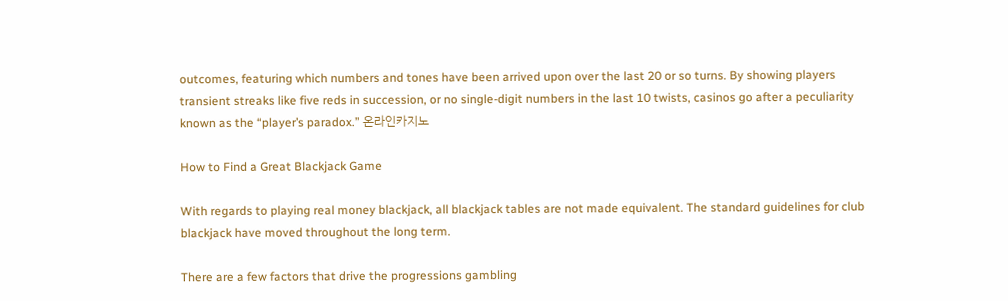outcomes, featuring which numbers and tones have been arrived upon over the last 20 or so turns. By showing players transient streaks like five reds in succession, or no single-digit numbers in the last 10 twists, casinos go after a peculiarity known as the “player’s paradox.” 온라인카지노

How to Find a Great Blackjack Game

With regards to playing real money blackjack, all blackjack tables are not made equivalent. The standard guidelines for club blackjack have moved throughout the long term.

There are a few factors that drive the progressions gambling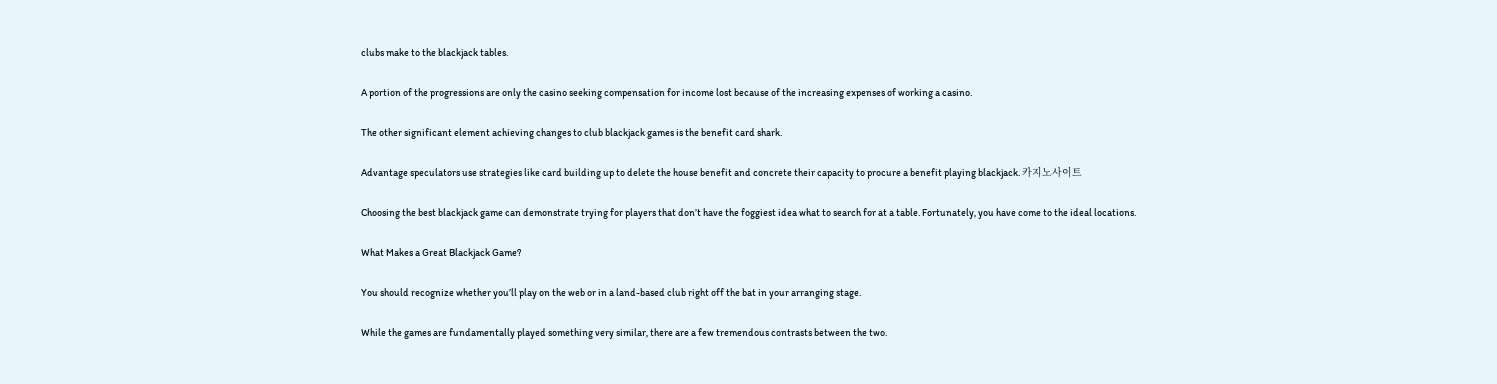clubs make to the blackjack tables.

A portion of the progressions are only the casino seeking compensation for income lost because of the increasing expenses of working a casino.

The other significant element achieving changes to club blackjack games is the benefit card shark.

Advantage speculators use strategies like card building up to delete the house benefit and concrete their capacity to procure a benefit playing blackjack. 카지노사이트

Choosing the best blackjack game can demonstrate trying for players that don’t have the foggiest idea what to search for at a table. Fortunately, you have come to the ideal locations.

What Makes a Great Blackjack Game?

You should recognize whether you’ll play on the web or in a land-based club right off the bat in your arranging stage.

While the games are fundamentally played something very similar, there are a few tremendous contrasts between the two.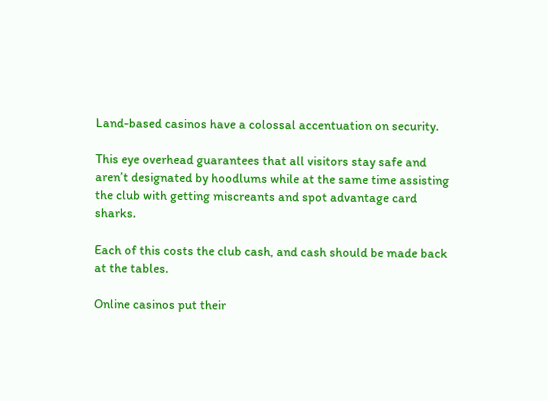Land-based casinos have a colossal accentuation on security.

This eye overhead guarantees that all visitors stay safe and aren’t designated by hoodlums while at the same time assisting the club with getting miscreants and spot advantage card sharks.

Each of this costs the club cash, and cash should be made back at the tables.

Online casinos put their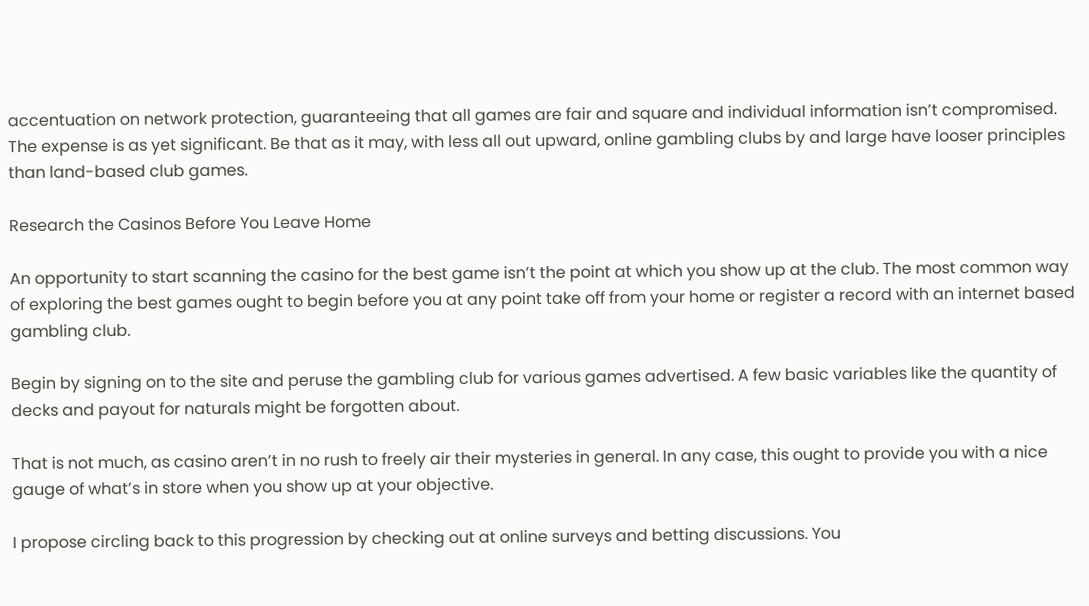accentuation on network protection, guaranteeing that all games are fair and square and individual information isn’t compromised. The expense is as yet significant. Be that as it may, with less all out upward, online gambling clubs by and large have looser principles than land-based club games.

Research the Casinos Before You Leave Home

An opportunity to start scanning the casino for the best game isn’t the point at which you show up at the club. The most common way of exploring the best games ought to begin before you at any point take off from your home or register a record with an internet based gambling club.

Begin by signing on to the site and peruse the gambling club for various games advertised. A few basic variables like the quantity of decks and payout for naturals might be forgotten about.

That is not much, as casino aren’t in no rush to freely air their mysteries in general. In any case, this ought to provide you with a nice gauge of what’s in store when you show up at your objective.

I propose circling back to this progression by checking out at online surveys and betting discussions. You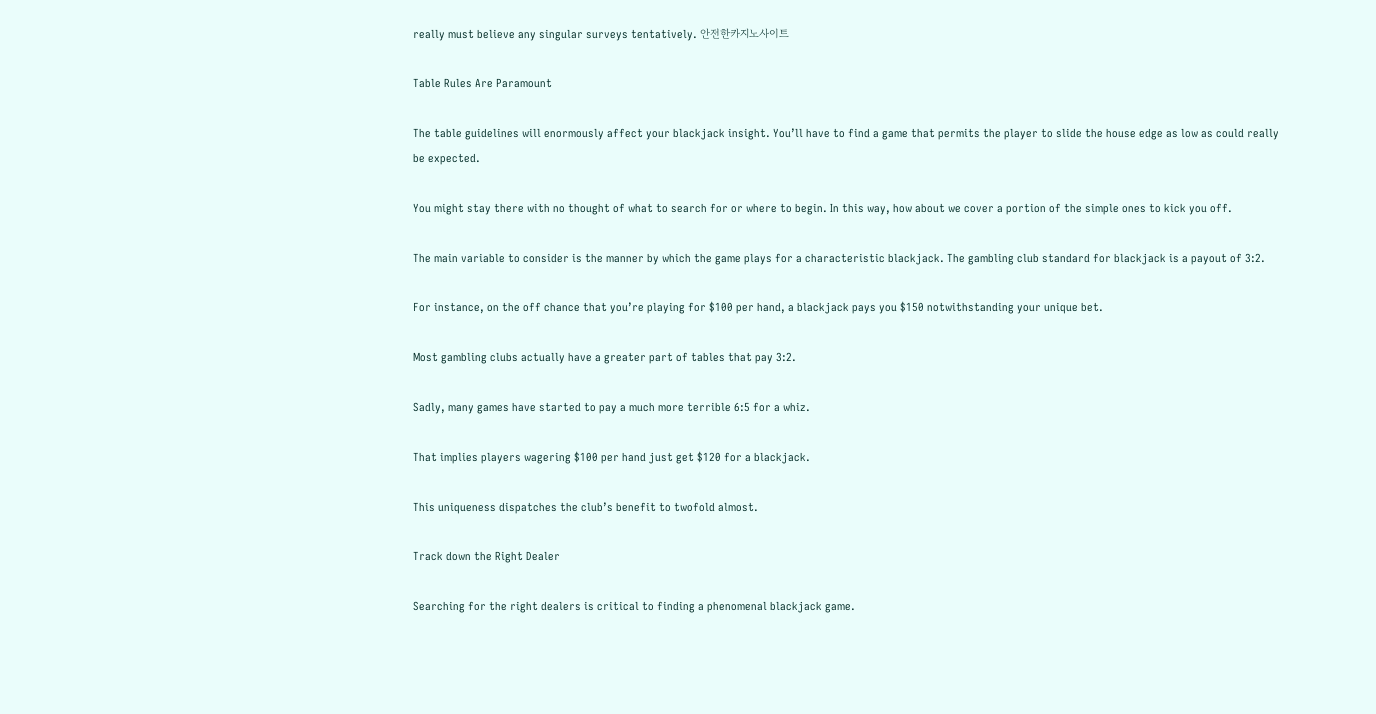really must believe any singular surveys tentatively. 안전한카지노사이트

Table Rules Are Paramount

The table guidelines will enormously affect your blackjack insight. You’ll have to find a game that permits the player to slide the house edge as low as could really be expected.

You might stay there with no thought of what to search for or where to begin. In this way, how about we cover a portion of the simple ones to kick you off.

The main variable to consider is the manner by which the game plays for a characteristic blackjack. The gambling club standard for blackjack is a payout of 3:2.

For instance, on the off chance that you’re playing for $100 per hand, a blackjack pays you $150 notwithstanding your unique bet.

Most gambling clubs actually have a greater part of tables that pay 3:2.

Sadly, many games have started to pay a much more terrible 6:5 for a whiz.

That implies players wagering $100 per hand just get $120 for a blackjack.

This uniqueness dispatches the club’s benefit to twofold almost.

Track down the Right Dealer

Searching for the right dealers is critical to finding a phenomenal blackjack game.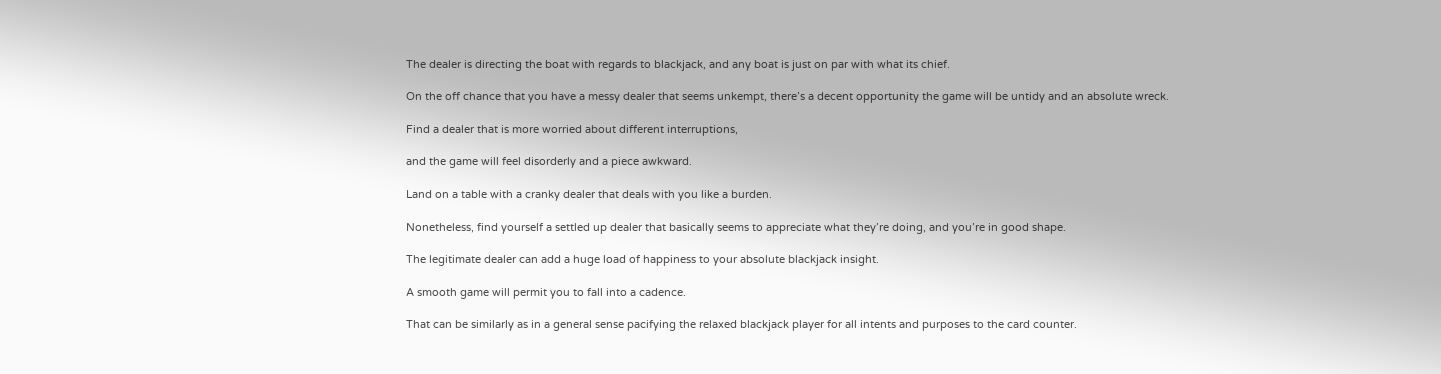The dealer is directing the boat with regards to blackjack, and any boat is just on par with what its chief.

On the off chance that you have a messy dealer that seems unkempt, there’s a decent opportunity the game will be untidy and an absolute wreck.

Find a dealer that is more worried about different interruptions,

and the game will feel disorderly and a piece awkward.

Land on a table with a cranky dealer that deals with you like a burden.

Nonetheless, find yourself a settled up dealer that basically seems to appreciate what they’re doing, and you’re in good shape.

The legitimate dealer can add a huge load of happiness to your absolute blackjack insight.

A smooth game will permit you to fall into a cadence.

That can be similarly as in a general sense pacifying the relaxed blackjack player for all intents and purposes to the card counter.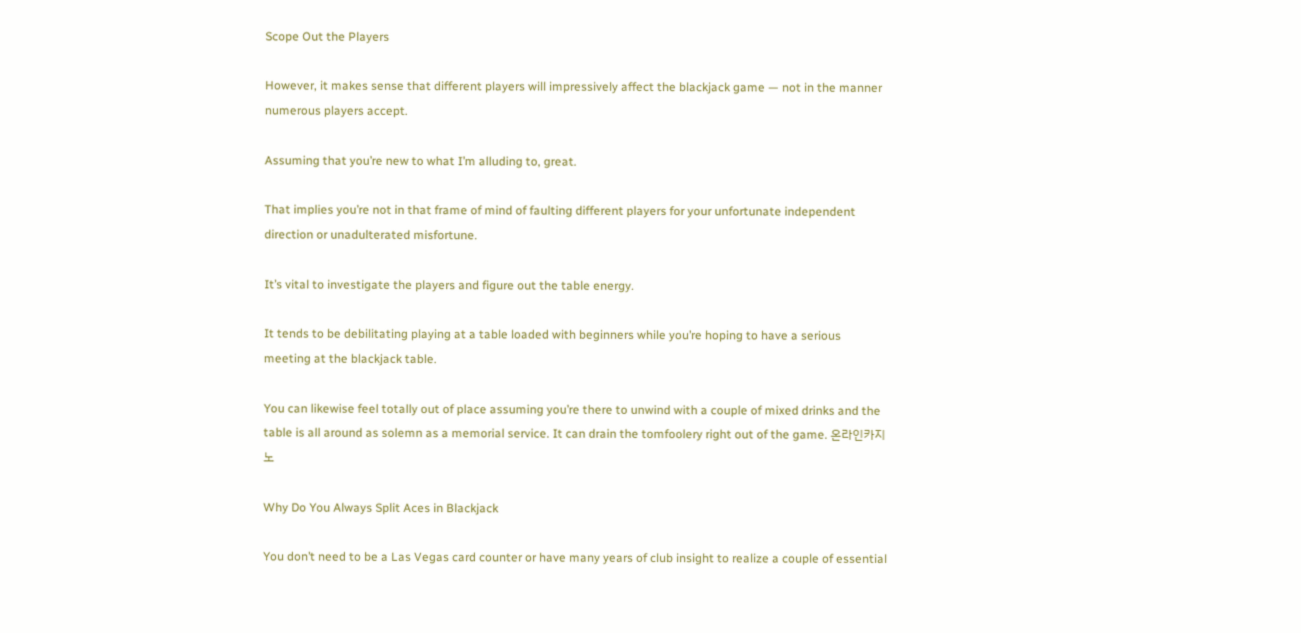Scope Out the Players

However, it makes sense that different players will impressively affect the blackjack game — not in the manner numerous players accept.

Assuming that you’re new to what I’m alluding to, great.

That implies you’re not in that frame of mind of faulting different players for your unfortunate independent direction or unadulterated misfortune.

It’s vital to investigate the players and figure out the table energy.

It tends to be debilitating playing at a table loaded with beginners while you’re hoping to have a serious meeting at the blackjack table.

You can likewise feel totally out of place assuming you’re there to unwind with a couple of mixed drinks and the table is all around as solemn as a memorial service. It can drain the tomfoolery right out of the game. 온라인카지노

Why Do You Always Split Aces in Blackjack

You don’t need to be a Las Vegas card counter or have many years of club insight to realize a couple of essential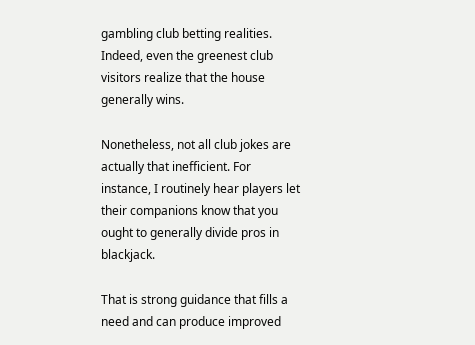gambling club betting realities. Indeed, even the greenest club visitors realize that the house generally wins.

Nonetheless, not all club jokes are actually that inefficient. For instance, I routinely hear players let their companions know that you ought to generally divide pros in blackjack.

That is strong guidance that fills a need and can produce improved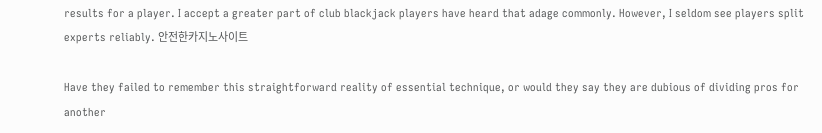results for a player. I accept a greater part of club blackjack players have heard that adage commonly. However, I seldom see players split experts reliably. 안전한카지노사이트

Have they failed to remember this straightforward reality of essential technique, or would they say they are dubious of dividing pros for another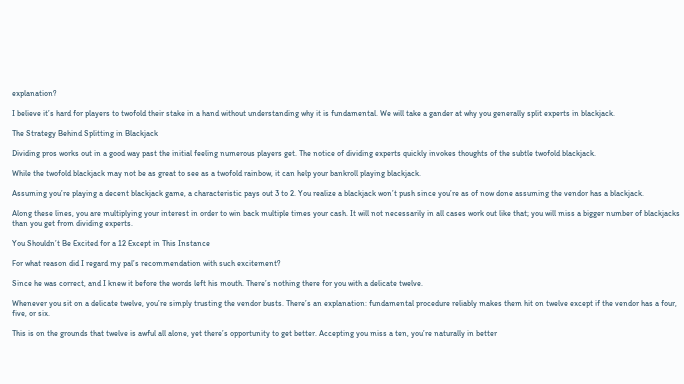explanation?

I believe it’s hard for players to twofold their stake in a hand without understanding why it is fundamental. We will take a gander at why you generally split experts in blackjack.

The Strategy Behind Splitting in Blackjack

Dividing pros works out in a good way past the initial feeling numerous players get. The notice of dividing experts quickly invokes thoughts of the subtle twofold blackjack.

While the twofold blackjack may not be as great to see as a twofold rainbow, it can help your bankroll playing blackjack.

Assuming you’re playing a decent blackjack game, a characteristic pays out 3 to 2. You realize a blackjack won’t push since you’re as of now done assuming the vendor has a blackjack.

Along these lines, you are multiplying your interest in order to win back multiple times your cash. It will not necessarily in all cases work out like that; you will miss a bigger number of blackjacks than you get from dividing experts.

You Shouldn’t Be Excited for a 12 Except in This Instance

For what reason did I regard my pal’s recommendation with such excitement?

Since he was correct, and I knew it before the words left his mouth. There’s nothing there for you with a delicate twelve.

Whenever you sit on a delicate twelve, you’re simply trusting the vendor busts. There’s an explanation: fundamental procedure reliably makes them hit on twelve except if the vendor has a four, five, or six.

This is on the grounds that twelve is awful all alone, yet there’s opportunity to get better. Accepting you miss a ten, you’re naturally in better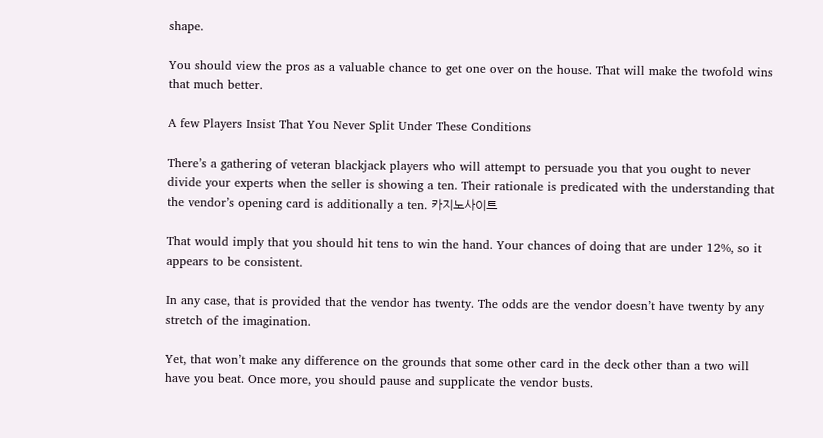shape.

You should view the pros as a valuable chance to get one over on the house. That will make the twofold wins that much better.

A few Players Insist That You Never Split Under These Conditions

There’s a gathering of veteran blackjack players who will attempt to persuade you that you ought to never divide your experts when the seller is showing a ten. Their rationale is predicated with the understanding that the vendor’s opening card is additionally a ten. 카지노사이트

That would imply that you should hit tens to win the hand. Your chances of doing that are under 12%, so it appears to be consistent.

In any case, that is provided that the vendor has twenty. The odds are the vendor doesn’t have twenty by any stretch of the imagination.

Yet, that won’t make any difference on the grounds that some other card in the deck other than a two will have you beat. Once more, you should pause and supplicate the vendor busts.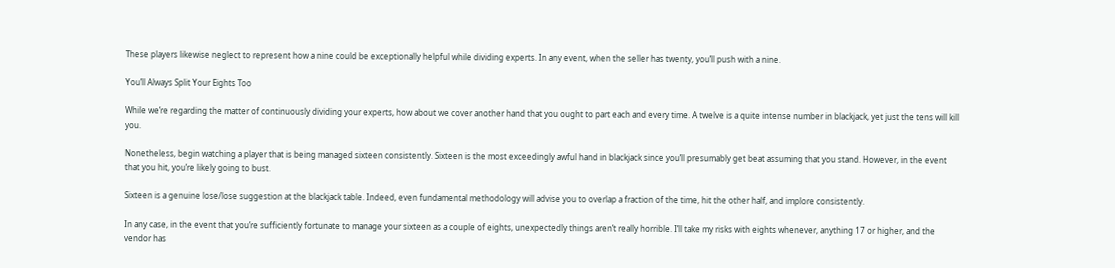These players likewise neglect to represent how a nine could be exceptionally helpful while dividing experts. In any event, when the seller has twenty, you’ll push with a nine.

You’ll Always Split Your Eights Too

While we’re regarding the matter of continuously dividing your experts, how about we cover another hand that you ought to part each and every time. A twelve is a quite intense number in blackjack, yet just the tens will kill you.

Nonetheless, begin watching a player that is being managed sixteen consistently. Sixteen is the most exceedingly awful hand in blackjack since you’ll presumably get beat assuming that you stand. However, in the event that you hit, you’re likely going to bust.

Sixteen is a genuine lose/lose suggestion at the blackjack table. Indeed, even fundamental methodology will advise you to overlap a fraction of the time, hit the other half, and implore consistently.

In any case, in the event that you’re sufficiently fortunate to manage your sixteen as a couple of eights, unexpectedly things aren’t really horrible. I’ll take my risks with eights whenever, anything 17 or higher, and the vendor has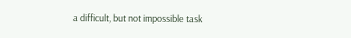a difficult, but not impossible task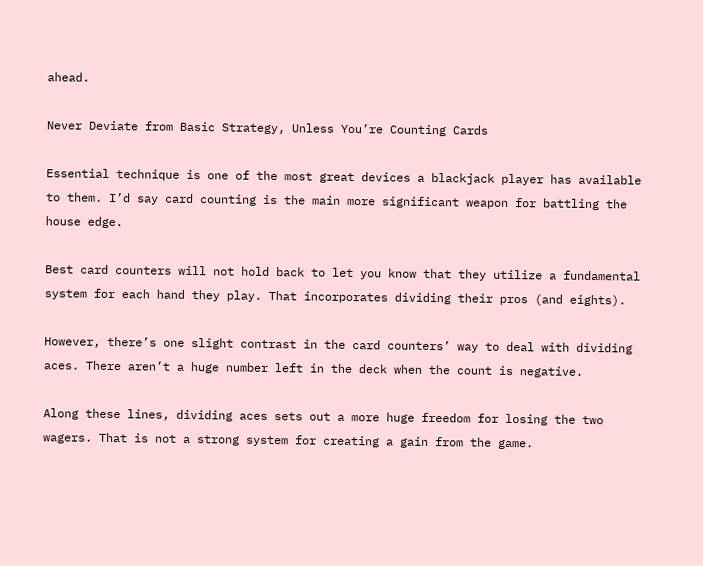ahead.

Never Deviate from Basic Strategy, Unless You’re Counting Cards

Essential technique is one of the most great devices a blackjack player has available to them. I’d say card counting is the main more significant weapon for battling the house edge.

Best card counters will not hold back to let you know that they utilize a fundamental system for each hand they play. That incorporates dividing their pros (and eights).

However, there’s one slight contrast in the card counters’ way to deal with dividing aces. There aren’t a huge number left in the deck when the count is negative.

Along these lines, dividing aces sets out a more huge freedom for losing the two wagers. That is not a strong system for creating a gain from the game.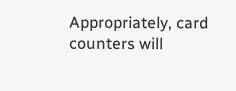Appropriately, card counters will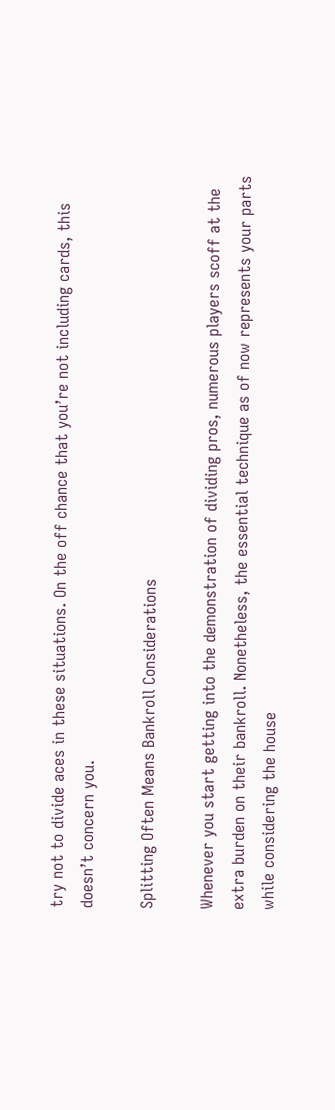try not to divide aces in these situations. On the off chance that you’re not including cards, this doesn’t concern you.

Splitting Often Means Bankroll Considerations

Whenever you start getting into the demonstration of dividing pros, numerous players scoff at the extra burden on their bankroll. Nonetheless, the essential technique as of now represents your parts while considering the house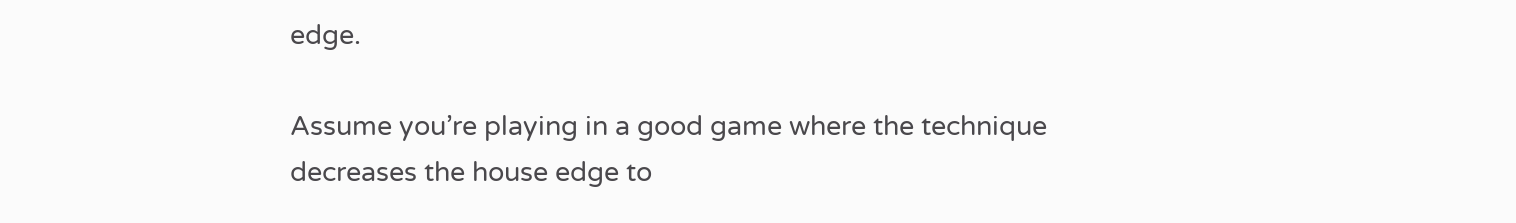edge.

Assume you’re playing in a good game where the technique decreases the house edge to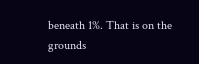beneath 1%. That is on the grounds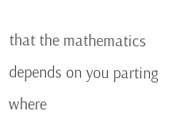that the mathematics depends on you parting where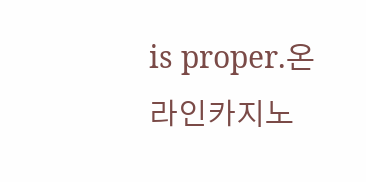is proper.온라인카지노